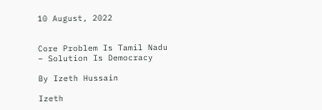10 August, 2022


Core Problem Is Tamil Nadu – Solution Is Democracy

By Izeth Hussain

Izeth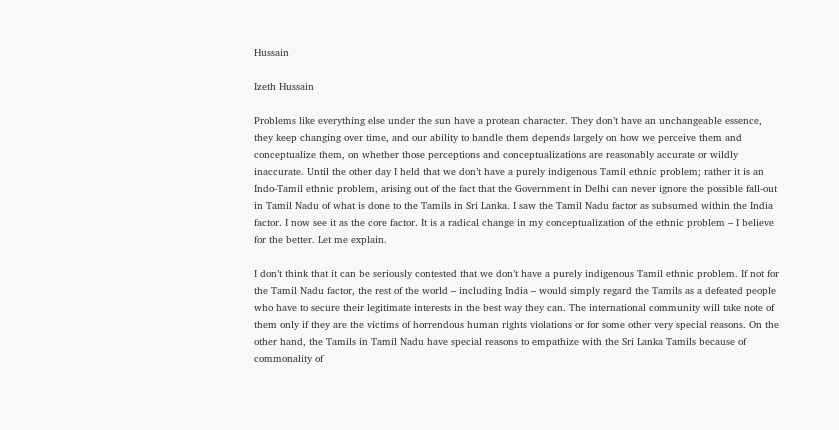Hussain

Izeth Hussain

Problems like everything else under the sun have a protean character. They don’t have an unchangeable essence, they keep changing over time, and our ability to handle them depends largely on how we perceive them and conceptualize them, on whether those perceptions and conceptualizations are reasonably accurate or wildly inaccurate. Until the other day I held that we don’t have a purely indigenous Tamil ethnic problem; rather it is an Indo-Tamil ethnic problem, arising out of the fact that the Government in Delhi can never ignore the possible fall-out in Tamil Nadu of what is done to the Tamils in Sri Lanka. I saw the Tamil Nadu factor as subsumed within the India factor. I now see it as the core factor. It is a radical change in my conceptualization of the ethnic problem – I believe for the better. Let me explain.

I don’t think that it can be seriously contested that we don’t have a purely indigenous Tamil ethnic problem. If not for the Tamil Nadu factor, the rest of the world – including India – would simply regard the Tamils as a defeated people who have to secure their legitimate interests in the best way they can. The international community will take note of them only if they are the victims of horrendous human rights violations or for some other very special reasons. On the other hand, the Tamils in Tamil Nadu have special reasons to empathize with the Sri Lanka Tamils because of commonality of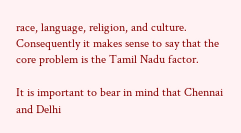race, language, religion, and culture. Consequently it makes sense to say that the core problem is the Tamil Nadu factor.

It is important to bear in mind that Chennai and Delhi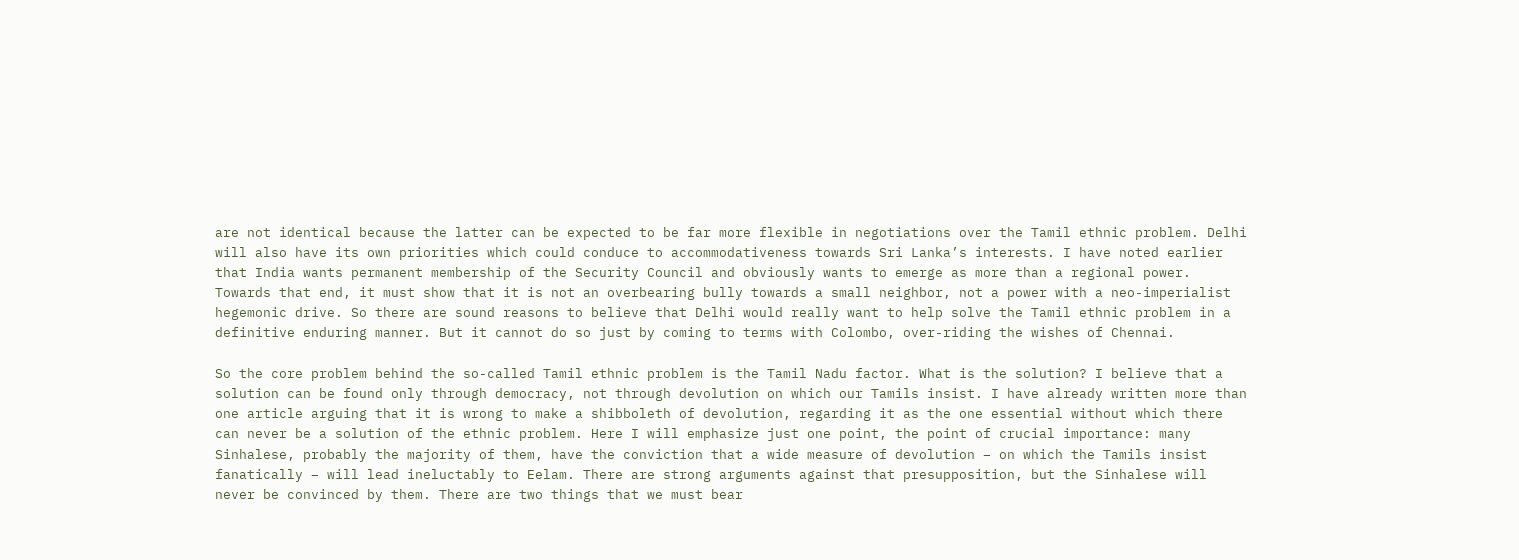are not identical because the latter can be expected to be far more flexible in negotiations over the Tamil ethnic problem. Delhi will also have its own priorities which could conduce to accommodativeness towards Sri Lanka’s interests. I have noted earlier that India wants permanent membership of the Security Council and obviously wants to emerge as more than a regional power. Towards that end, it must show that it is not an overbearing bully towards a small neighbor, not a power with a neo-imperialist hegemonic drive. So there are sound reasons to believe that Delhi would really want to help solve the Tamil ethnic problem in a definitive enduring manner. But it cannot do so just by coming to terms with Colombo, over-riding the wishes of Chennai.

So the core problem behind the so-called Tamil ethnic problem is the Tamil Nadu factor. What is the solution? I believe that a solution can be found only through democracy, not through devolution on which our Tamils insist. I have already written more than one article arguing that it is wrong to make a shibboleth of devolution, regarding it as the one essential without which there can never be a solution of the ethnic problem. Here I will emphasize just one point, the point of crucial importance: many Sinhalese, probably the majority of them, have the conviction that a wide measure of devolution – on which the Tamils insist fanatically – will lead ineluctably to Eelam. There are strong arguments against that presupposition, but the Sinhalese will never be convinced by them. There are two things that we must bear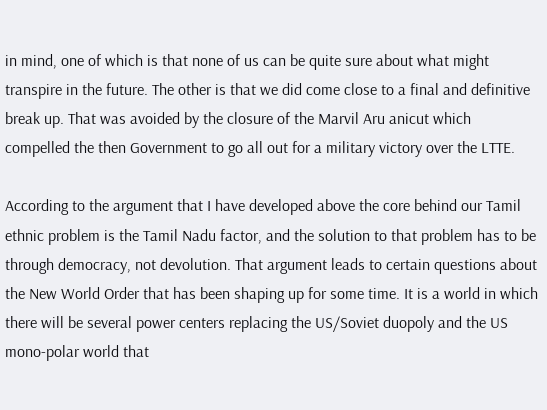in mind, one of which is that none of us can be quite sure about what might transpire in the future. The other is that we did come close to a final and definitive break up. That was avoided by the closure of the Marvil Aru anicut which compelled the then Government to go all out for a military victory over the LTTE.

According to the argument that I have developed above the core behind our Tamil ethnic problem is the Tamil Nadu factor, and the solution to that problem has to be through democracy, not devolution. That argument leads to certain questions about the New World Order that has been shaping up for some time. It is a world in which there will be several power centers replacing the US/Soviet duopoly and the US mono-polar world that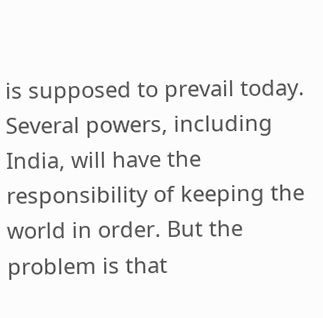is supposed to prevail today. Several powers, including India, will have the responsibility of keeping the world in order. But the problem is that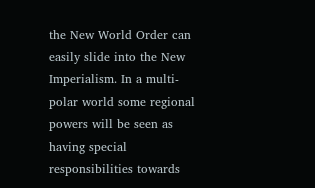the New World Order can easily slide into the New Imperialism. In a multi-polar world some regional powers will be seen as having special responsibilities towards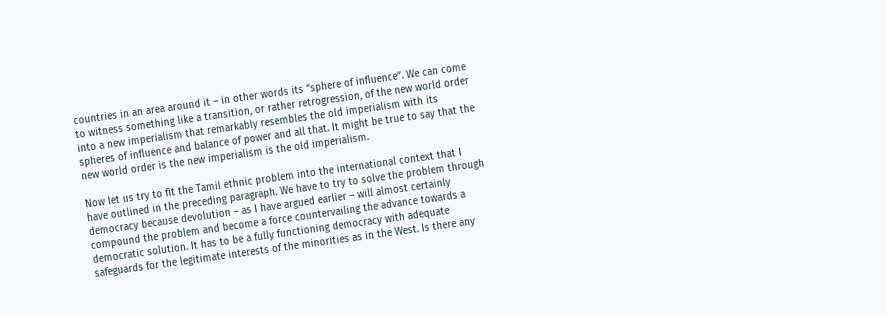countries in an area around it – in other words its “sphere of influence”. We can come to witness something like a transition, or rather retrogression, of the new world order into a new imperialism that remarkably resembles the old imperialism with its spheres of influence and balance of power and all that. It might be true to say that the new world order is the new imperialism is the old imperialism.

Now let us try to fit the Tamil ethnic problem into the international context that I have outlined in the preceding paragraph. We have to try to solve the problem through democracy because devolution – as I have argued earlier – will almost certainly compound the problem and become a force countervailing the advance towards a democratic solution. It has to be a fully functioning democracy with adequate safeguards for the legitimate interests of the minorities as in the West. Is there any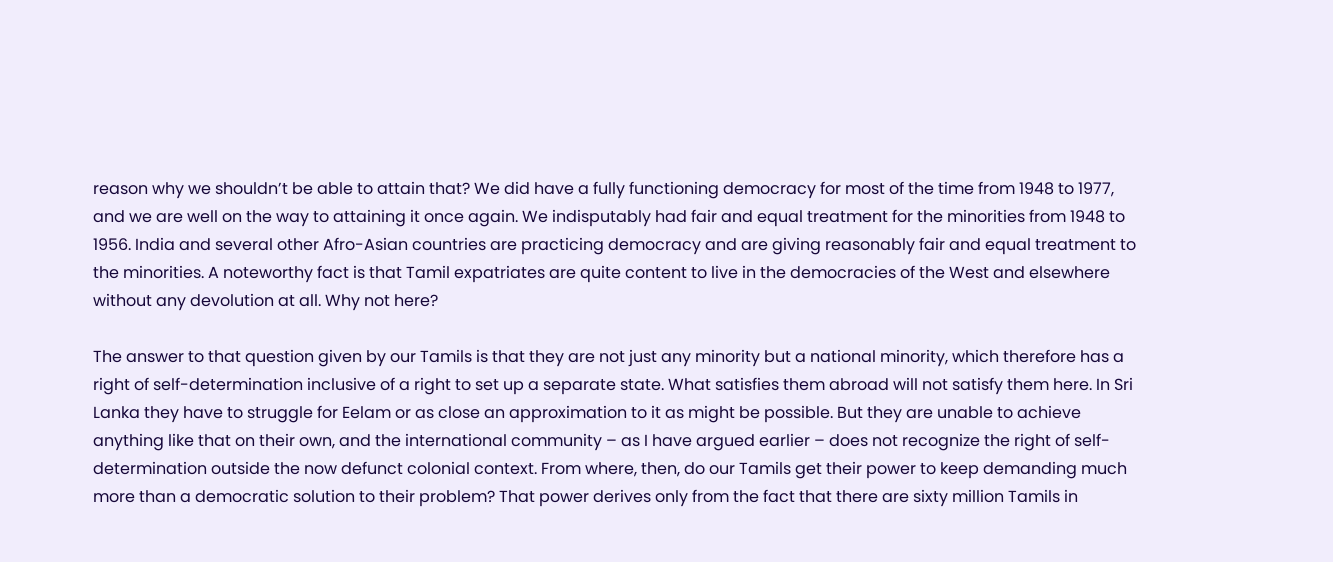reason why we shouldn’t be able to attain that? We did have a fully functioning democracy for most of the time from 1948 to 1977, and we are well on the way to attaining it once again. We indisputably had fair and equal treatment for the minorities from 1948 to 1956. India and several other Afro-Asian countries are practicing democracy and are giving reasonably fair and equal treatment to the minorities. A noteworthy fact is that Tamil expatriates are quite content to live in the democracies of the West and elsewhere without any devolution at all. Why not here?

The answer to that question given by our Tamils is that they are not just any minority but a national minority, which therefore has a right of self-determination inclusive of a right to set up a separate state. What satisfies them abroad will not satisfy them here. In Sri Lanka they have to struggle for Eelam or as close an approximation to it as might be possible. But they are unable to achieve anything like that on their own, and the international community – as I have argued earlier – does not recognize the right of self-determination outside the now defunct colonial context. From where, then, do our Tamils get their power to keep demanding much more than a democratic solution to their problem? That power derives only from the fact that there are sixty million Tamils in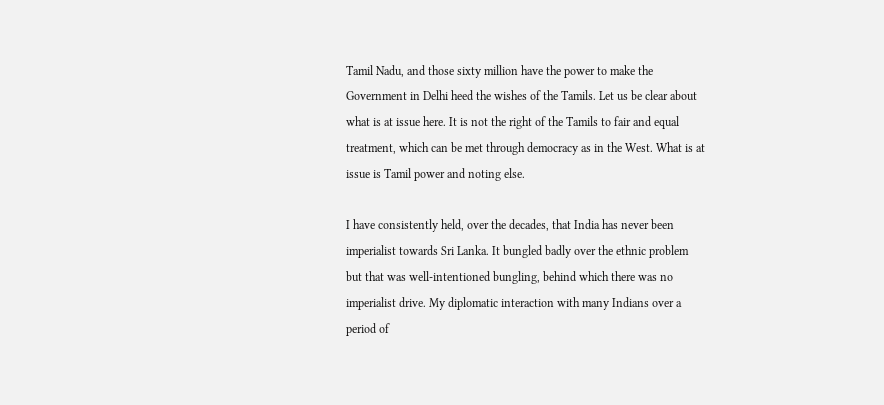Tamil Nadu, and those sixty million have the power to make the Government in Delhi heed the wishes of the Tamils. Let us be clear about what is at issue here. It is not the right of the Tamils to fair and equal treatment, which can be met through democracy as in the West. What is at issue is Tamil power and noting else.

I have consistently held, over the decades, that India has never been imperialist towards Sri Lanka. It bungled badly over the ethnic problem but that was well-intentioned bungling, behind which there was no imperialist drive. My diplomatic interaction with many Indians over a period of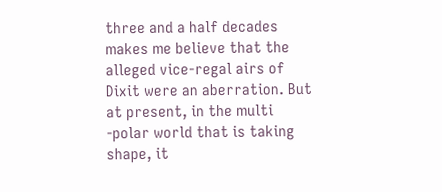three and a half decades makes me believe that the alleged vice-regal airs of Dixit were an aberration. But at present, in the multi -polar world that is taking shape, it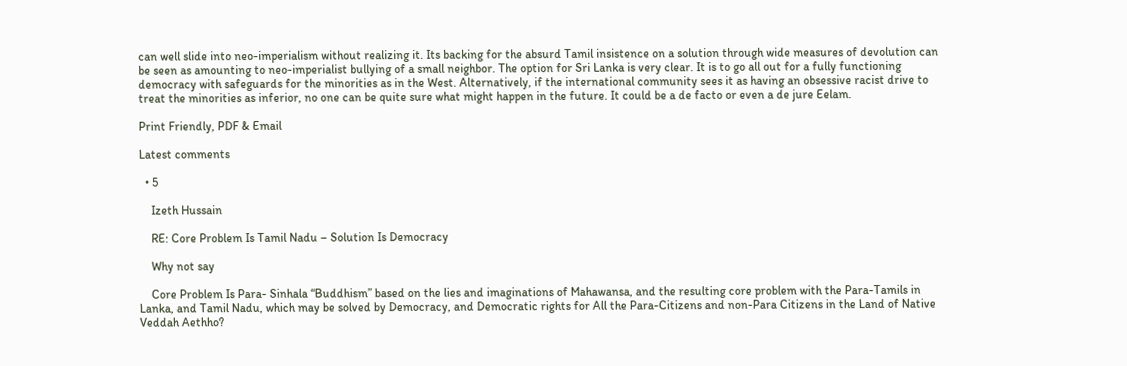can well slide into neo-imperialism without realizing it. Its backing for the absurd Tamil insistence on a solution through wide measures of devolution can be seen as amounting to neo-imperialist bullying of a small neighbor. The option for Sri Lanka is very clear. It is to go all out for a fully functioning democracy with safeguards for the minorities as in the West. Alternatively, if the international community sees it as having an obsessive racist drive to treat the minorities as inferior, no one can be quite sure what might happen in the future. It could be a de facto or even a de jure Eelam.

Print Friendly, PDF & Email

Latest comments

  • 5

    Izeth Hussain

    RE: Core Problem Is Tamil Nadu – Solution Is Democracy

    Why not say

    Core Problem Is Para- Sinhala “Buddhism” based on the lies and imaginations of Mahawansa, and the resulting core problem with the Para-Tamils in Lanka, and Tamil Nadu, which may be solved by Democracy, and Democratic rights for All the Para-Citizens and non-Para Citizens in the Land of Native Veddah Aethho?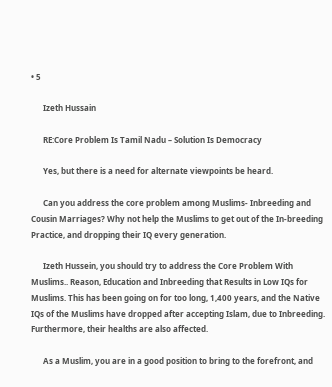• 5

      Izeth Hussain

      RE:Core Problem Is Tamil Nadu – Solution Is Democracy

      Yes, but there is a need for alternate viewpoints be heard.

      Can you address the core problem among Muslims- Inbreeding and Cousin Marriages? Why not help the Muslims to get out of the In-breeding Practice, and dropping their IQ every generation.

      Izeth Hussein, you should try to address the Core Problem With Muslims.. Reason, Education and Inbreeding that Results in Low IQs for Muslims. This has been going on for too long, 1,400 years, and the Native IQs of the Muslims have dropped after accepting Islam, due to Inbreeding. Furthermore, their healths are also affected.

      As a Muslim, you are in a good position to bring to the forefront, and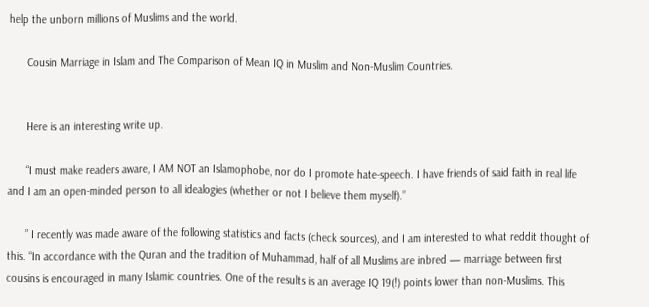help the unborn millions of Muslims and the world.

      Cousin Marriage in Islam and The Comparison of Mean IQ in Muslim and Non-Muslim Countries.


      Here is an interesting write up.

      “I must make readers aware, I AM NOT an Islamophobe, nor do I promote hate-speech. I have friends of said faith in real life and I am an open-minded person to all idealogies (whether or not I believe them myself).”

      ” I recently was made aware of the following statistics and facts (check sources), and I am interested to what reddit thought of this. “In accordance with the Quran and the tradition of Muhammad, half of all Muslims are inbred — marriage between first cousins is encouraged in many Islamic countries. One of the results is an average IQ 19(!) points lower than non-Muslims. This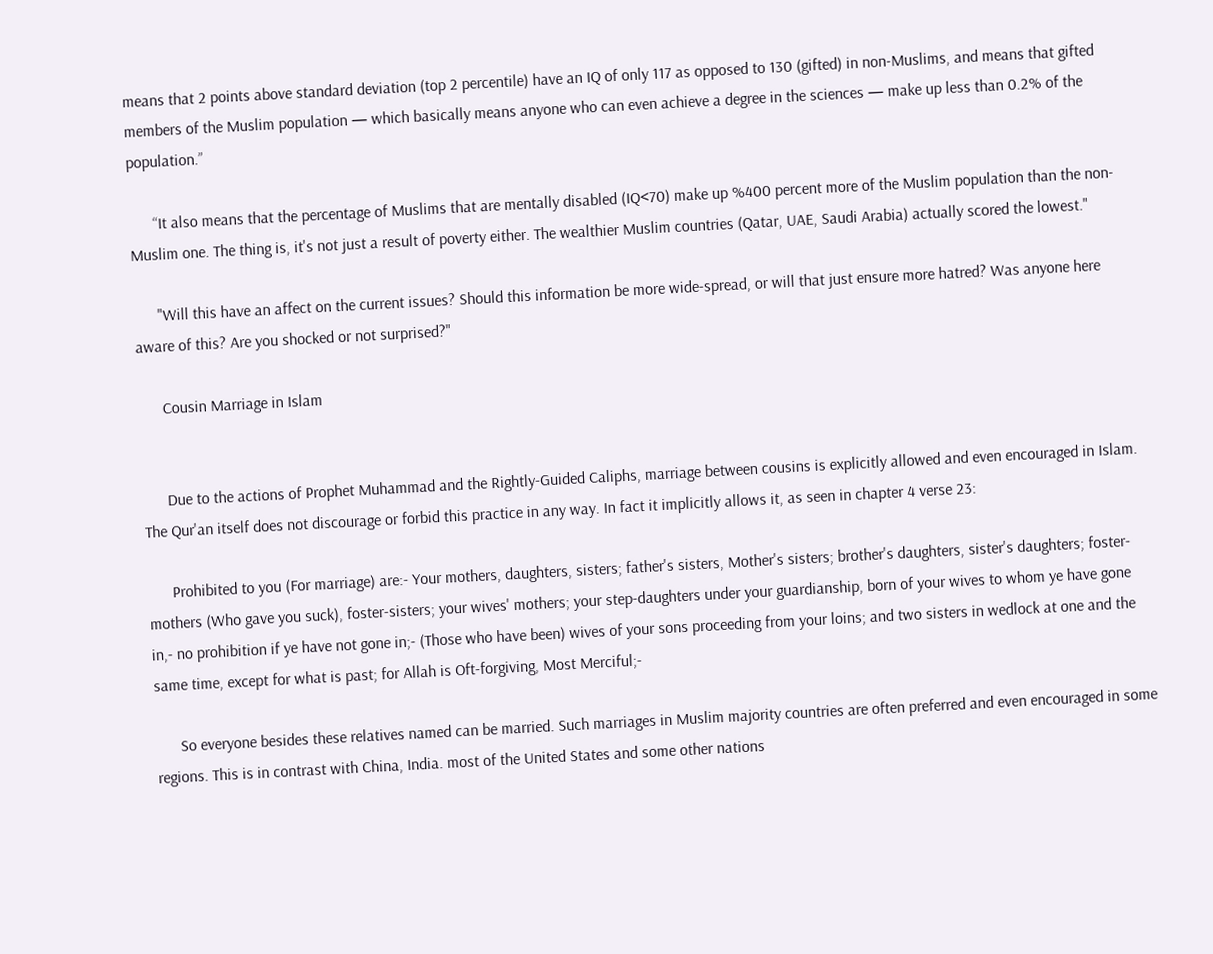means that 2 points above standard deviation (top 2 percentile) have an IQ of only 117 as opposed to 130 (gifted) in non-Muslims, and means that gifted members of the Muslim population — which basically means anyone who can even achieve a degree in the sciences — make up less than 0.2% of the population.”

      “It also means that the percentage of Muslims that are mentally disabled (IQ<70) make up %400 percent more of the Muslim population than the non-Muslim one. The thing is, it's not just a result of poverty either. The wealthier Muslim countries (Qatar, UAE, Saudi Arabia) actually scored the lowest."

      "Will this have an affect on the current issues? Should this information be more wide-spread, or will that just ensure more hatred? Was anyone here aware of this? Are you shocked or not surprised?"

      Cousin Marriage in Islam


      Due to the actions of Prophet Muhammad and the Rightly-Guided Caliphs, marriage between cousins is explicitly allowed and even encouraged in Islam. The Qur'an itself does not discourage or forbid this practice in any way. In fact it implicitly allows it, as seen in chapter 4 verse 23:

      Prohibited to you (For marriage) are:- Your mothers, daughters, sisters; father's sisters, Mother's sisters; brother's daughters, sister's daughters; foster-mothers (Who gave you suck), foster-sisters; your wives' mothers; your step-daughters under your guardianship, born of your wives to whom ye have gone in,- no prohibition if ye have not gone in;- (Those who have been) wives of your sons proceeding from your loins; and two sisters in wedlock at one and the same time, except for what is past; for Allah is Oft-forgiving, Most Merciful;-

      So everyone besides these relatives named can be married. Such marriages in Muslim majority countries are often preferred and even encouraged in some regions. This is in contrast with China, India. most of the United States and some other nations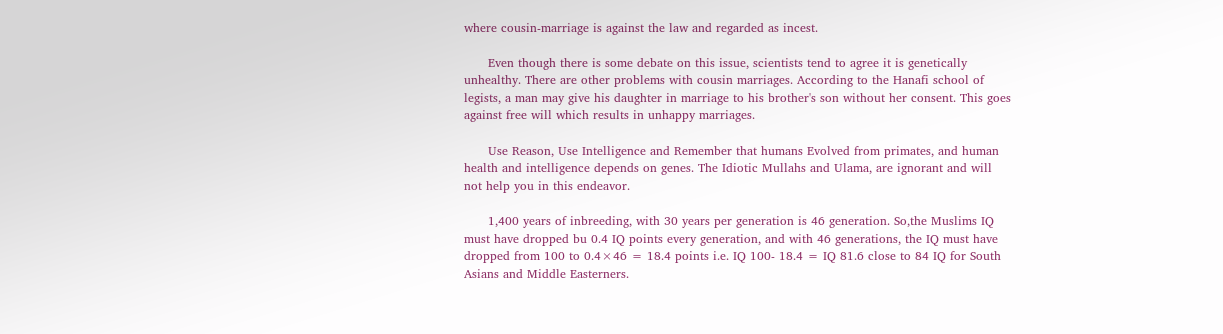where cousin-marriage is against the law and regarded as incest.

      Even though there is some debate on this issue, scientists tend to agree it is genetically unhealthy. There are other problems with cousin marriages. According to the Hanafi school of legists, a man may give his daughter in marriage to his brother's son without her consent. This goes against free will which results in unhappy marriages.

      Use Reason, Use Intelligence and Remember that humans Evolved from primates, and human health and intelligence depends on genes. The Idiotic Mullahs and Ulama, are ignorant and will not help you in this endeavor.

      1,400 years of inbreeding, with 30 years per generation is 46 generation. So,the Muslims IQ must have dropped bu 0.4 IQ points every generation, and with 46 generations, the IQ must have dropped from 100 to 0.4×46 = 18.4 points i.e. IQ 100- 18.4 = IQ 81.6 close to 84 IQ for South Asians and Middle Easterners.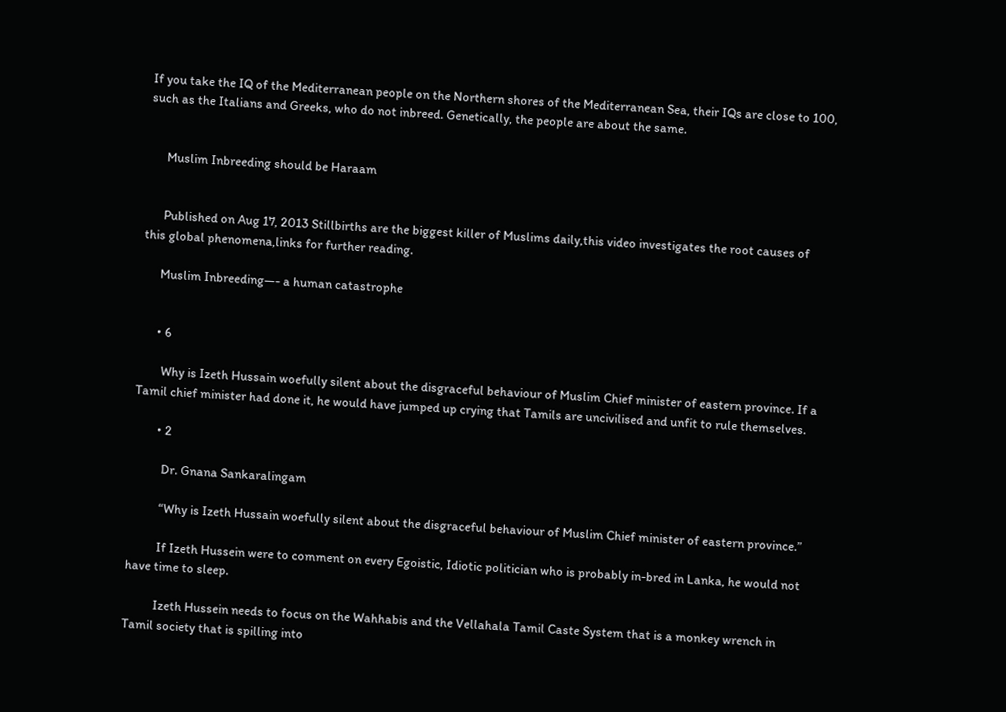If you take the IQ of the Mediterranean people on the Northern shores of the Mediterranean Sea, their IQs are close to 100, such as the Italians and Greeks, who do not inbreed. Genetically, the people are about the same.


      Muslim Inbreeding should be Haraam


      Published on Aug 17, 2013 Stillbirths are the biggest killer of Muslims daily,this video investigates the root causes of this global phenomena,links for further reading.

      Muslim Inbreeding—- a human catastrophe


      • 6

        Why is Izeth Hussain woefully silent about the disgraceful behaviour of Muslim Chief minister of eastern province. If a Tamil chief minister had done it, he would have jumped up crying that Tamils are uncivilised and unfit to rule themselves.

        • 2

          Dr. Gnana Sankaralingam

          “Why is Izeth Hussain woefully silent about the disgraceful behaviour of Muslim Chief minister of eastern province.”

          If Izeth Hussein were to comment on every Egoistic, Idiotic politician who is probably in-bred in Lanka, he would not have time to sleep.

          Izeth Hussein needs to focus on the Wahhabis and the Vellahala Tamil Caste System that is a monkey wrench in Tamil society that is spilling into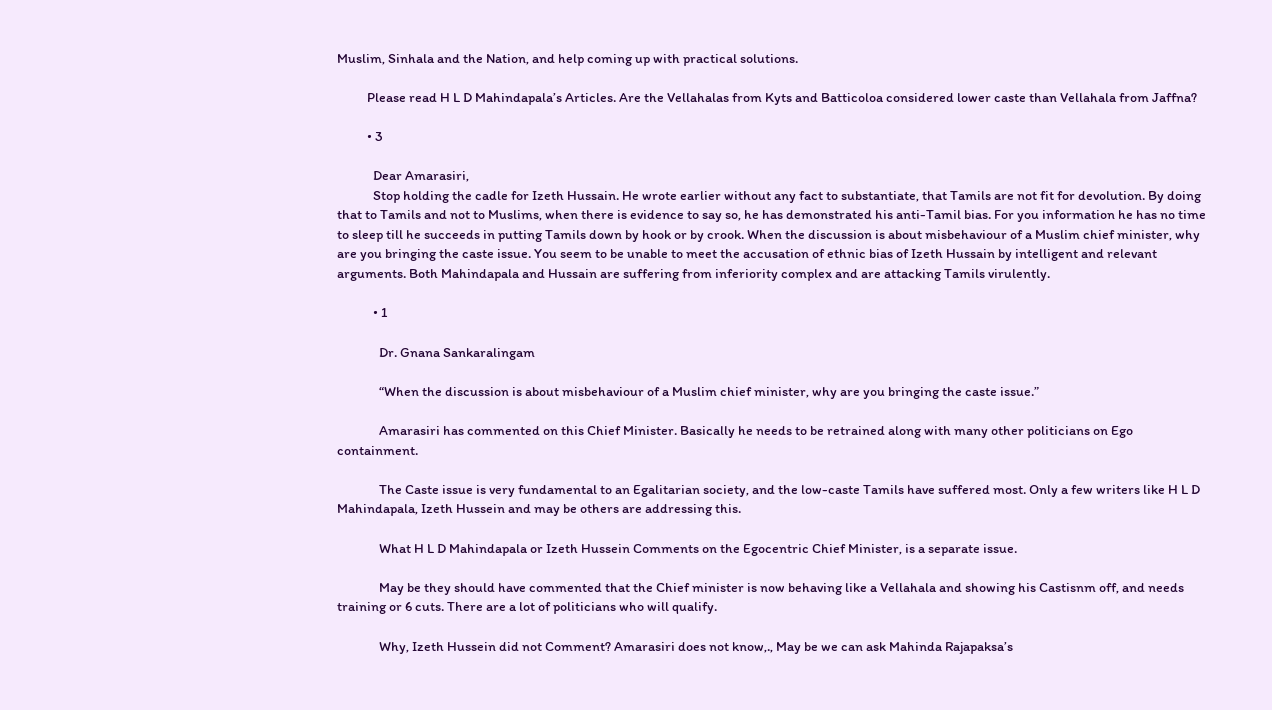Muslim, Sinhala and the Nation, and help coming up with practical solutions.

          Please read H L D Mahindapala’s Articles. Are the Vellahalas from Kyts and Batticoloa considered lower caste than Vellahala from Jaffna?

          • 3

            Dear Amarasiri,
            Stop holding the cadle for Izeth Hussain. He wrote earlier without any fact to substantiate, that Tamils are not fit for devolution. By doing that to Tamils and not to Muslims, when there is evidence to say so, he has demonstrated his anti-Tamil bias. For you information he has no time to sleep till he succeeds in putting Tamils down by hook or by crook. When the discussion is about misbehaviour of a Muslim chief minister, why are you bringing the caste issue. You seem to be unable to meet the accusation of ethnic bias of Izeth Hussain by intelligent and relevant arguments. Both Mahindapala and Hussain are suffering from inferiority complex and are attacking Tamils virulently.

            • 1

              Dr. Gnana Sankaralingam

              “When the discussion is about misbehaviour of a Muslim chief minister, why are you bringing the caste issue.”

              Amarasiri has commented on this Chief Minister. Basically he needs to be retrained along with many other politicians on Ego containment.

              The Caste issue is very fundamental to an Egalitarian society, and the low-caste Tamils have suffered most. Only a few writers like H L D Mahindapala, Izeth Hussein and may be others are addressing this.

              What H L D Mahindapala or Izeth Hussein Comments on the Egocentric Chief Minister, is a separate issue.

              May be they should have commented that the Chief minister is now behaving like a Vellahala and showing his Castisnm off, and needs training or 6 cuts. There are a lot of politicians who will qualify.

              Why, Izeth Hussein did not Comment? Amarasiri does not know,., May be we can ask Mahinda Rajapaksa’s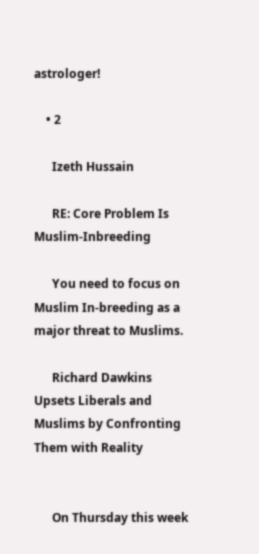astrologer!

    • 2

      Izeth Hussain

      RE: Core Problem Is Muslim-Inbreeding

      You need to focus on Muslim In-breeding as a major threat to Muslims.

      Richard Dawkins Upsets Liberals and Muslims by Confronting Them with Reality


      On Thursday this week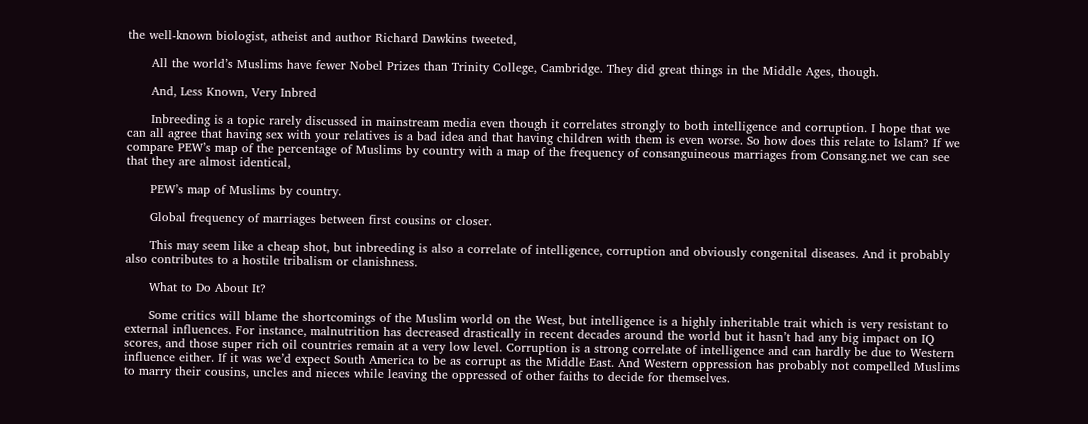the well-known biologist, atheist and author Richard Dawkins tweeted,

      All the world’s Muslims have fewer Nobel Prizes than Trinity College, Cambridge. They did great things in the Middle Ages, though.

      And, Less Known, Very Inbred

      Inbreeding is a topic rarely discussed in mainstream media even though it correlates strongly to both intelligence and corruption. I hope that we can all agree that having sex with your relatives is a bad idea and that having children with them is even worse. So how does this relate to Islam? If we compare PEW’s map of the percentage of Muslims by country with a map of the frequency of consanguineous marriages from Consang.net we can see that they are almost identical,

      PEW’s map of Muslims by country.

      Global frequency of marriages between first cousins or closer.

      This may seem like a cheap shot, but inbreeding is also a correlate of intelligence, corruption and obviously congenital diseases. And it probably also contributes to a hostile tribalism or clanishness.

      What to Do About It?

      Some critics will blame the shortcomings of the Muslim world on the West, but intelligence is a highly inheritable trait which is very resistant to external influences. For instance, malnutrition has decreased drastically in recent decades around the world but it hasn’t had any big impact on IQ scores, and those super rich oil countries remain at a very low level. Corruption is a strong correlate of intelligence and can hardly be due to Western influence either. If it was we’d expect South America to be as corrupt as the Middle East. And Western oppression has probably not compelled Muslims to marry their cousins, uncles and nieces while leaving the oppressed of other faiths to decide for themselves.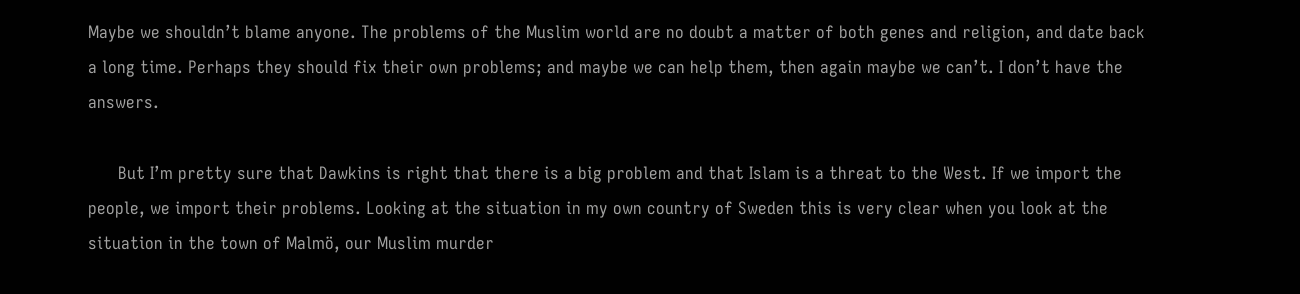Maybe we shouldn’t blame anyone. The problems of the Muslim world are no doubt a matter of both genes and religion, and date back a long time. Perhaps they should fix their own problems; and maybe we can help them, then again maybe we can’t. I don’t have the answers.

      But I’m pretty sure that Dawkins is right that there is a big problem and that Islam is a threat to the West. If we import the people, we import their problems. Looking at the situation in my own country of Sweden this is very clear when you look at the situation in the town of Malmö, our Muslim murder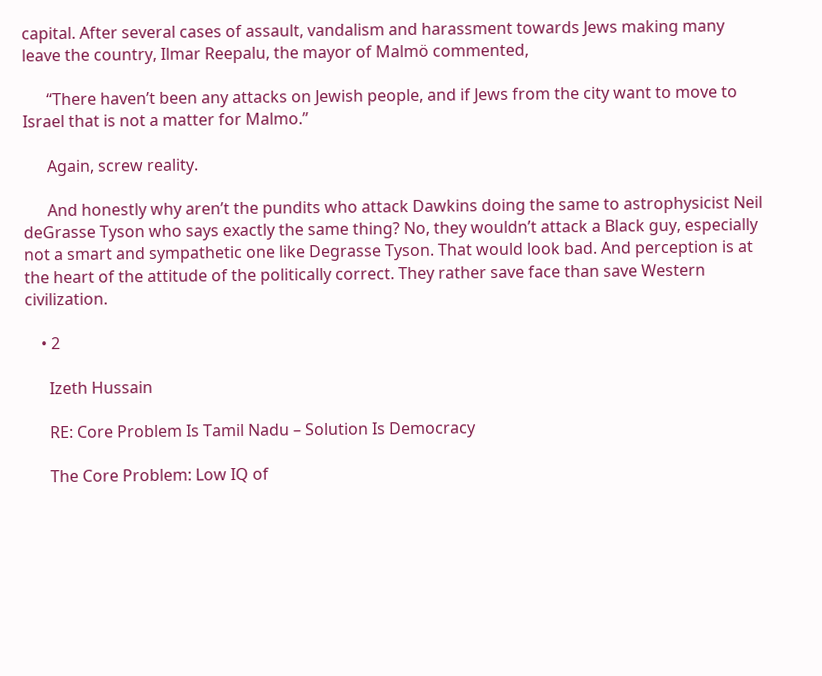capital. After several cases of assault, vandalism and harassment towards Jews making many leave the country, Ilmar Reepalu, the mayor of Malmö commented,

      “There haven’t been any attacks on Jewish people, and if Jews from the city want to move to Israel that is not a matter for Malmo.”

      Again, screw reality.

      And honestly why aren’t the pundits who attack Dawkins doing the same to astrophysicist Neil deGrasse Tyson who says exactly the same thing? No, they wouldn’t attack a Black guy, especially not a smart and sympathetic one like Degrasse Tyson. That would look bad. And perception is at the heart of the attitude of the politically correct. They rather save face than save Western civilization.

    • 2

      Izeth Hussain

      RE: Core Problem Is Tamil Nadu – Solution Is Democracy

      The Core Problem: Low IQ of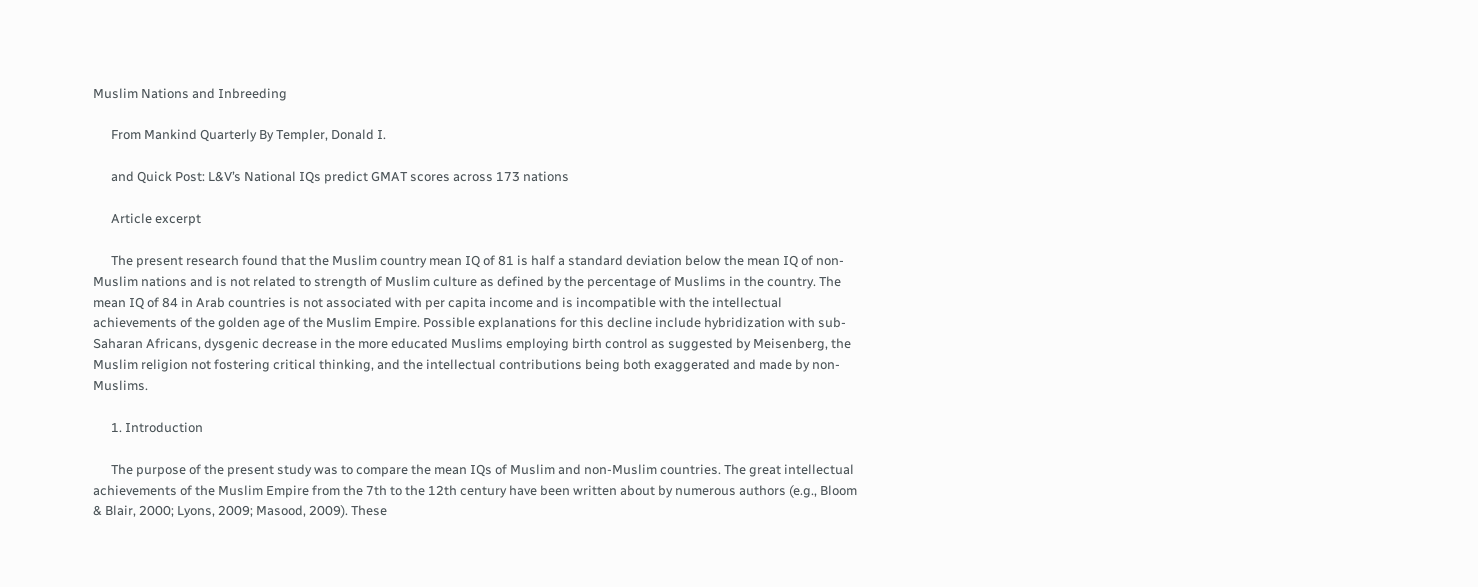Muslim Nations and Inbreeding

      From Mankind Quarterly By Templer, Donald I.

      and Quick Post: L&V’s National IQs predict GMAT scores across 173 nations

      Article excerpt

      The present research found that the Muslim country mean IQ of 81 is half a standard deviation below the mean IQ of non-Muslim nations and is not related to strength of Muslim culture as defined by the percentage of Muslims in the country. The mean IQ of 84 in Arab countries is not associated with per capita income and is incompatible with the intellectual achievements of the golden age of the Muslim Empire. Possible explanations for this decline include hybridization with sub-Saharan Africans, dysgenic decrease in the more educated Muslims employing birth control as suggested by Meisenberg, the Muslim religion not fostering critical thinking, and the intellectual contributions being both exaggerated and made by non-Muslims.

      1. Introduction

      The purpose of the present study was to compare the mean IQs of Muslim and non-Muslim countries. The great intellectual achievements of the Muslim Empire from the 7th to the 12th century have been written about by numerous authors (e.g., Bloom & Blair, 2000; Lyons, 2009; Masood, 2009). These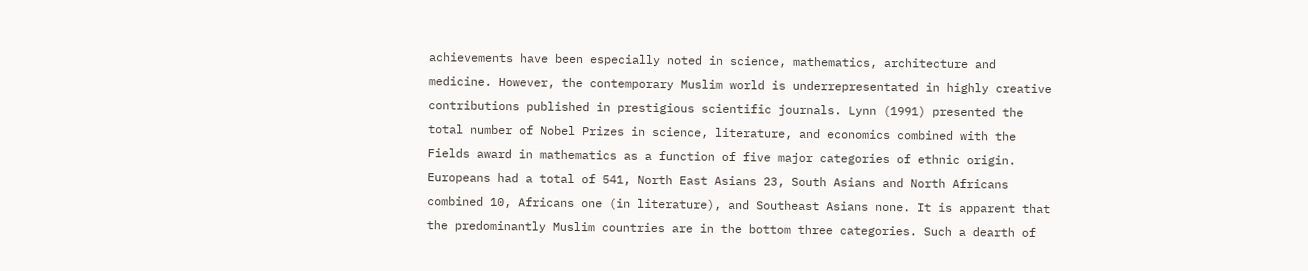achievements have been especially noted in science, mathematics, architecture and medicine. However, the contemporary Muslim world is underrepresentated in highly creative contributions published in prestigious scientific journals. Lynn (1991) presented the total number of Nobel Prizes in science, literature, and economics combined with the Fields award in mathematics as a function of five major categories of ethnic origin. Europeans had a total of 541, North East Asians 23, South Asians and North Africans combined 10, Africans one (in literature), and Southeast Asians none. It is apparent that the predominantly Muslim countries are in the bottom three categories. Such a dearth of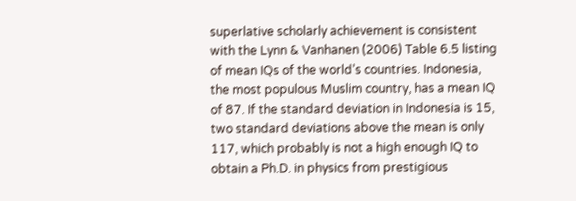superlative scholarly achievement is consistent with the Lynn & Vanhanen (2006) Table 6.5 listing of mean IQs of the world’s countries. Indonesia, the most populous Muslim country, has a mean IQ of 87. If the standard deviation in Indonesia is 15, two standard deviations above the mean is only 117, which probably is not a high enough IQ to obtain a Ph.D. in physics from prestigious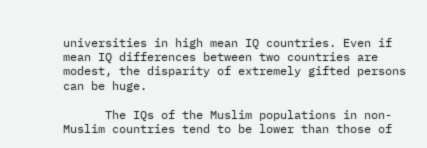universities in high mean IQ countries. Even if mean IQ differences between two countries are modest, the disparity of extremely gifted persons can be huge.

      The IQs of the Muslim populations in non-Muslim countries tend to be lower than those of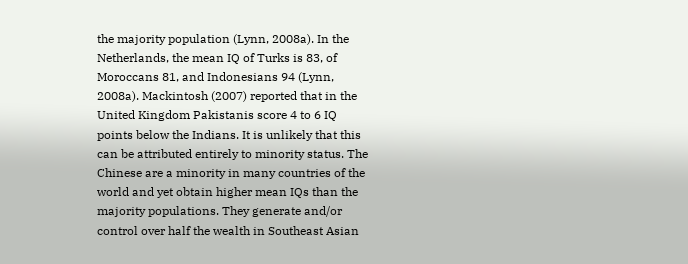the majority population (Lynn, 2008a). In the Netherlands, the mean IQ of Turks is 83, of Moroccans 81, and Indonesians 94 (Lynn, 2008a). Mackintosh (2007) reported that in the United Kingdom Pakistanis score 4 to 6 IQ points below the Indians. It is unlikely that this can be attributed entirely to minority status. The Chinese are a minority in many countries of the world and yet obtain higher mean IQs than the majority populations. They generate and/or control over half the wealth in Southeast Asian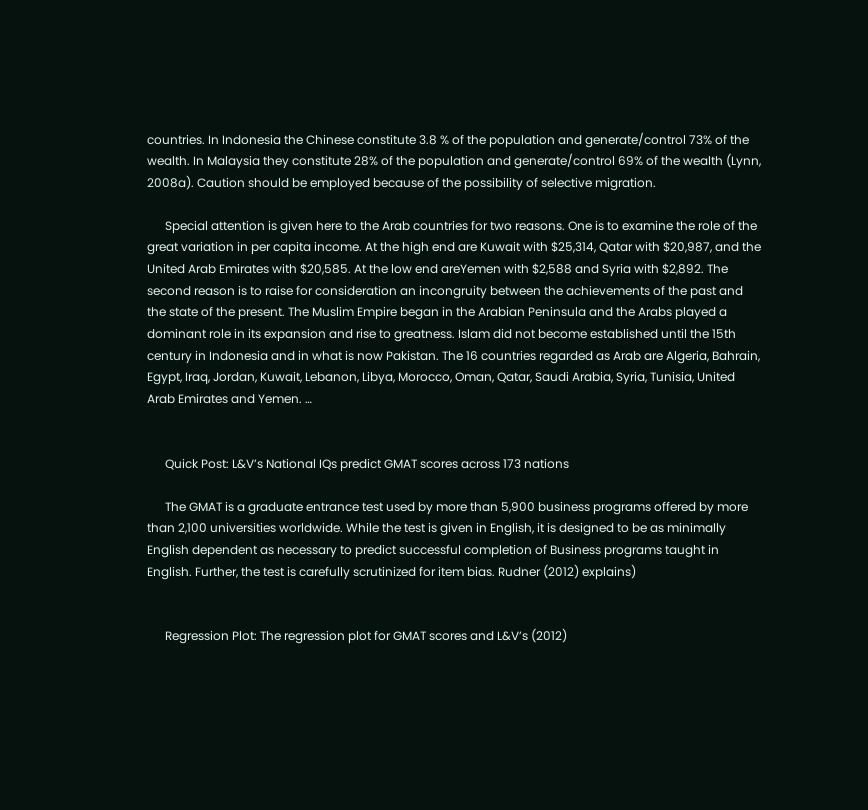countries. In Indonesia the Chinese constitute 3.8 % of the population and generate/control 73% of the wealth. In Malaysia they constitute 28% of the population and generate/control 69% of the wealth (Lynn, 2008a). Caution should be employed because of the possibility of selective migration.

      Special attention is given here to the Arab countries for two reasons. One is to examine the role of the great variation in per capita income. At the high end are Kuwait with $25,314, Qatar with $20,987, and the United Arab Emirates with $20,585. At the low end areYemen with $2,588 and Syria with $2,892. The second reason is to raise for consideration an incongruity between the achievements of the past and the state of the present. The Muslim Empire began in the Arabian Peninsula and the Arabs played a dominant role in its expansion and rise to greatness. Islam did not become established until the 15th century in Indonesia and in what is now Pakistan. The 16 countries regarded as Arab are Algeria, Bahrain, Egypt, Iraq, Jordan, Kuwait, Lebanon, Libya, Morocco, Oman, Qatar, Saudi Arabia, Syria, Tunisia, United Arab Emirates and Yemen. …


      Quick Post: L&V’s National IQs predict GMAT scores across 173 nations

      The GMAT is a graduate entrance test used by more than 5,900 business programs offered by more than 2,100 universities worldwide. While the test is given in English, it is designed to be as minimally English dependent as necessary to predict successful completion of Business programs taught in English. Further, the test is carefully scrutinized for item bias. Rudner (2012) explains)


      Regression Plot: The regression plot for GMAT scores and L&V’s (2012)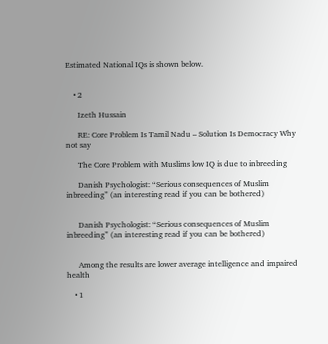Estimated National IQs is shown below.


    • 2

      Izeth Hussain

      RE: Core Problem Is Tamil Nadu – Solution Is Democracy Why not say

      The Core Problem with Muslims low IQ is due to inbreeding

      Danish Psychologist: “Serious consequences of Muslim inbreeding” (an interesting read if you can be bothered)


      Danish Psychologist: “Serious consequences of Muslim inbreeding” (an interesting read if you can be bothered)


      Among the results are lower average intelligence and impaired health

    • 1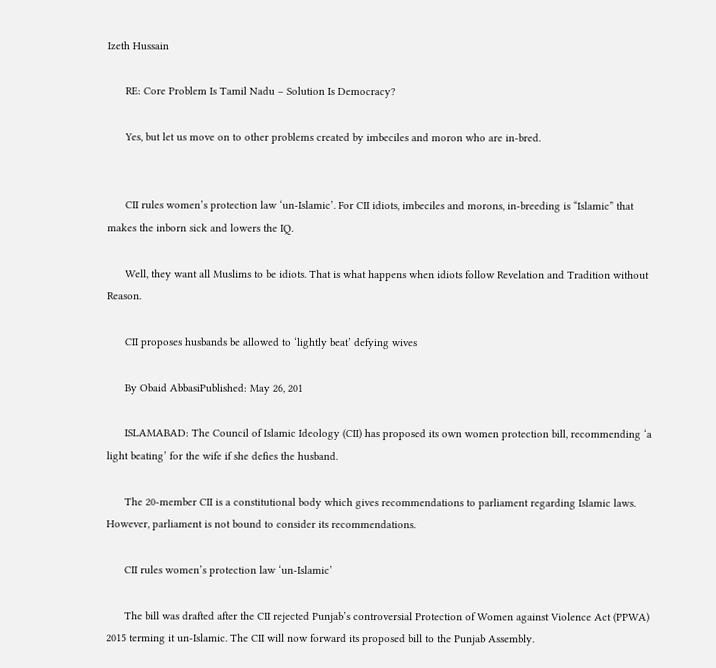Izeth Hussain

      RE: Core Problem Is Tamil Nadu – Solution Is Democracy?

      Yes, but let us move on to other problems created by imbeciles and moron who are in-bred.


      CII rules women’s protection law ‘un-Islamic’. For CII idiots, imbeciles and morons, in-breeding is “Islamic” that makes the inborn sick and lowers the IQ.

      Well, they want all Muslims to be idiots. That is what happens when idiots follow Revelation and Tradition without Reason.

      CII proposes husbands be allowed to ‘lightly beat’ defying wives

      By Obaid AbbasiPublished: May 26, 201

      ISLAMABAD: The Council of Islamic Ideology (CII) has proposed its own women protection bill, recommending ‘a light beating’ for the wife if she defies the husband.

      The 20-member CII is a constitutional body which gives recommendations to parliament regarding Islamic laws. However, parliament is not bound to consider its recommendations.

      CII rules women’s protection law ‘un-Islamic’

      The bill was drafted after the CII rejected Punjab’s controversial Protection of Women against Violence Act (PPWA) 2015 terming it un-Islamic. The CII will now forward its proposed bill to the Punjab Assembly.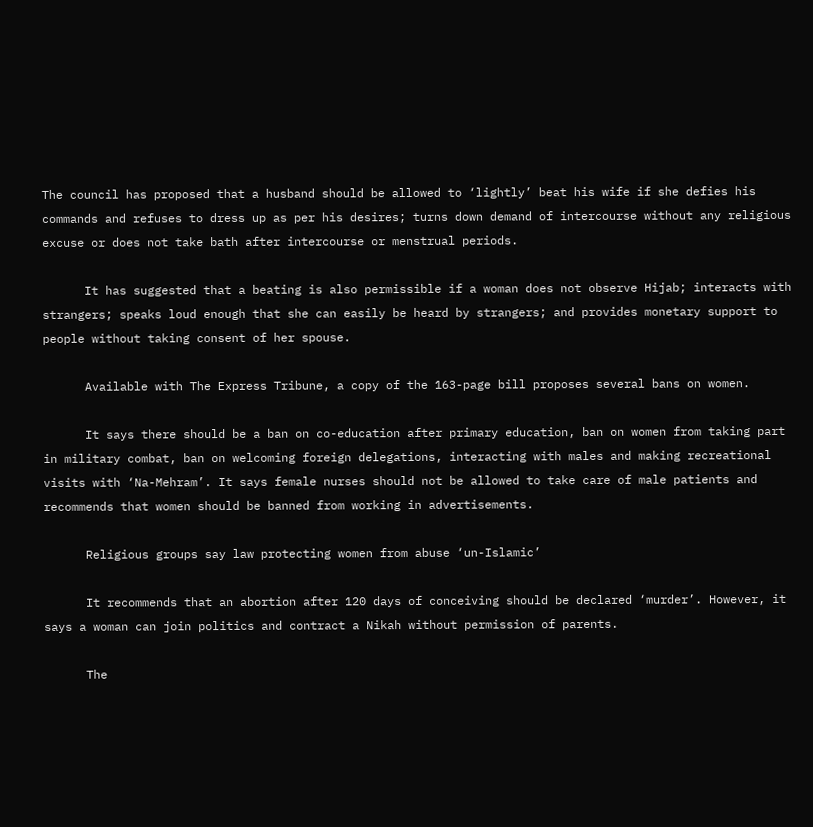The council has proposed that a husband should be allowed to ‘lightly’ beat his wife if she defies his commands and refuses to dress up as per his desires; turns down demand of intercourse without any religious excuse or does not take bath after intercourse or menstrual periods.

      It has suggested that a beating is also permissible if a woman does not observe Hijab; interacts with strangers; speaks loud enough that she can easily be heard by strangers; and provides monetary support to people without taking consent of her spouse.

      Available with The Express Tribune, a copy of the 163-page bill proposes several bans on women.

      It says there should be a ban on co-education after primary education, ban on women from taking part in military combat, ban on welcoming foreign delegations, interacting with males and making recreational visits with ‘Na-Mehram’. It says female nurses should not be allowed to take care of male patients and recommends that women should be banned from working in advertisements.

      Religious groups say law protecting women from abuse ‘un-Islamic’

      It recommends that an abortion after 120 days of conceiving should be declared ‘murder’. However, it says a woman can join politics and contract a Nikah without permission of parents.

      The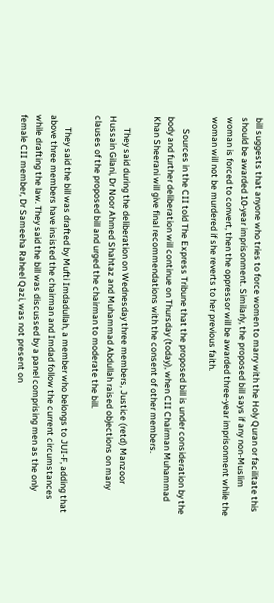bill suggests that anyone who tries to force women to marry with the Holy Quran or facilitate this should be awarded 10-year imprisonment. Similarly, the proposed bill says if any non-Muslim woman is forced to convert, then the oppressor will be awarded three-year imprisonment while the woman will not be murdered if she reverts to her previous faith.

      Sources in the CII told The Express Tribune that the proposed bill is under consideration by the body and further deliberation will continue on Thursday (today), when CII Chairman Muhammad Khan Sheerani will give final recommendations with the consent of other members.

      They said during the deliberation on Wednesday three members, Justice (retd) Manzoor Hussain Gilani, Dr Noor Ahmed Shahtaz and Muhammad Abdullah raised objections on many clauses of the proposed bill and urged the chairman to moderate the bill.

      They said the bill was drafted by Mufti Imdadullah, a member who belongs to JUI-F, adding that above three members have insisted the chairman and Imdad follow the current circumstances while drafting the law. They said the bill was discussed by a panel comprising men as the only female CII member, Dr Sameeha Raheel Qazi, was not present on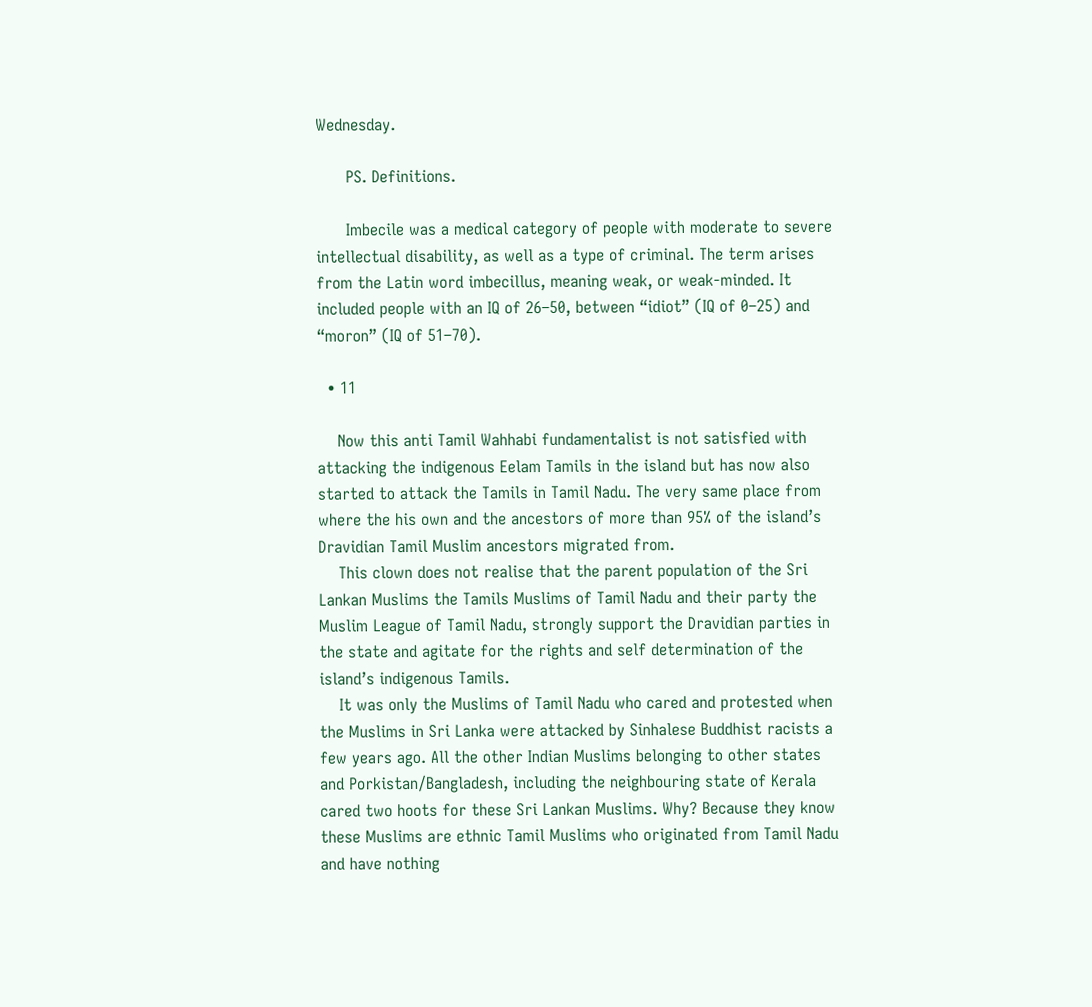Wednesday.

      PS. Definitions.

      Imbecile was a medical category of people with moderate to severe intellectual disability, as well as a type of criminal. The term arises from the Latin word imbecillus, meaning weak, or weak-minded. It included people with an IQ of 26–50, between “idiot” (IQ of 0–25) and “moron” (IQ of 51–70).

  • 11

    Now this anti Tamil Wahhabi fundamentalist is not satisfied with attacking the indigenous Eelam Tamils in the island but has now also started to attack the Tamils in Tamil Nadu. The very same place from where the his own and the ancestors of more than 95% of the island’s Dravidian Tamil Muslim ancestors migrated from.
    This clown does not realise that the parent population of the Sri Lankan Muslims the Tamils Muslims of Tamil Nadu and their party the Muslim League of Tamil Nadu, strongly support the Dravidian parties in the state and agitate for the rights and self determination of the island’s indigenous Tamils.
    It was only the Muslims of Tamil Nadu who cared and protested when the Muslims in Sri Lanka were attacked by Sinhalese Buddhist racists a few years ago. All the other Indian Muslims belonging to other states and Porkistan/Bangladesh, including the neighbouring state of Kerala cared two hoots for these Sri Lankan Muslims. Why? Because they know these Muslims are ethnic Tamil Muslims who originated from Tamil Nadu and have nothing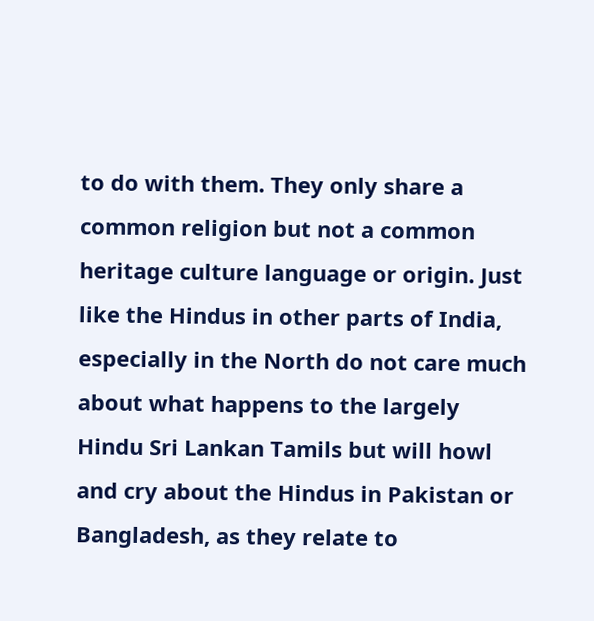to do with them. They only share a common religion but not a common heritage culture language or origin. Just like the Hindus in other parts of India, especially in the North do not care much about what happens to the largely Hindu Sri Lankan Tamils but will howl and cry about the Hindus in Pakistan or Bangladesh, as they relate to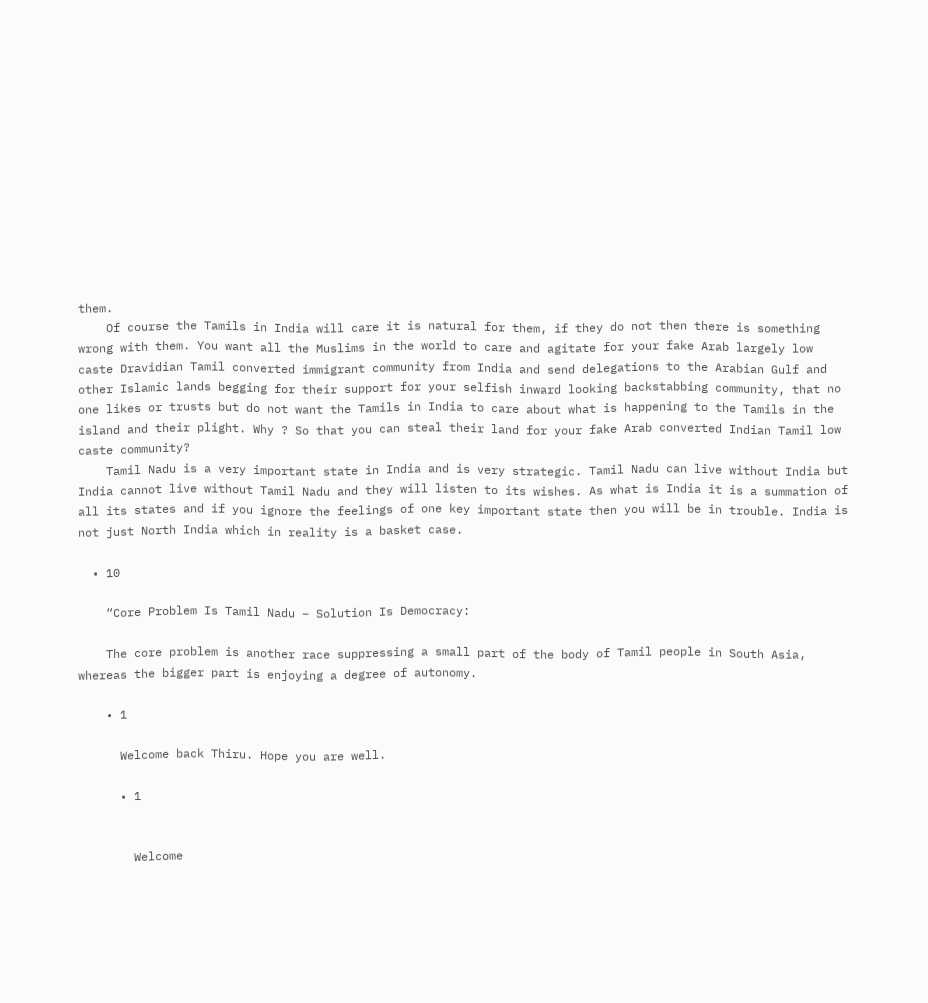them.
    Of course the Tamils in India will care it is natural for them, if they do not then there is something wrong with them. You want all the Muslims in the world to care and agitate for your fake Arab largely low caste Dravidian Tamil converted immigrant community from India and send delegations to the Arabian Gulf and other Islamic lands begging for their support for your selfish inward looking backstabbing community, that no one likes or trusts but do not want the Tamils in India to care about what is happening to the Tamils in the island and their plight. Why ? So that you can steal their land for your fake Arab converted Indian Tamil low caste community?
    Tamil Nadu is a very important state in India and is very strategic. Tamil Nadu can live without India but India cannot live without Tamil Nadu and they will listen to its wishes. As what is India it is a summation of all its states and if you ignore the feelings of one key important state then you will be in trouble. India is not just North India which in reality is a basket case.

  • 10

    “Core Problem Is Tamil Nadu – Solution Is Democracy:

    The core problem is another race suppressing a small part of the body of Tamil people in South Asia, whereas the bigger part is enjoying a degree of autonomy.

    • 1

      Welcome back Thiru. Hope you are well.

      • 1


        Welcome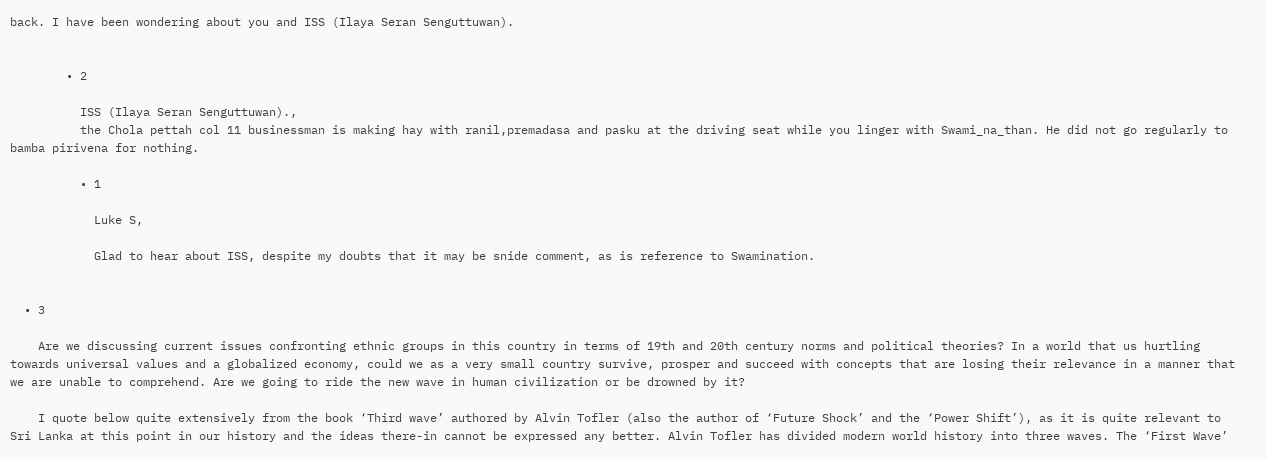back. I have been wondering about you and ISS (Ilaya Seran Senguttuwan).


        • 2

          ISS (Ilaya Seran Senguttuwan).,
          the Chola pettah col 11 businessman is making hay with ranil,premadasa and pasku at the driving seat while you linger with Swami_na_than. He did not go regularly to bamba pirivena for nothing.

          • 1

            Luke S,

            Glad to hear about ISS, despite my doubts that it may be snide comment, as is reference to Swamination.


  • 3

    Are we discussing current issues confronting ethnic groups in this country in terms of 19th and 20th century norms and political theories? In a world that us hurtling towards universal values and a globalized economy, could we as a very small country survive, prosper and succeed with concepts that are losing their relevance in a manner that we are unable to comprehend. Are we going to ride the new wave in human civilization or be drowned by it?

    I quote below quite extensively from the book ‘Third wave’ authored by Alvin Tofler (also the author of ‘Future Shock’ and the ‘Power Shift’), as it is quite relevant to Sri Lanka at this point in our history and the ideas there-in cannot be expressed any better. Alvin Tofler has divided modern world history into three waves. The ‘First Wave’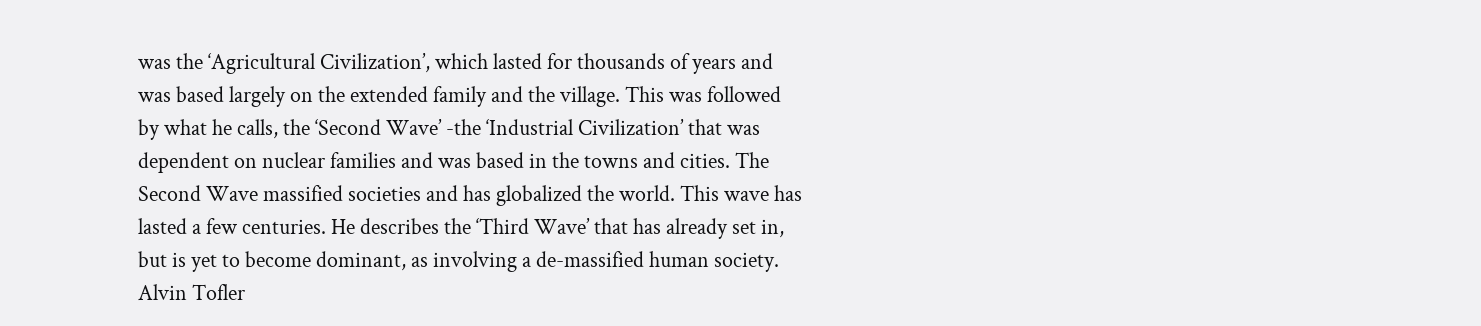was the ‘Agricultural Civilization’, which lasted for thousands of years and was based largely on the extended family and the village. This was followed by what he calls, the ‘Second Wave’ -the ‘Industrial Civilization’ that was dependent on nuclear families and was based in the towns and cities. The Second Wave massified societies and has globalized the world. This wave has lasted a few centuries. He describes the ‘Third Wave’ that has already set in, but is yet to become dominant, as involving a de-massified human society. Alvin Tofler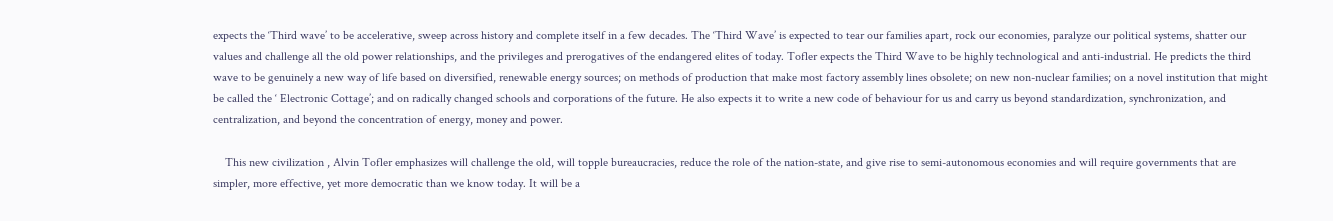expects the ‘Third wave’ to be accelerative, sweep across history and complete itself in a few decades. The ‘Third Wave’ is expected to tear our families apart, rock our economies, paralyze our political systems, shatter our values and challenge all the old power relationships, and the privileges and prerogatives of the endangered elites of today. Tofler expects the Third Wave to be highly technological and anti-industrial. He predicts the third wave to be genuinely a new way of life based on diversified, renewable energy sources; on methods of production that make most factory assembly lines obsolete; on new non-nuclear families; on a novel institution that might be called the ‘ Electronic Cottage’; and on radically changed schools and corporations of the future. He also expects it to write a new code of behaviour for us and carry us beyond standardization, synchronization, and centralization, and beyond the concentration of energy, money and power.

    This new civilization , Alvin Tofler emphasizes will challenge the old, will topple bureaucracies, reduce the role of the nation-state, and give rise to semi-autonomous economies and will require governments that are simpler, more effective, yet more democratic than we know today. It will be a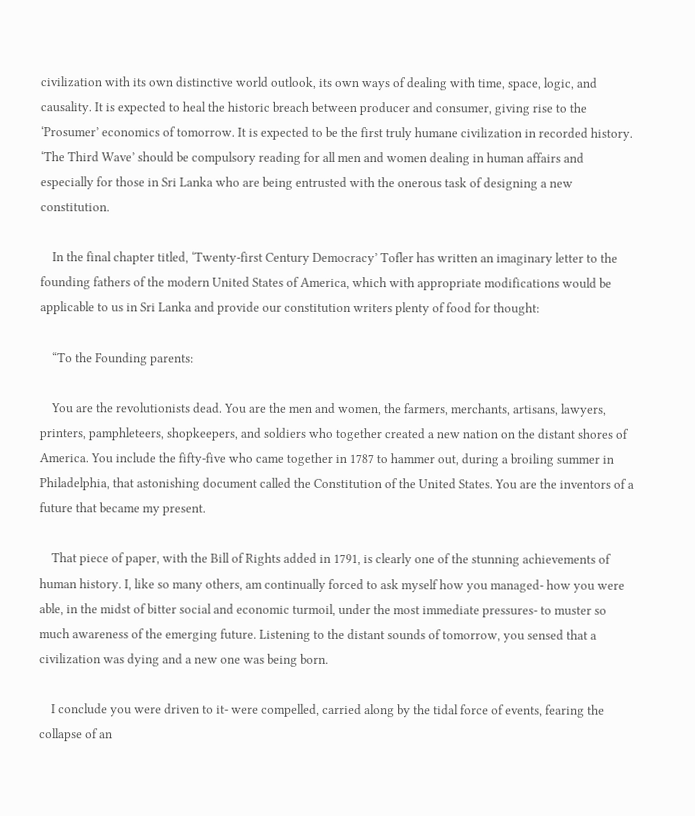civilization with its own distinctive world outlook, its own ways of dealing with time, space, logic, and causality. It is expected to heal the historic breach between producer and consumer, giving rise to the ‘Prosumer’ economics of tomorrow. It is expected to be the first truly humane civilization in recorded history. ‘The Third Wave’ should be compulsory reading for all men and women dealing in human affairs and especially for those in Sri Lanka who are being entrusted with the onerous task of designing a new constitution.

    In the final chapter titled, ‘Twenty-first Century Democracy’ Tofler has written an imaginary letter to the founding fathers of the modern United States of America, which with appropriate modifications would be applicable to us in Sri Lanka and provide our constitution writers plenty of food for thought:

    “To the Founding parents:

    You are the revolutionists dead. You are the men and women, the farmers, merchants, artisans, lawyers, printers, pamphleteers, shopkeepers, and soldiers who together created a new nation on the distant shores of America. You include the fifty-five who came together in 1787 to hammer out, during a broiling summer in Philadelphia, that astonishing document called the Constitution of the United States. You are the inventors of a future that became my present.

    That piece of paper, with the Bill of Rights added in 1791, is clearly one of the stunning achievements of human history. I, like so many others, am continually forced to ask myself how you managed- how you were able, in the midst of bitter social and economic turmoil, under the most immediate pressures- to muster so much awareness of the emerging future. Listening to the distant sounds of tomorrow, you sensed that a civilization was dying and a new one was being born.

    I conclude you were driven to it- were compelled, carried along by the tidal force of events, fearing the collapse of an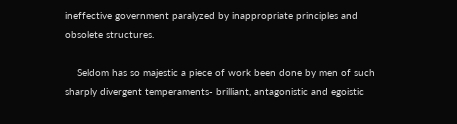ineffective government paralyzed by inappropriate principles and obsolete structures.

    Seldom has so majestic a piece of work been done by men of such sharply divergent temperaments- brilliant, antagonistic and egoistic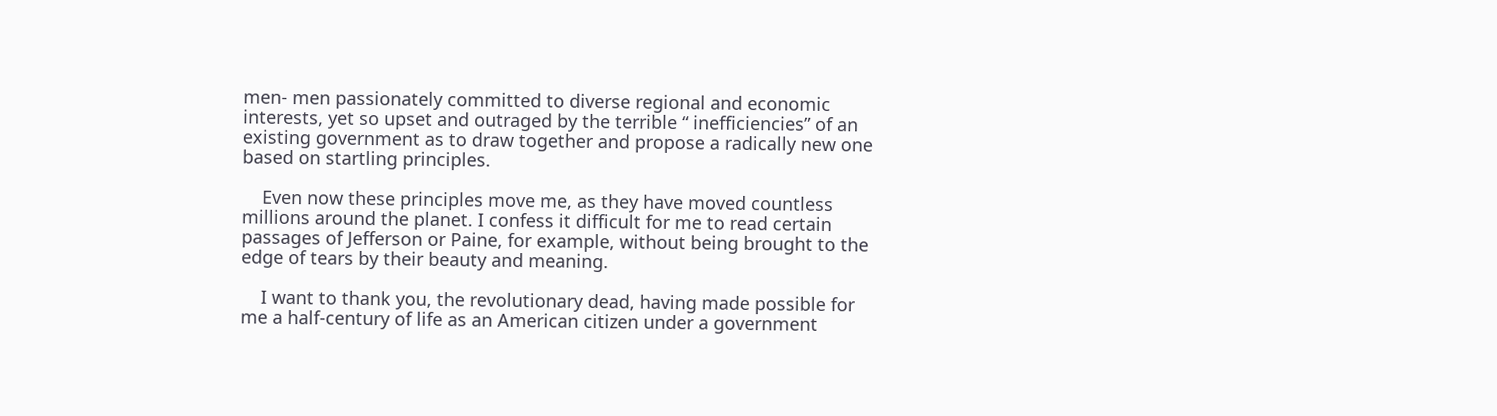men- men passionately committed to diverse regional and economic interests, yet so upset and outraged by the terrible “ inefficiencies” of an existing government as to draw together and propose a radically new one based on startling principles.

    Even now these principles move me, as they have moved countless millions around the planet. I confess it difficult for me to read certain passages of Jefferson or Paine, for example, without being brought to the edge of tears by their beauty and meaning.

    I want to thank you, the revolutionary dead, having made possible for me a half-century of life as an American citizen under a government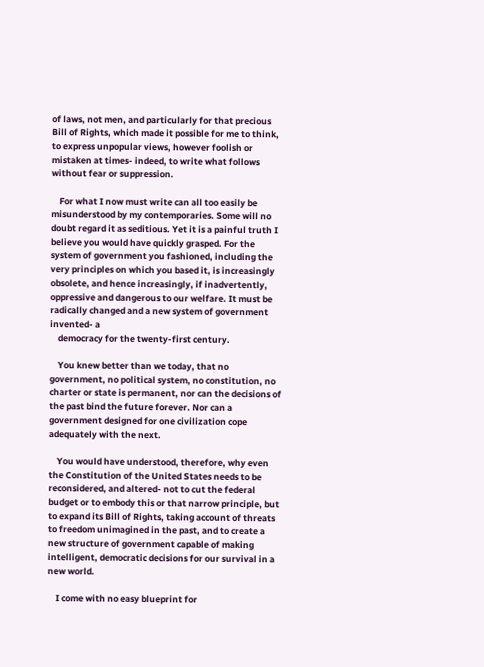of laws, not men, and particularly for that precious Bill of Rights, which made it possible for me to think, to express unpopular views, however foolish or mistaken at times- indeed, to write what follows without fear or suppression.

    For what I now must write can all too easily be misunderstood by my contemporaries. Some will no doubt regard it as seditious. Yet it is a painful truth I believe you would have quickly grasped. For the system of government you fashioned, including the very principles on which you based it, is increasingly obsolete, and hence increasingly, if inadvertently, oppressive and dangerous to our welfare. It must be radically changed and a new system of government invented- a
    democracy for the twenty-first century.

    You knew better than we today, that no government, no political system, no constitution, no charter or state is permanent, nor can the decisions of the past bind the future forever. Nor can a government designed for one civilization cope adequately with the next.

    You would have understood, therefore, why even the Constitution of the United States needs to be reconsidered, and altered- not to cut the federal budget or to embody this or that narrow principle, but to expand its Bill of Rights, taking account of threats to freedom unimagined in the past, and to create a new structure of government capable of making intelligent, democratic decisions for our survival in a new world.

    I come with no easy blueprint for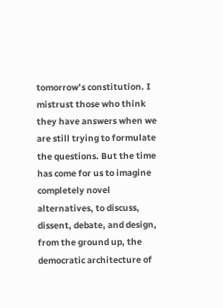tomorrow’s constitution. I mistrust those who think they have answers when we are still trying to formulate the questions. But the time has come for us to imagine completely novel alternatives, to discuss, dissent, debate, and design, from the ground up, the democratic architecture of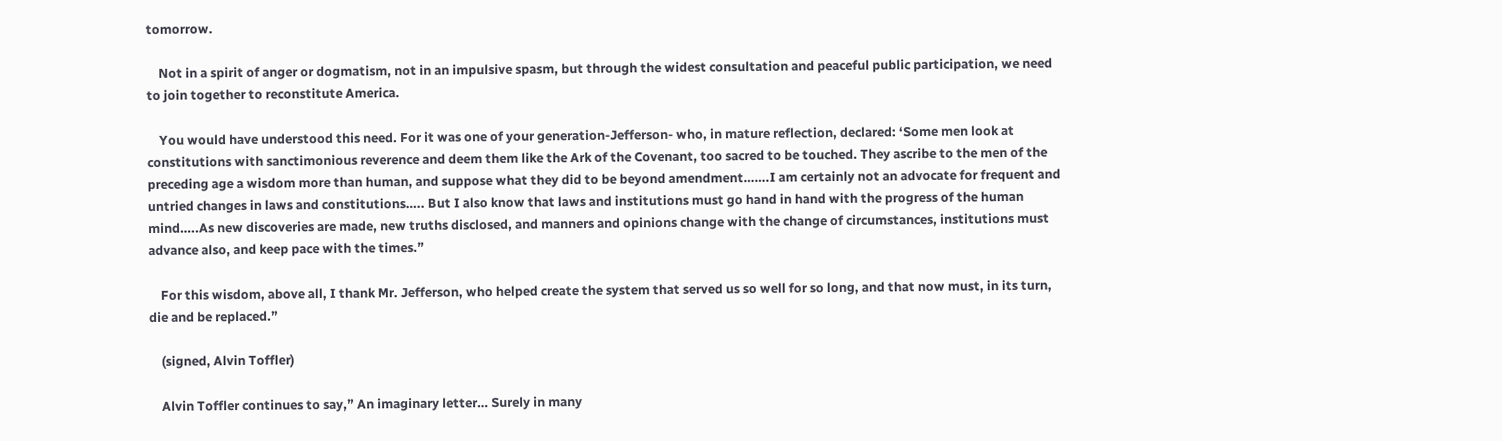tomorrow.

    Not in a spirit of anger or dogmatism, not in an impulsive spasm, but through the widest consultation and peaceful public participation, we need to join together to reconstitute America.

    You would have understood this need. For it was one of your generation-Jefferson- who, in mature reflection, declared: ‘Some men look at constitutions with sanctimonious reverence and deem them like the Ark of the Covenant, too sacred to be touched. They ascribe to the men of the preceding age a wisdom more than human, and suppose what they did to be beyond amendment…….I am certainly not an advocate for frequent and untried changes in laws and constitutions….. But I also know that laws and institutions must go hand in hand with the progress of the human mind…..As new discoveries are made, new truths disclosed, and manners and opinions change with the change of circumstances, institutions must advance also, and keep pace with the times.”

    For this wisdom, above all, I thank Mr. Jefferson, who helped create the system that served us so well for so long, and that now must, in its turn, die and be replaced.”

    (signed, Alvin Toffler)

    Alvin Toffler continues to say,” An imaginary letter… Surely in many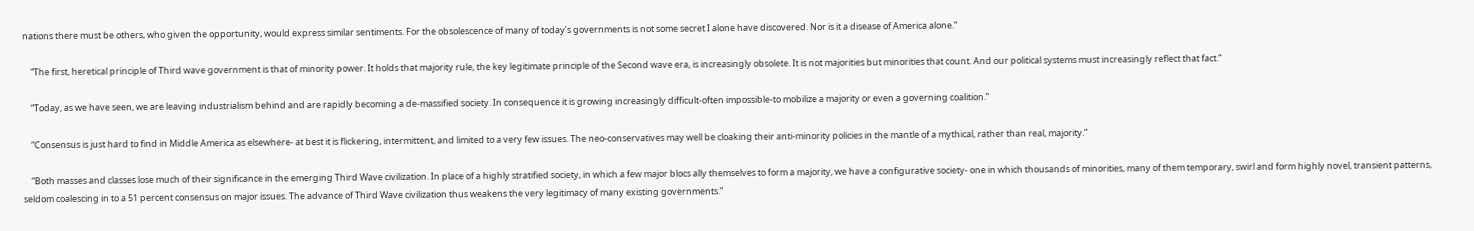nations there must be others, who given the opportunity, would express similar sentiments. For the obsolescence of many of today’s governments is not some secret I alone have discovered. Nor is it a disease of America alone.”

    “The first, heretical principle of Third wave government is that of minority power. It holds that majority rule, the key legitimate principle of the Second wave era, is increasingly obsolete. It is not majorities but minorities that count. And our political systems must increasingly reflect that fact.”

    “Today, as we have seen, we are leaving industrialism behind and are rapidly becoming a de-massified society. In consequence it is growing increasingly difficult-often impossible-to mobilize a majority or even a governing coalition.”

    “Consensus is just hard to find in Middle America as elsewhere- at best it is flickering, intermittent, and limited to a very few issues. The neo-conservatives may well be cloaking their anti-minority policies in the mantle of a mythical, rather than real, majority.”

    “Both masses and classes lose much of their significance in the emerging Third Wave civilization. In place of a highly stratified society, in which a few major blocs ally themselves to form a majority, we have a configurative society- one in which thousands of minorities, many of them temporary, swirl and form highly novel, transient patterns, seldom coalescing in to a 51 percent consensus on major issues. The advance of Third Wave civilization thus weakens the very legitimacy of many existing governments.”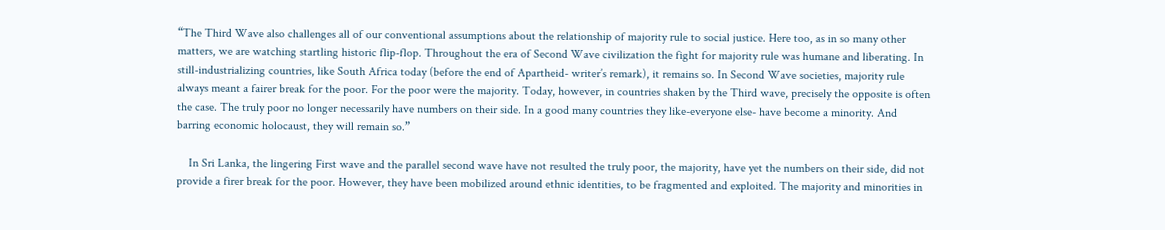“The Third Wave also challenges all of our conventional assumptions about the relationship of majority rule to social justice. Here too, as in so many other matters, we are watching startling historic flip-flop. Throughout the era of Second Wave civilization the fight for majority rule was humane and liberating. In still-industrializing countries, like South Africa today (before the end of Apartheid- writer’s remark), it remains so. In Second Wave societies, majority rule always meant a fairer break for the poor. For the poor were the majority. Today, however, in countries shaken by the Third wave, precisely the opposite is often the case. The truly poor no longer necessarily have numbers on their side. In a good many countries they like-everyone else- have become a minority. And barring economic holocaust, they will remain so.”

    In Sri Lanka, the lingering First wave and the parallel second wave have not resulted the truly poor, the majority, have yet the numbers on their side, did not provide a firer break for the poor. However, they have been mobilized around ethnic identities, to be fragmented and exploited. The majority and minorities in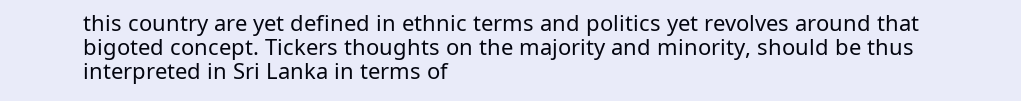this country are yet defined in ethnic terms and politics yet revolves around that bigoted concept. Tickers thoughts on the majority and minority, should be thus interpreted in Sri Lanka in terms of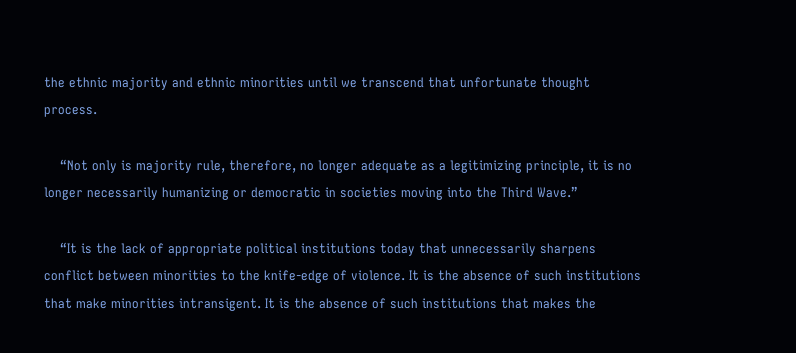the ethnic majority and ethnic minorities until we transcend that unfortunate thought process.

    “Not only is majority rule, therefore, no longer adequate as a legitimizing principle, it is no longer necessarily humanizing or democratic in societies moving into the Third Wave.”

    “It is the lack of appropriate political institutions today that unnecessarily sharpens conflict between minorities to the knife-edge of violence. It is the absence of such institutions that make minorities intransigent. It is the absence of such institutions that makes the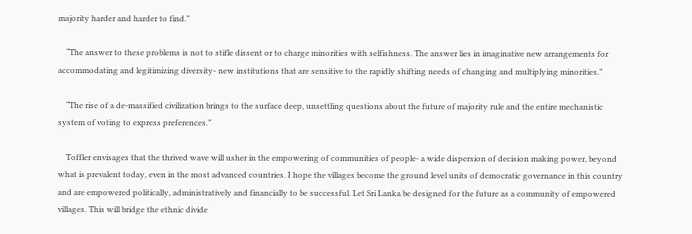majority harder and harder to find.”

    “The answer to these problems is not to stifle dissent or to charge minorities with selfishness. The answer lies in imaginative new arrangements for accommodating and legitimizing diversity- new institutions that are sensitive to the rapidly shifting needs of changing and multiplying minorities.”

    “The rise of a de-massified civilization brings to the surface deep, unsettling questions about the future of majority rule and the entire mechanistic system of voting to express preferences.”

    Toffler envisages that the thrived wave will usher in the empowering of communities of people- a wide dispersion of decision making power, beyond what is prevalent today, even in the most advanced countries. I hope the villages become the ground level units of democratic governance in this country and are empowered politically, administratively and financially to be successful. Let Sri Lanka be designed for the future as a community of empowered villages. This will bridge the ethnic divide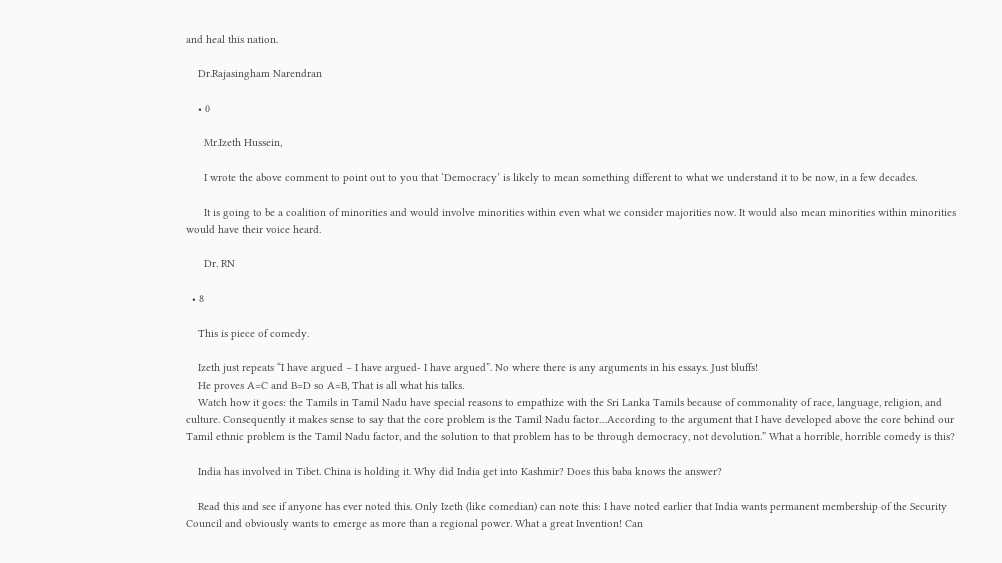and heal this nation.

    Dr.Rajasingham Narendran

    • 0

      Mr.Izeth Hussein,

      I wrote the above comment to point out to you that ‘Democracy’ is likely to mean something different to what we understand it to be now, in a few decades.

      It is going to be a coalition of minorities and would involve minorities within even what we consider majorities now. It would also mean minorities within minorities would have their voice heard.

      Dr. RN

  • 8

    This is piece of comedy.

    Izeth just repeats “I have argued – I have argued- I have argued”. No where there is any arguments in his essays. Just bluffs!
    He proves A=C and B=D so A=B, That is all what his talks.
    Watch how it goes: the Tamils in Tamil Nadu have special reasons to empathize with the Sri Lanka Tamils because of commonality of race, language, religion, and culture. Consequently it makes sense to say that the core problem is the Tamil Nadu factor…According to the argument that I have developed above the core behind our Tamil ethnic problem is the Tamil Nadu factor, and the solution to that problem has to be through democracy, not devolution.” What a horrible, horrible comedy is this?

    India has involved in Tibet. China is holding it. Why did India get into Kashmir? Does this baba knows the answer?

    Read this and see if anyone has ever noted this. Only Izeth (like comedian) can note this: I have noted earlier that India wants permanent membership of the Security Council and obviously wants to emerge as more than a regional power. What a great Invention! Can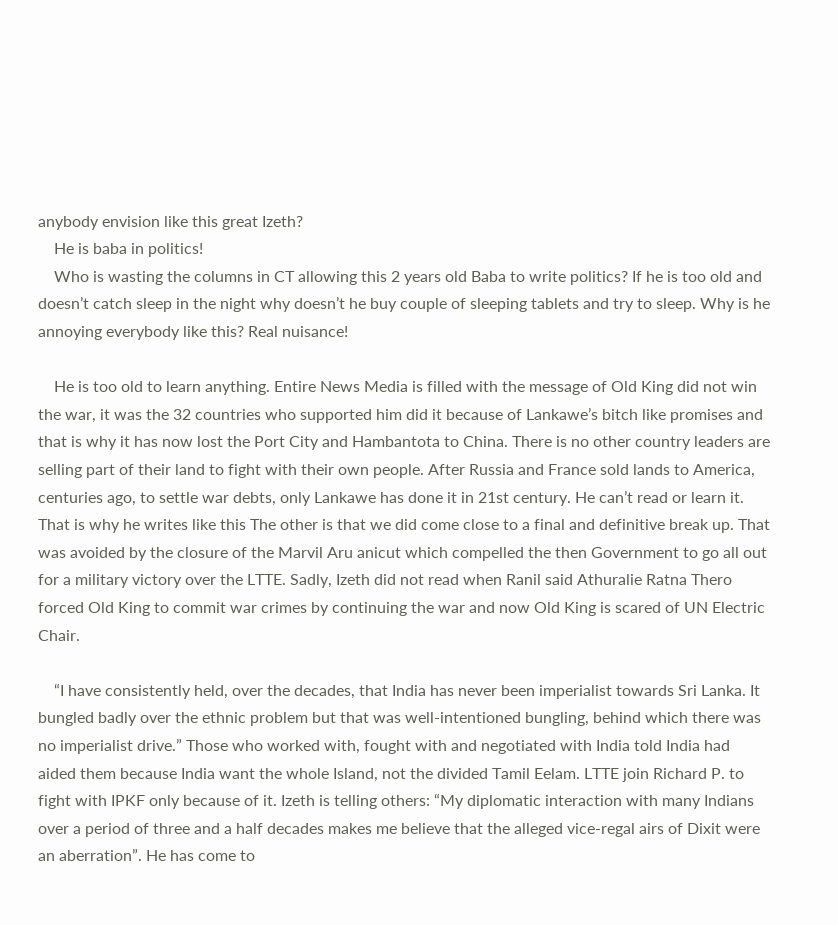anybody envision like this great Izeth?
    He is baba in politics!
    Who is wasting the columns in CT allowing this 2 years old Baba to write politics? If he is too old and doesn’t catch sleep in the night why doesn’t he buy couple of sleeping tablets and try to sleep. Why is he annoying everybody like this? Real nuisance!

    He is too old to learn anything. Entire News Media is filled with the message of Old King did not win the war, it was the 32 countries who supported him did it because of Lankawe’s bitch like promises and that is why it has now lost the Port City and Hambantota to China. There is no other country leaders are selling part of their land to fight with their own people. After Russia and France sold lands to America, centuries ago, to settle war debts, only Lankawe has done it in 21st century. He can’t read or learn it. That is why he writes like this The other is that we did come close to a final and definitive break up. That was avoided by the closure of the Marvil Aru anicut which compelled the then Government to go all out for a military victory over the LTTE. Sadly, Izeth did not read when Ranil said Athuralie Ratna Thero forced Old King to commit war crimes by continuing the war and now Old King is scared of UN Electric Chair.

    “I have consistently held, over the decades, that India has never been imperialist towards Sri Lanka. It bungled badly over the ethnic problem but that was well-intentioned bungling, behind which there was no imperialist drive.” Those who worked with, fought with and negotiated with India told India had aided them because India want the whole Island, not the divided Tamil Eelam. LTTE join Richard P. to fight with IPKF only because of it. Izeth is telling others: “My diplomatic interaction with many Indians over a period of three and a half decades makes me believe that the alleged vice-regal airs of Dixit were an aberration”. He has come to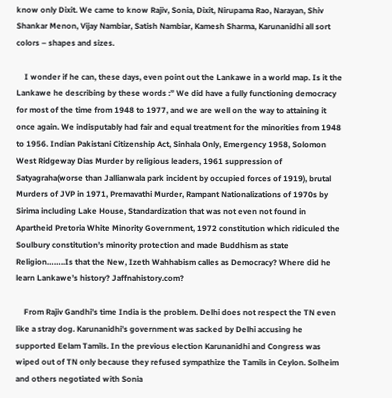know only Dixit. We came to know Rajiv, Sonia, Dixit, Nirupama Rao, Narayan, Shiv Shankar Menon, Vijay Nambiar, Satish Nambiar, Kamesh Sharma, Karunanidhi all sort colors – shapes and sizes.

    I wonder if he can, these days, even point out the Lankawe in a world map. Is it the Lankawe he describing by these words :” We did have a fully functioning democracy for most of the time from 1948 to 1977, and we are well on the way to attaining it once again. We indisputably had fair and equal treatment for the minorities from 1948 to 1956. Indian Pakistani Citizenship Act, Sinhala Only, Emergency 1958, Solomon West Ridgeway Dias Murder by religious leaders, 1961 suppression of Satyagraha(worse than Jallianwala park incident by occupied forces of 1919), brutal Murders of JVP in 1971, Premavathi Murder, Rampant Nationalizations of 1970s by Sirima including Lake House, Standardization that was not even not found in Apartheid Pretoria White Minority Government, 1972 constitution which ridiculed the Soulbury constitution’s minority protection and made Buddhism as state Religion……..Is that the New, Izeth Wahhabism calles as Democracy? Where did he learn Lankawe’s history? Jaffnahistory.com?

    From Rajiv Gandhi’s time India is the problem. Delhi does not respect the TN even like a stray dog. Karunanidhi’s government was sacked by Delhi accusing he supported Eelam Tamils. In the previous election Karunanidhi and Congress was wiped out of TN only because they refused sympathize the Tamils in Ceylon. Solheim and others negotiated with Sonia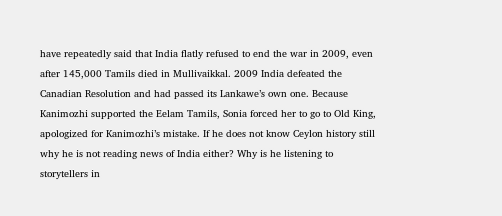have repeatedly said that India flatly refused to end the war in 2009, even after 145,000 Tamils died in Mullivaikkal. 2009 India defeated the Canadian Resolution and had passed its Lankawe’s own one. Because Kanimozhi supported the Eelam Tamils, Sonia forced her to go to Old King, apologized for Kanimozhi’s mistake. If he does not know Ceylon history still why he is not reading news of India either? Why is he listening to storytellers in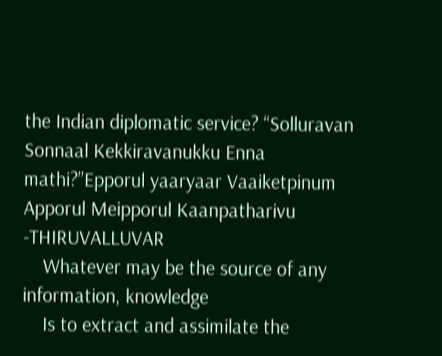the Indian diplomatic service? “Solluravan Sonnaal Kekkiravanukku Enna mathi?”Epporul yaaryaar Vaaiketpinum Apporul Meipporul Kaanpatharivu -THIRUVALLUVAR
    Whatever may be the source of any information, knowledge
    Is to extract and assimilate the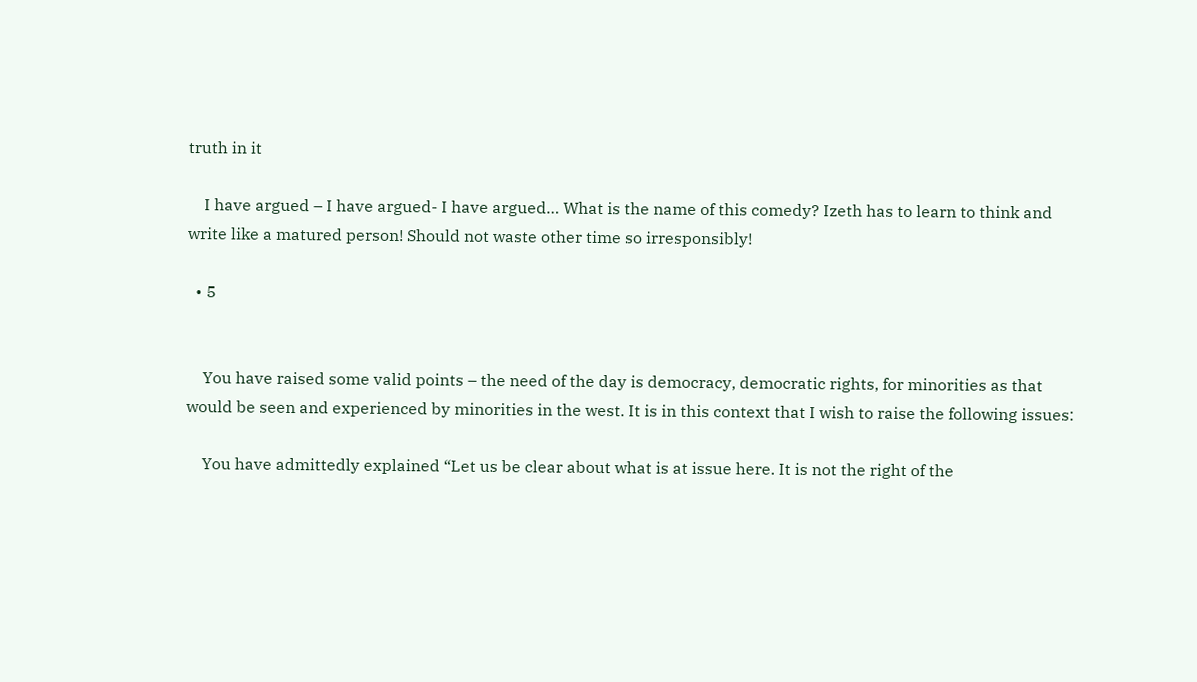truth in it

    I have argued – I have argued- I have argued… What is the name of this comedy? Izeth has to learn to think and write like a matured person! Should not waste other time so irresponsibly!

  • 5


    You have raised some valid points – the need of the day is democracy, democratic rights, for minorities as that would be seen and experienced by minorities in the west. It is in this context that I wish to raise the following issues:

    You have admittedly explained “Let us be clear about what is at issue here. It is not the right of the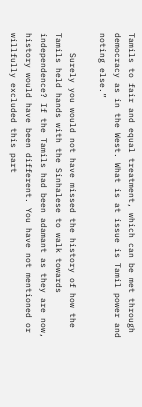Tamils to fair and equal treatment, which can be met through democracy as in the West. What is at issue is Tamil power and noting else.”

    Surely you would not have missed the history of how the Tamils held hands with the Sinhalese to walk towards independence? If the Tamils had been adamant as they are now, history would have been different. You have not mentioned or willfully excluded this part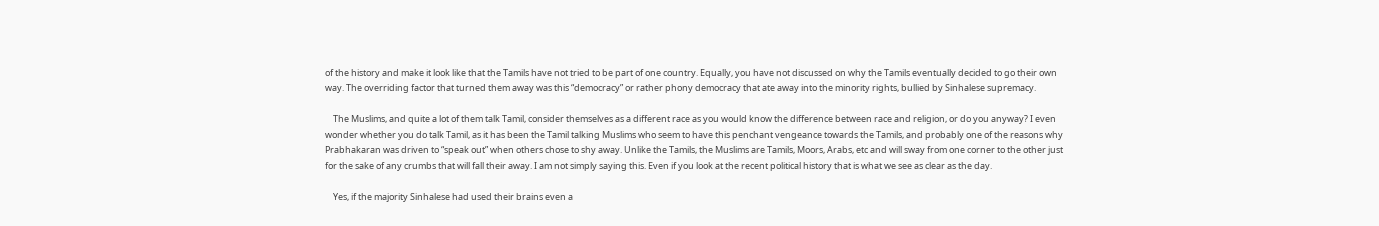of the history and make it look like that the Tamils have not tried to be part of one country. Equally, you have not discussed on why the Tamils eventually decided to go their own way. The overriding factor that turned them away was this “democracy” or rather phony democracy that ate away into the minority rights, bullied by Sinhalese supremacy.

    The Muslims, and quite a lot of them talk Tamil, consider themselves as a different race as you would know the difference between race and religion, or do you anyway? I even wonder whether you do talk Tamil, as it has been the Tamil talking Muslims who seem to have this penchant vengeance towards the Tamils, and probably one of the reasons why Prabhakaran was driven to “speak out” when others chose to shy away. Unlike the Tamils, the Muslims are Tamils, Moors, Arabs, etc and will sway from one corner to the other just for the sake of any crumbs that will fall their away. I am not simply saying this. Even if you look at the recent political history that is what we see as clear as the day.

    Yes, if the majority Sinhalese had used their brains even a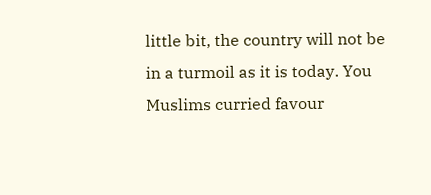little bit, the country will not be in a turmoil as it is today. You Muslims curried favour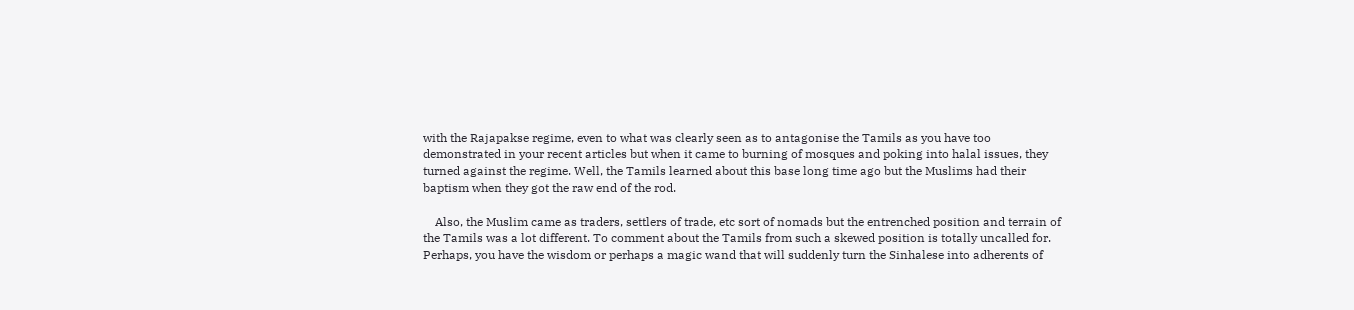with the Rajapakse regime, even to what was clearly seen as to antagonise the Tamils as you have too demonstrated in your recent articles but when it came to burning of mosques and poking into halal issues, they turned against the regime. Well, the Tamils learned about this base long time ago but the Muslims had their baptism when they got the raw end of the rod.

    Also, the Muslim came as traders, settlers of trade, etc sort of nomads but the entrenched position and terrain of the Tamils was a lot different. To comment about the Tamils from such a skewed position is totally uncalled for. Perhaps, you have the wisdom or perhaps a magic wand that will suddenly turn the Sinhalese into adherents of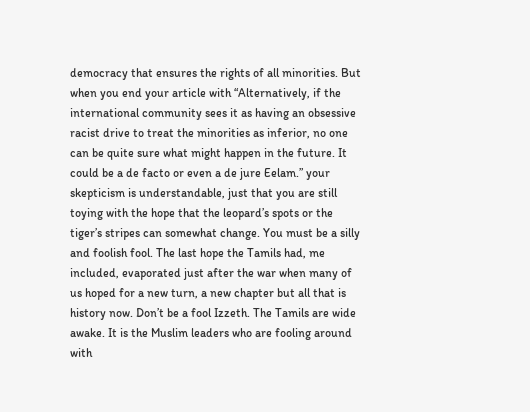democracy that ensures the rights of all minorities. But when you end your article with “Alternatively, if the international community sees it as having an obsessive racist drive to treat the minorities as inferior, no one can be quite sure what might happen in the future. It could be a de facto or even a de jure Eelam.” your skepticism is understandable, just that you are still toying with the hope that the leopard’s spots or the tiger’s stripes can somewhat change. You must be a silly and foolish fool. The last hope the Tamils had, me included, evaporated just after the war when many of us hoped for a new turn, a new chapter but all that is history now. Don’t be a fool Izzeth. The Tamils are wide awake. It is the Muslim leaders who are fooling around with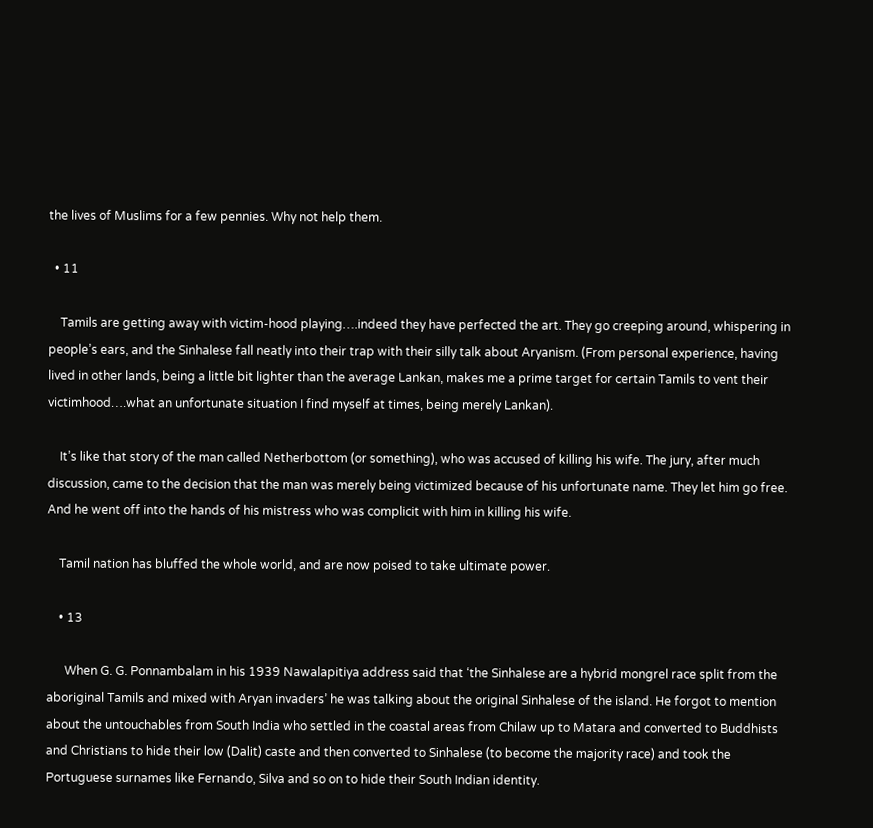the lives of Muslims for a few pennies. Why not help them.

  • 11

    Tamils are getting away with victim-hood playing….indeed they have perfected the art. They go creeping around, whispering in people’s ears, and the Sinhalese fall neatly into their trap with their silly talk about Aryanism. (From personal experience, having lived in other lands, being a little bit lighter than the average Lankan, makes me a prime target for certain Tamils to vent their victimhood….what an unfortunate situation I find myself at times, being merely Lankan).

    It’s like that story of the man called Netherbottom (or something), who was accused of killing his wife. The jury, after much discussion, came to the decision that the man was merely being victimized because of his unfortunate name. They let him go free. And he went off into the hands of his mistress who was complicit with him in killing his wife.

    Tamil nation has bluffed the whole world, and are now poised to take ultimate power.

    • 13

      When G. G. Ponnambalam in his 1939 Nawalapitiya address said that ‘the Sinhalese are a hybrid mongrel race split from the aboriginal Tamils and mixed with Aryan invaders’ he was talking about the original Sinhalese of the island. He forgot to mention about the untouchables from South India who settled in the coastal areas from Chilaw up to Matara and converted to Buddhists and Christians to hide their low (Dalit) caste and then converted to Sinhalese (to become the majority race) and took the Portuguese surnames like Fernando, Silva and so on to hide their South Indian identity.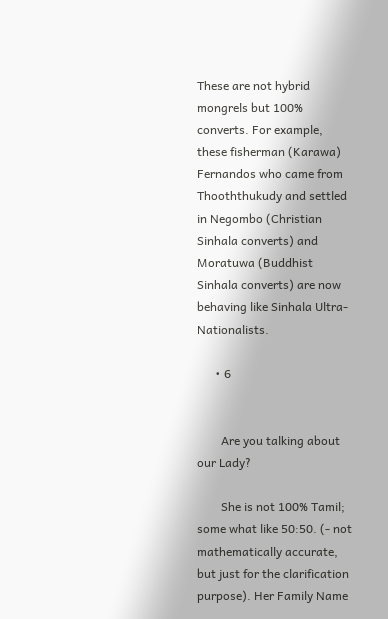These are not hybrid mongrels but 100% converts. For example, these fisherman (Karawa) Fernandos who came from Thooththukudy and settled in Negombo (Christian Sinhala converts) and Moratuwa (Buddhist Sinhala converts) are now behaving like Sinhala Ultra-Nationalists.

      • 6


        Are you talking about our Lady?

        She is not 100% Tamil; some what like 50:50. (- not mathematically accurate, but just for the clarification purpose). Her Family Name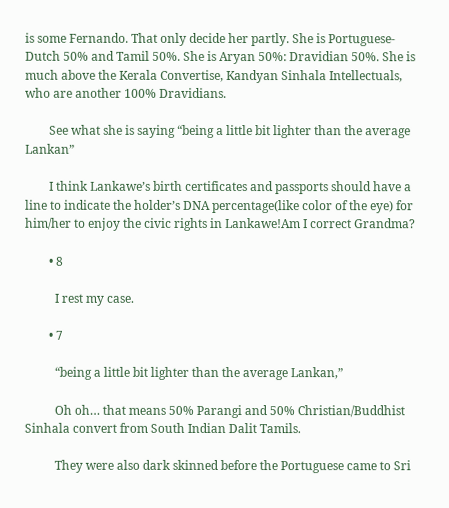is some Fernando. That only decide her partly. She is Portuguese-Dutch 50% and Tamil 50%. She is Aryan 50%: Dravidian 50%. She is much above the Kerala Convertise, Kandyan Sinhala Intellectuals, who are another 100% Dravidians.

        See what she is saying “being a little bit lighter than the average Lankan”

        I think Lankawe’s birth certificates and passports should have a line to indicate the holder’s DNA percentage(like color of the eye) for him/her to enjoy the civic rights in Lankawe!Am I correct Grandma?

        • 8

          I rest my case.

        • 7

          “being a little bit lighter than the average Lankan,”

          Oh oh… that means 50% Parangi and 50% Christian/Buddhist Sinhala convert from South Indian Dalit Tamils.

          They were also dark skinned before the Portuguese came to Sri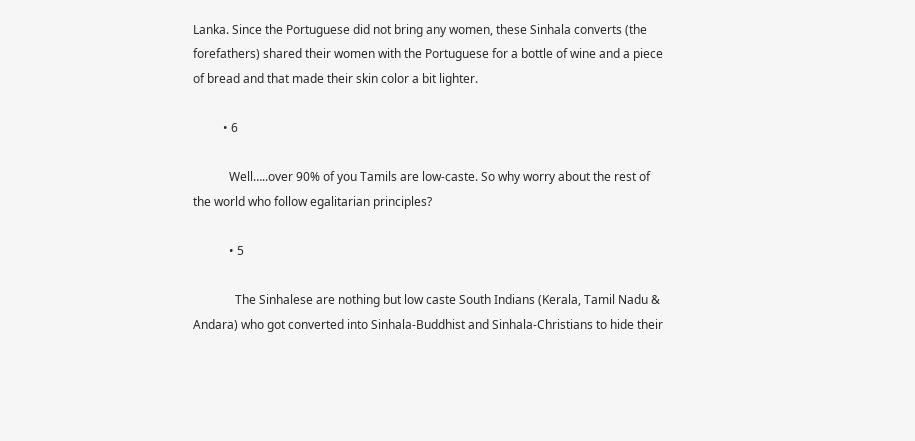Lanka. Since the Portuguese did not bring any women, these Sinhala converts (the forefathers) shared their women with the Portuguese for a bottle of wine and a piece of bread and that made their skin color a bit lighter.

          • 6

            Well…..over 90% of you Tamils are low-caste. So why worry about the rest of the world who follow egalitarian principles?

            • 5

              The Sinhalese are nothing but low caste South Indians (Kerala, Tamil Nadu & Andara) who got converted into Sinhala-Buddhist and Sinhala-Christians to hide their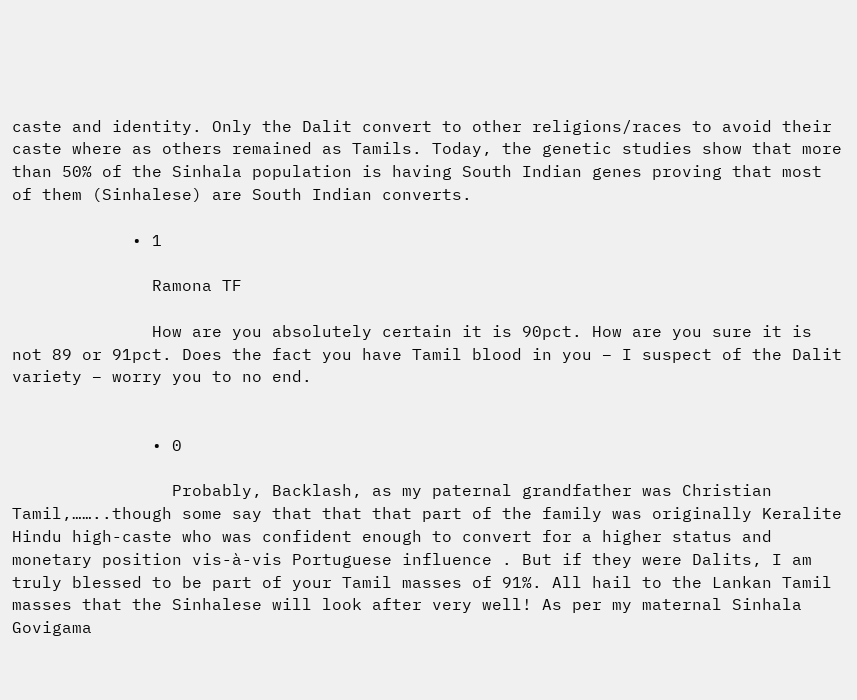caste and identity. Only the Dalit convert to other religions/races to avoid their caste where as others remained as Tamils. Today, the genetic studies show that more than 50% of the Sinhala population is having South Indian genes proving that most of them (Sinhalese) are South Indian converts.

            • 1

              Ramona TF

              How are you absolutely certain it is 90pct. How are you sure it is not 89 or 91pct. Does the fact you have Tamil blood in you – I suspect of the Dalit variety – worry you to no end.


              • 0

                Probably, Backlash, as my paternal grandfather was Christian Tamil,……..though some say that that that part of the family was originally Keralite Hindu high-caste who was confident enough to convert for a higher status and monetary position vis-à-vis Portuguese influence . But if they were Dalits, I am truly blessed to be part of your Tamil masses of 91%. All hail to the Lankan Tamil masses that the Sinhalese will look after very well! As per my maternal Sinhala Govigama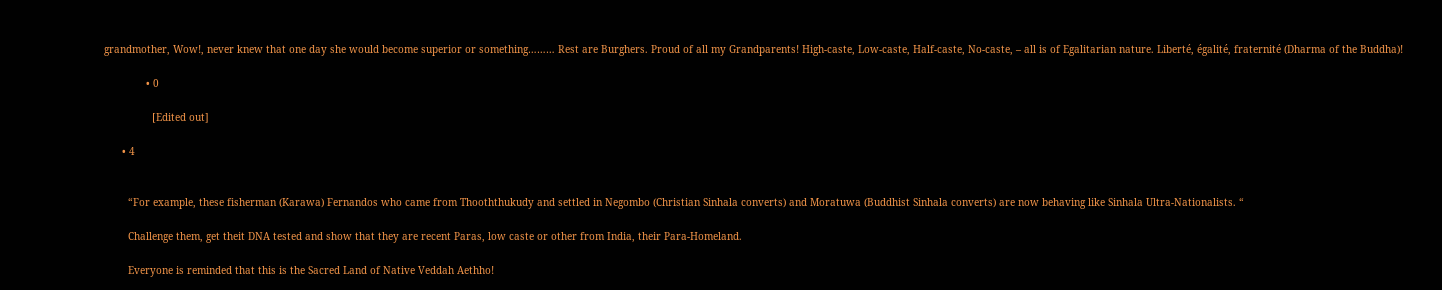grandmother, Wow!, never knew that one day she would become superior or something……… Rest are Burghers. Proud of all my Grandparents! High-caste, Low-caste, Half-caste, No-caste, – all is of Egalitarian nature. Liberté, égalité, fraternité (Dharma of the Buddha)!

              • 0

                [Edited out]

      • 4


        “For example, these fisherman (Karawa) Fernandos who came from Thooththukudy and settled in Negombo (Christian Sinhala converts) and Moratuwa (Buddhist Sinhala converts) are now behaving like Sinhala Ultra-Nationalists. “

        Challenge them, get theit DNA tested and show that they are recent Paras, low caste or other from India, their Para-Homeland.

        Everyone is reminded that this is the Sacred Land of Native Veddah Aethho!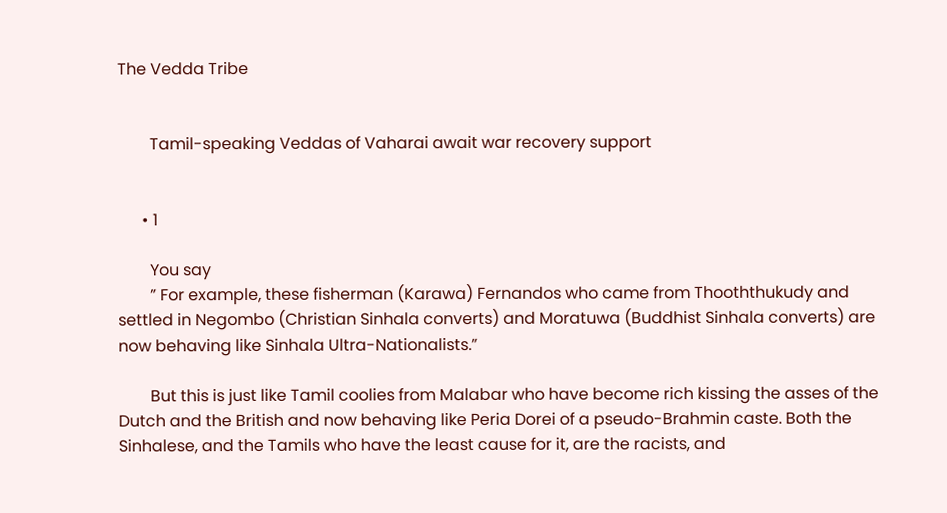The Vedda Tribe


        Tamil-speaking Veddas of Vaharai await war recovery support


      • 1

        You say
        ” For example, these fisherman (Karawa) Fernandos who came from Thooththukudy and settled in Negombo (Christian Sinhala converts) and Moratuwa (Buddhist Sinhala converts) are now behaving like Sinhala Ultra-Nationalists.”

        But this is just like Tamil coolies from Malabar who have become rich kissing the asses of the Dutch and the British and now behaving like Peria Dorei of a pseudo-Brahmin caste. Both the Sinhalese, and the Tamils who have the least cause for it, are the racists, and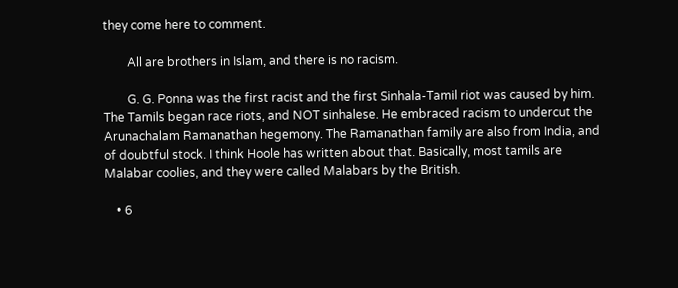they come here to comment.

        All are brothers in Islam, and there is no racism.

        G. G. Ponna was the first racist and the first Sinhala-Tamil riot was caused by him. The Tamils began race riots, and NOT sinhalese. He embraced racism to undercut the Arunachalam Ramanathan hegemony. The Ramanathan family are also from India, and of doubtful stock. I think Hoole has written about that. Basically, most tamils are Malabar coolies, and they were called Malabars by the British.

    • 6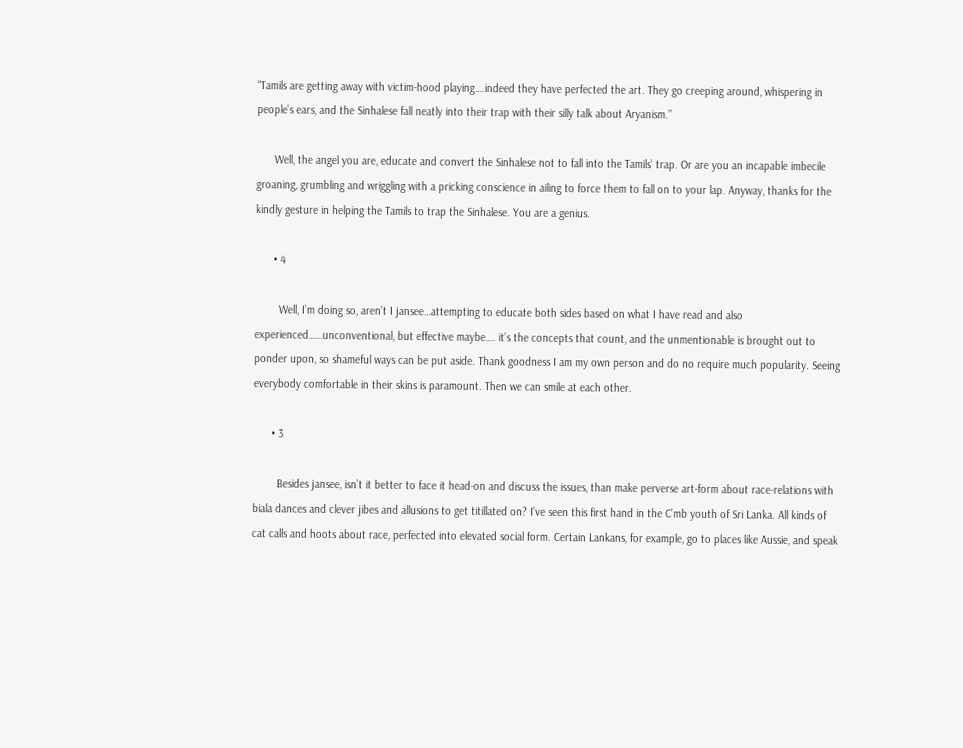“Tamils are getting away with victim-hood playing….indeed they have perfected the art. They go creeping around, whispering in people’s ears, and the Sinhalese fall neatly into their trap with their silly talk about Aryanism.”

      Well, the angel you are, educate and convert the Sinhalese not to fall into the Tamils’ trap. Or are you an incapable imbecile groaning, grumbling and wriggling with a pricking conscience in ailing to force them to fall on to your lap. Anyway, thanks for the kindly gesture in helping the Tamils to trap the Sinhalese. You are a genius.

      • 4

        Well, I’m doing so, aren’t I jansee…attempting to educate both sides based on what I have read and also experienced……unconventional, but effective maybe…. it’s the concepts that count, and the unmentionable is brought out to ponder upon, so shameful ways can be put aside. Thank goodness I am my own person and do no require much popularity. Seeing everybody comfortable in their skins is paramount. Then we can smile at each other.

      • 3

        Besides jansee, isn’t it better to face it head-on and discuss the issues, than make perverse art-form about race-relations with biala dances and clever jibes and allusions to get titillated on? I’ve seen this first hand in the C’mb youth of Sri Lanka. All kinds of cat calls and hoots about race, perfected into elevated social form. Certain Lankans, for example, go to places like Aussie, and speak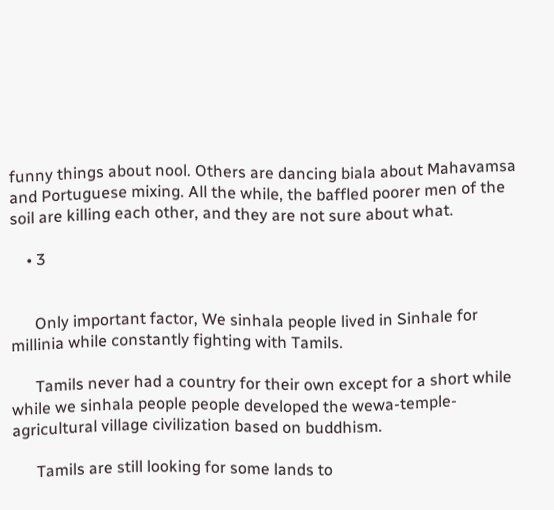funny things about nool. Others are dancing biala about Mahavamsa and Portuguese mixing. All the while, the baffled poorer men of the soil are killing each other, and they are not sure about what.

    • 3


      Only important factor, We sinhala people lived in Sinhale for millinia while constantly fighting with Tamils.

      Tamils never had a country for their own except for a short while while we sinhala people people developed the wewa-temple-agricultural village civilization based on buddhism.

      Tamils are still looking for some lands to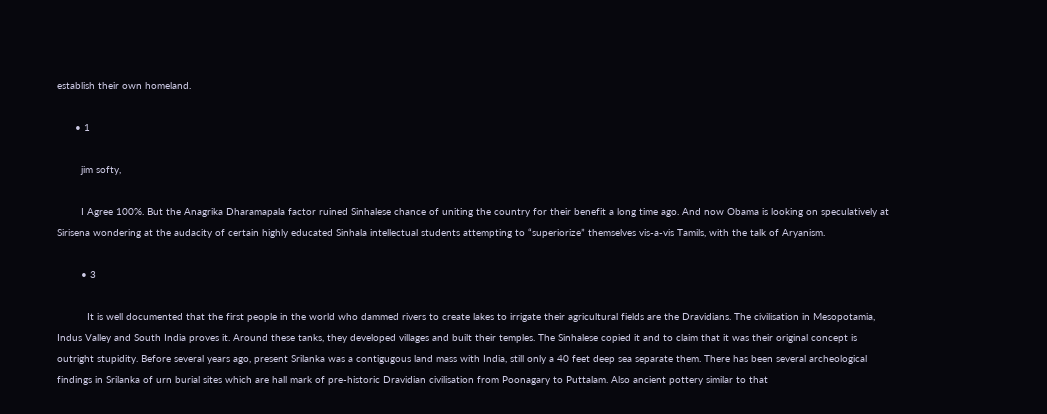establish their own homeland.

      • 1

        jim softy,

        I Agree 100%. But the Anagrika Dharamapala factor ruined Sinhalese chance of uniting the country for their benefit a long time ago. And now Obama is looking on speculatively at Sirisena wondering at the audacity of certain highly educated Sinhala intellectual students attempting to “superiorize” themselves vis-a-vis Tamils, with the talk of Aryanism.

        • 3

          It is well documented that the first people in the world who dammed rivers to create lakes to irrigate their agricultural fields are the Dravidians. The civilisation in Mesopotamia, Indus Valley and South India proves it. Around these tanks, they developed villages and built their temples. The Sinhalese copied it and to claim that it was their original concept is outright stupidity. Before several years ago, present Srilanka was a contigugous land mass with India, still only a 40 feet deep sea separate them. There has been several archeological findings in Srilanka of urn burial sites which are hall mark of pre-historic Dravidian civilisation from Poonagary to Puttalam. Also ancient pottery similar to that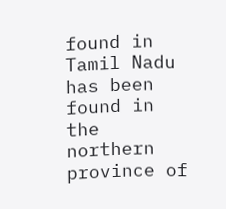found in Tamil Nadu has been found in the northern province of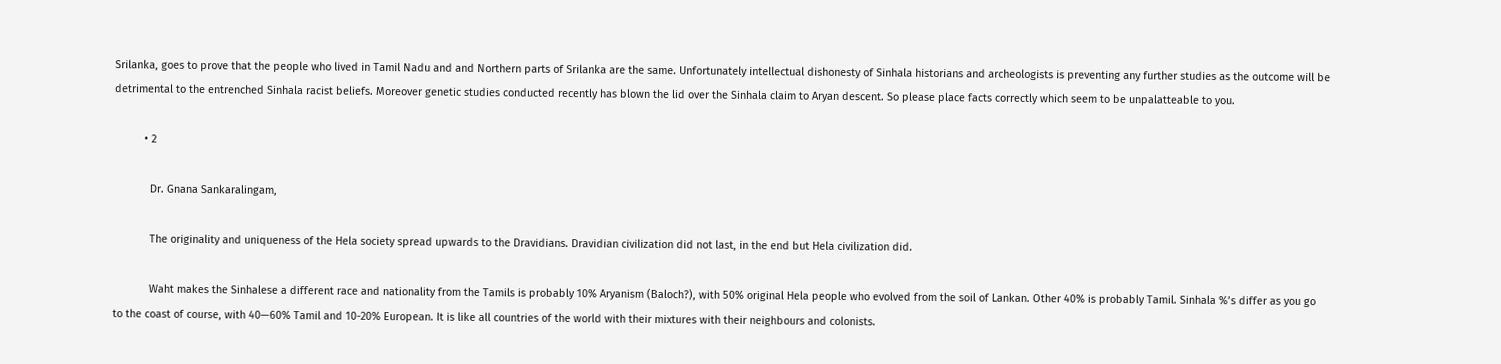Srilanka, goes to prove that the people who lived in Tamil Nadu and and Northern parts of Srilanka are the same. Unfortunately intellectual dishonesty of Sinhala historians and archeologists is preventing any further studies as the outcome will be detrimental to the entrenched Sinhala racist beliefs. Moreover genetic studies conducted recently has blown the lid over the Sinhala claim to Aryan descent. So please place facts correctly which seem to be unpalatteable to you.

          • 2

            Dr. Gnana Sankaralingam,

            The originality and uniqueness of the Hela society spread upwards to the Dravidians. Dravidian civilization did not last, in the end but Hela civilization did.

            Waht makes the Sinhalese a different race and nationality from the Tamils is probably 10% Aryanism (Baloch?), with 50% original Hela people who evolved from the soil of Lankan. Other 40% is probably Tamil. Sinhala %’s differ as you go to the coast of course, with 40—60% Tamil and 10-20% European. It is like all countries of the world with their mixtures with their neighbours and colonists.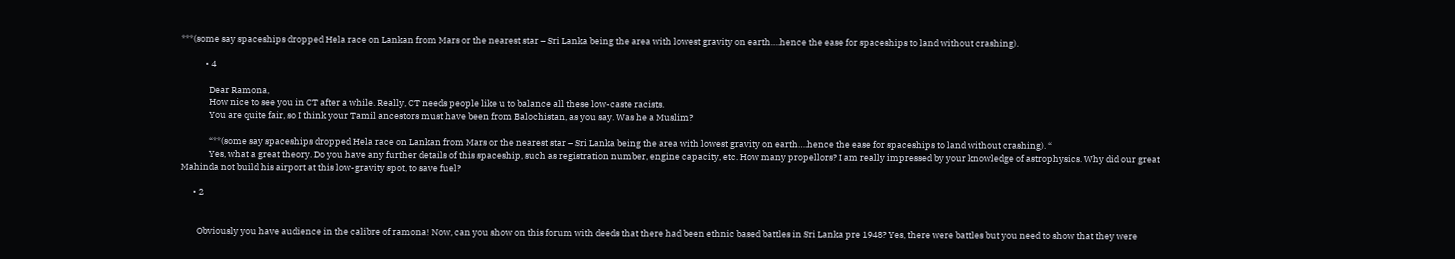***(some say spaceships dropped Hela race on Lankan from Mars or the nearest star – Sri Lanka being the area with lowest gravity on earth….hence the ease for spaceships to land without crashing).

            • 4

              Dear Ramona,
              How nice to see you in CT after a while. Really, CT needs people like u to balance all these low-caste racists.
              You are quite fair, so I think your Tamil ancestors must have been from Balochistan, as you say. Was he a Muslim?

              “**(some say spaceships dropped Hela race on Lankan from Mars or the nearest star – Sri Lanka being the area with lowest gravity on earth….hence the ease for spaceships to land without crashing). “
              Yes, what a great theory. Do you have any further details of this spaceship, such as registration number, engine capacity, etc. How many propellors? I am really impressed by your knowledge of astrophysics. Why did our great Mahinda not build his airport at this low-gravity spot, to save fuel?

      • 2


        Obviously you have audience in the calibre of ramona! Now, can you show on this forum with deeds that there had been ethnic based battles in Sri Lanka pre 1948? Yes, there were battles but you need to show that they were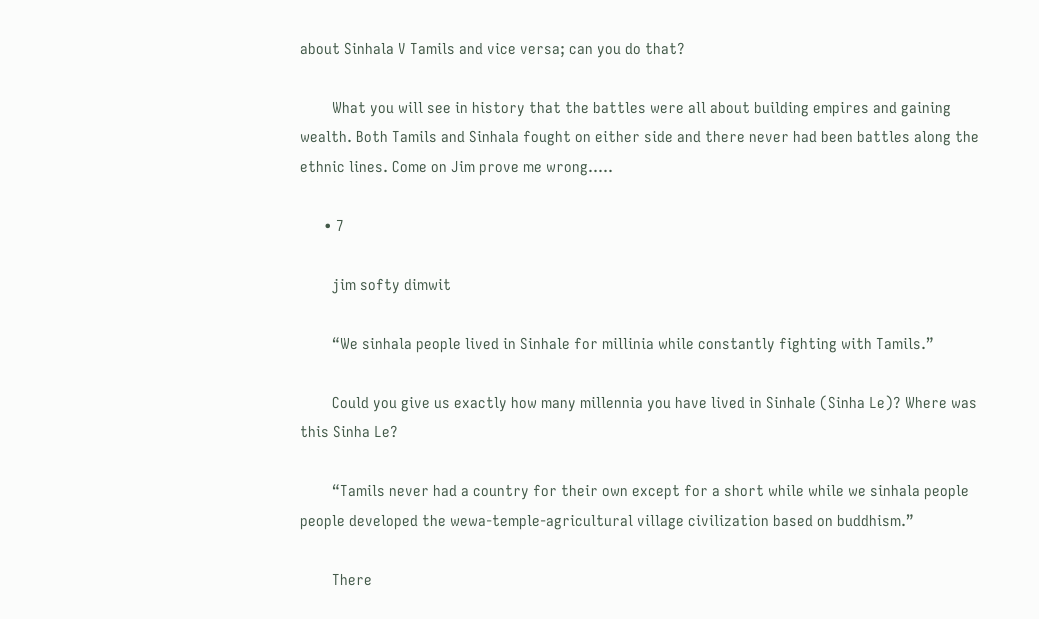about Sinhala V Tamils and vice versa; can you do that?

        What you will see in history that the battles were all about building empires and gaining wealth. Both Tamils and Sinhala fought on either side and there never had been battles along the ethnic lines. Come on Jim prove me wrong…..

      • 7

        jim softy dimwit

        “We sinhala people lived in Sinhale for millinia while constantly fighting with Tamils.”

        Could you give us exactly how many millennia you have lived in Sinhale (Sinha Le)? Where was this Sinha Le?

        “Tamils never had a country for their own except for a short while while we sinhala people people developed the wewa-temple-agricultural village civilization based on buddhism.”

        There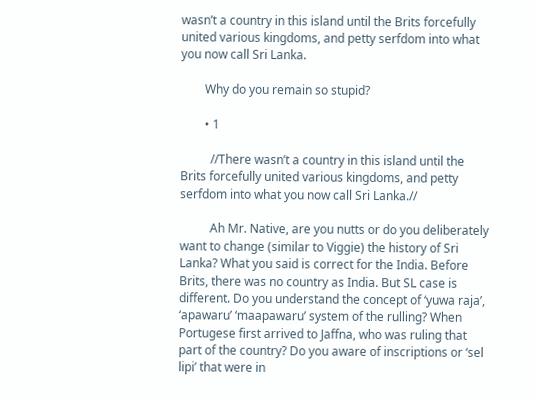wasn’t a country in this island until the Brits forcefully united various kingdoms, and petty serfdom into what you now call Sri Lanka.

        Why do you remain so stupid?

        • 1

          //There wasn’t a country in this island until the Brits forcefully united various kingdoms, and petty serfdom into what you now call Sri Lanka.//

          Ah Mr. Native, are you nutts or do you deliberately want to change (similar to Viggie) the history of Sri Lanka? What you said is correct for the India. Before Brits, there was no country as India. But SL case is different. Do you understand the concept of ‘yuwa raja’, ‘apawaru’ ‘maapawaru’ system of the rulling? When Portugese first arrived to Jaffna, who was ruling that part of the country? Do you aware of inscriptions or ‘sel lipi’ that were in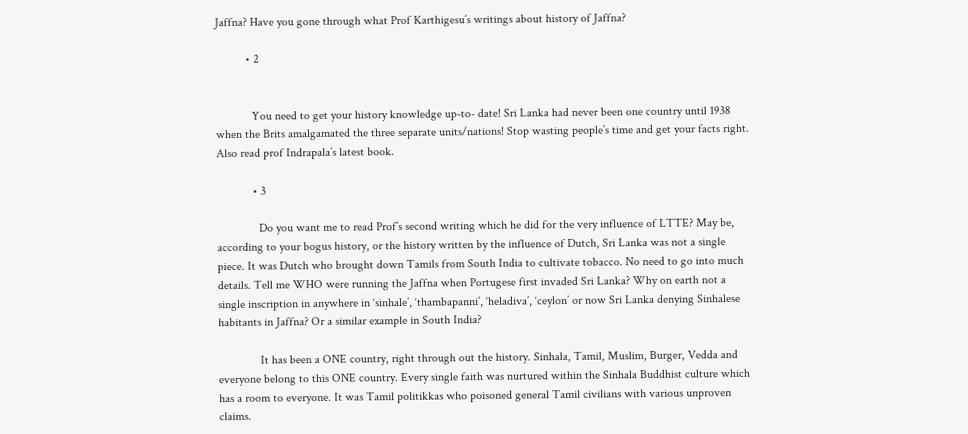Jaffna? Have you gone through what Prof Karthigesu’s writings about history of Jaffna?

          • 2


            You need to get your history knowledge up-to- date! Sri Lanka had never been one country until 1938 when the Brits amalgamated the three separate units/nations! Stop wasting people’s time and get your facts right. Also read prof Indrapala’s latest book.

            • 3

              Do you want me to read Prof’s second writing which he did for the very influence of LTTE? May be, according to your bogus history, or the history written by the influence of Dutch, Sri Lanka was not a single piece. It was Dutch who brought down Tamils from South India to cultivate tobacco. No need to go into much details. Tell me WHO were running the Jaffna when Portugese first invaded Sri Lanka? Why on earth not a single inscription in anywhere in ‘sinhale’, ‘thambapanni’, ‘heladiva’, ‘ceylon’ or now Sri Lanka denying Sinhalese habitants in Jaffna? Or a similar example in South India?

              It has been a ONE country, right through out the history. Sinhala, Tamil, Muslim, Burger, Vedda and everyone belong to this ONE country. Every single faith was nurtured within the Sinhala Buddhist culture which has a room to everyone. It was Tamil politikkas who poisoned general Tamil civilians with various unproven claims.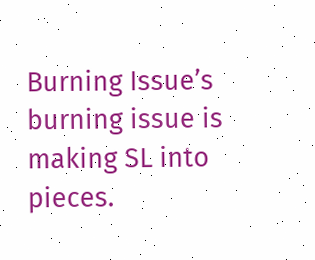Burning Issue’s burning issue is making SL into pieces.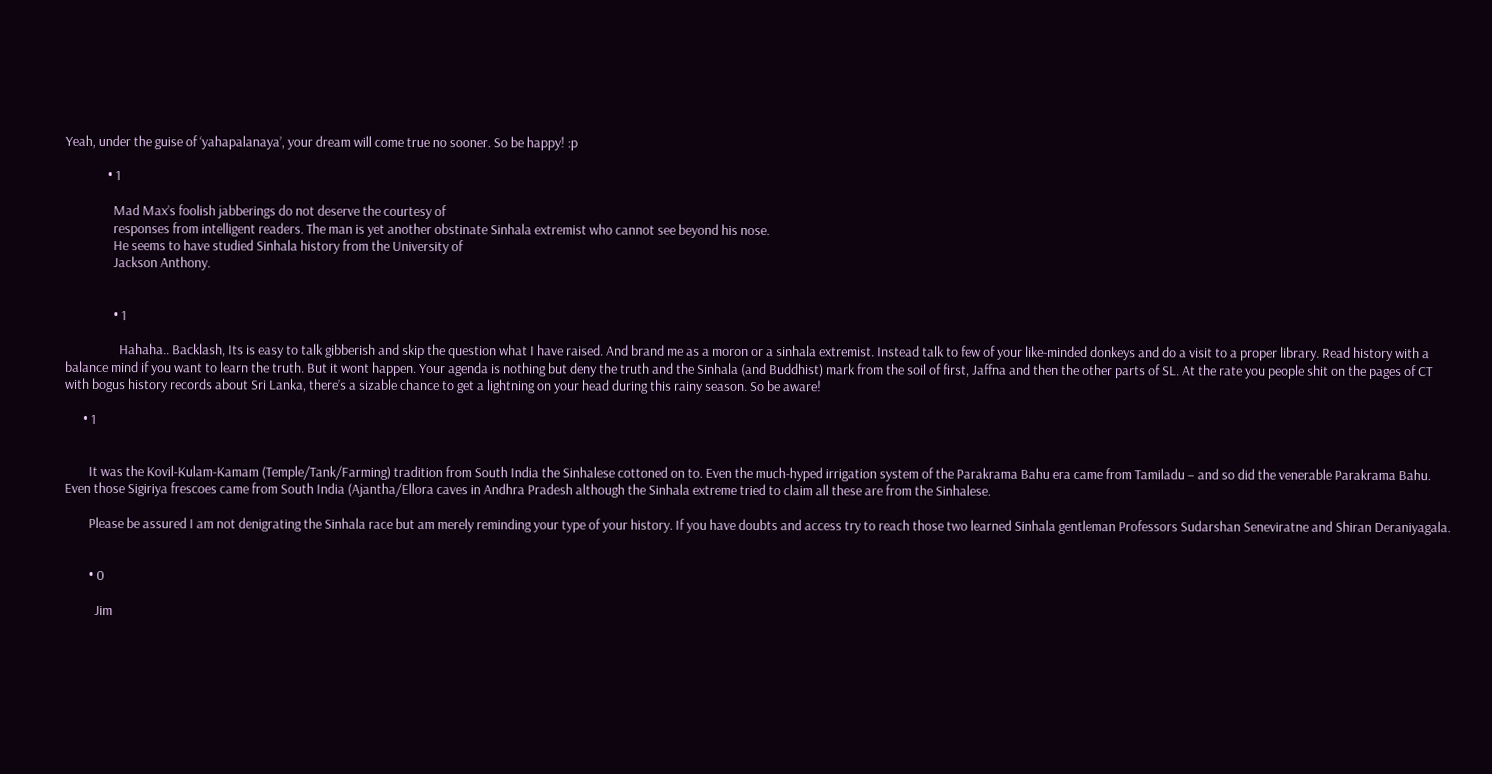Yeah, under the guise of ‘yahapalanaya’, your dream will come true no sooner. So be happy! :p

              • 1

                Mad Max’s foolish jabberings do not deserve the courtesy of
                responses from intelligent readers. The man is yet another obstinate Sinhala extremist who cannot see beyond his nose.
                He seems to have studied Sinhala history from the University of
                Jackson Anthony.


                • 1

                  Hahaha.. Backlash, Its is easy to talk gibberish and skip the question what I have raised. And brand me as a moron or a sinhala extremist. Instead talk to few of your like-minded donkeys and do a visit to a proper library. Read history with a balance mind if you want to learn the truth. But it wont happen. Your agenda is nothing but deny the truth and the Sinhala (and Buddhist) mark from the soil of first, Jaffna and then the other parts of SL. At the rate you people shit on the pages of CT with bogus history records about Sri Lanka, there’s a sizable chance to get a lightning on your head during this rainy season. So be aware!

      • 1


        It was the Kovil-Kulam-Kamam (Temple/Tank/Farming) tradition from South India the Sinhalese cottoned on to. Even the much-hyped irrigation system of the Parakrama Bahu era came from Tamiladu – and so did the venerable Parakrama Bahu. Even those Sigiriya frescoes came from South India (Ajantha/Ellora caves in Andhra Pradesh although the Sinhala extreme tried to claim all these are from the Sinhalese.

        Please be assured I am not denigrating the Sinhala race but am merely reminding your type of your history. If you have doubts and access try to reach those two learned Sinhala gentleman Professors Sudarshan Seneviratne and Shiran Deraniyagala.


        • 0

          Jim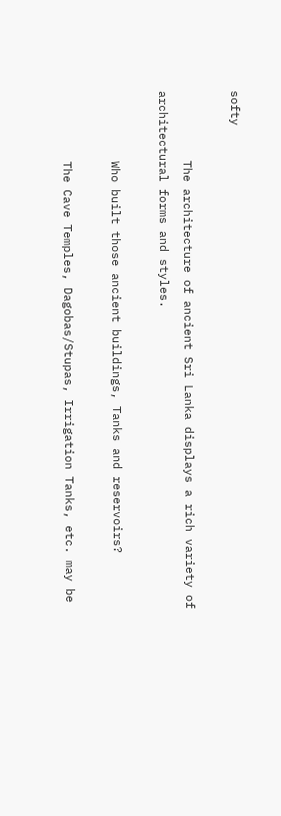softy

          The architecture of ancient Sri Lanka displays a rich variety of architectural forms and styles.

          Who built those ancient buildings, Tanks and reservoirs?

          The Cave Temples, Dagobas/Stupas, Irrigation Tanks, etc. may be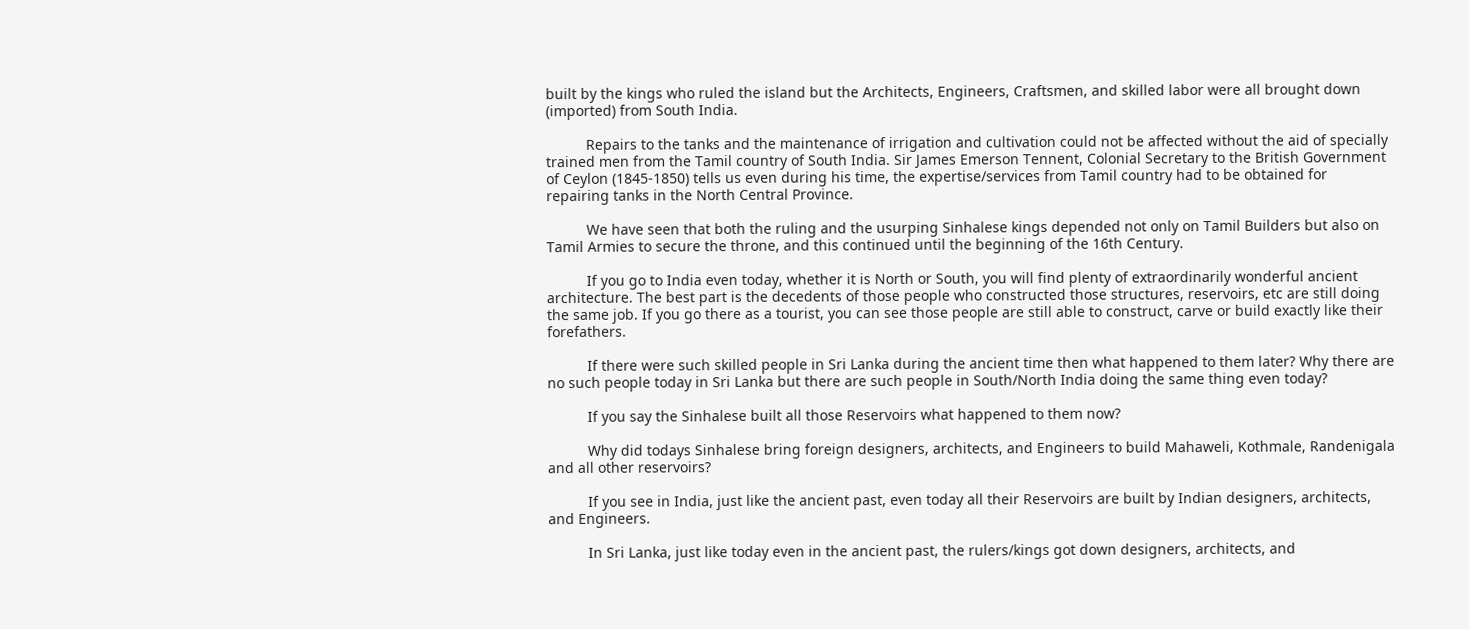built by the kings who ruled the island but the Architects, Engineers, Craftsmen, and skilled labor were all brought down (imported) from South India.

          Repairs to the tanks and the maintenance of irrigation and cultivation could not be affected without the aid of specially trained men from the Tamil country of South India. Sir James Emerson Tennent, Colonial Secretary to the British Government of Ceylon (1845-1850) tells us even during his time, the expertise/services from Tamil country had to be obtained for repairing tanks in the North Central Province.

          We have seen that both the ruling and the usurping Sinhalese kings depended not only on Tamil Builders but also on Tamil Armies to secure the throne, and this continued until the beginning of the 16th Century.

          If you go to India even today, whether it is North or South, you will find plenty of extraordinarily wonderful ancient architecture. The best part is the decedents of those people who constructed those structures, reservoirs, etc are still doing the same job. If you go there as a tourist, you can see those people are still able to construct, carve or build exactly like their forefathers.

          If there were such skilled people in Sri Lanka during the ancient time then what happened to them later? Why there are no such people today in Sri Lanka but there are such people in South/North India doing the same thing even today?

          If you say the Sinhalese built all those Reservoirs what happened to them now?

          Why did todays Sinhalese bring foreign designers, architects, and Engineers to build Mahaweli, Kothmale, Randenigala and all other reservoirs?

          If you see in India, just like the ancient past, even today all their Reservoirs are built by Indian designers, architects, and Engineers.

          In Sri Lanka, just like today even in the ancient past, the rulers/kings got down designers, architects, and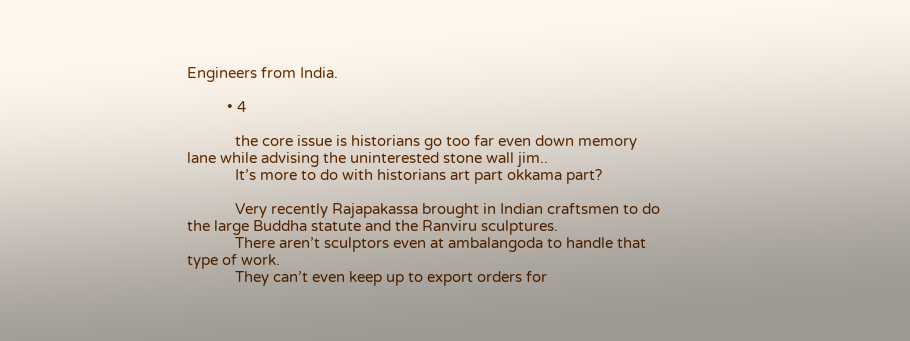Engineers from India.

          • 4

            the core issue is historians go too far even down memory lane while advising the uninterested stone wall jim..
            It’s more to do with historians art part okkama part?

            Very recently Rajapakassa brought in Indian craftsmen to do the large Buddha statute and the Ranviru sculptures.
            There aren’t sculptors even at ambalangoda to handle that type of work.
            They can’t even keep up to export orders for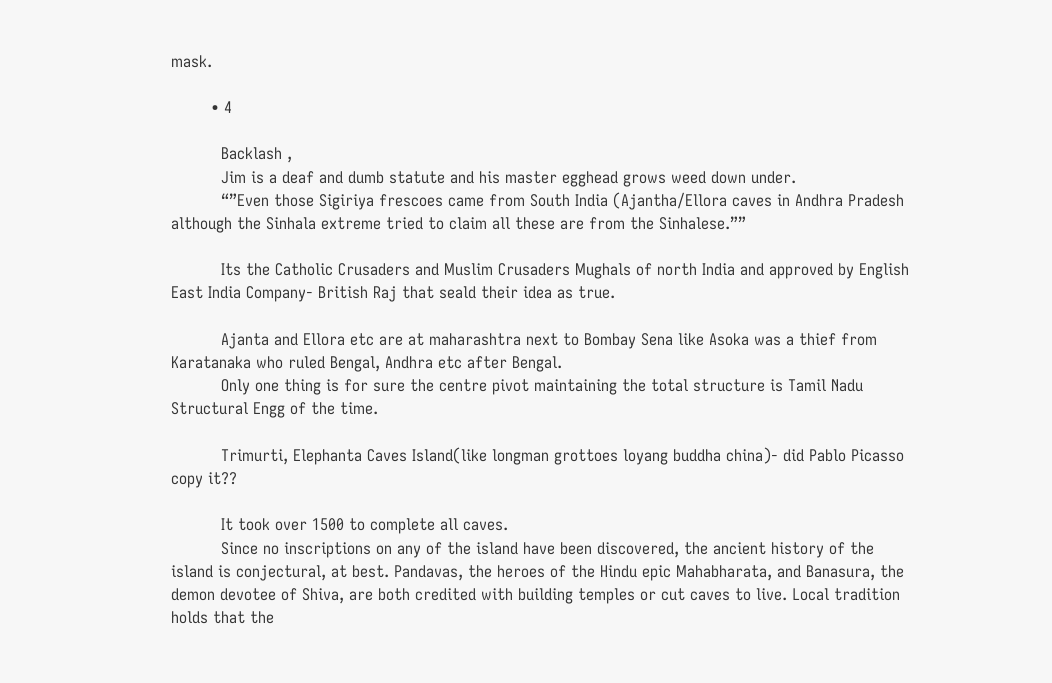mask.

        • 4

          Backlash ,
          Jim is a deaf and dumb statute and his master egghead grows weed down under.
          “”Even those Sigiriya frescoes came from South India (Ajantha/Ellora caves in Andhra Pradesh although the Sinhala extreme tried to claim all these are from the Sinhalese.””

          Its the Catholic Crusaders and Muslim Crusaders Mughals of north India and approved by English East India Company- British Raj that seald their idea as true.

          Ajanta and Ellora etc are at maharashtra next to Bombay Sena like Asoka was a thief from Karatanaka who ruled Bengal, Andhra etc after Bengal.
          Only one thing is for sure the centre pivot maintaining the total structure is Tamil Nadu Structural Engg of the time.

          Trimurti, Elephanta Caves Island(like longman grottoes loyang buddha china)- did Pablo Picasso copy it??

          It took over 1500 to complete all caves.
          Since no inscriptions on any of the island have been discovered, the ancient history of the island is conjectural, at best. Pandavas, the heroes of the Hindu epic Mahabharata, and Banasura, the demon devotee of Shiva, are both credited with building temples or cut caves to live. Local tradition holds that the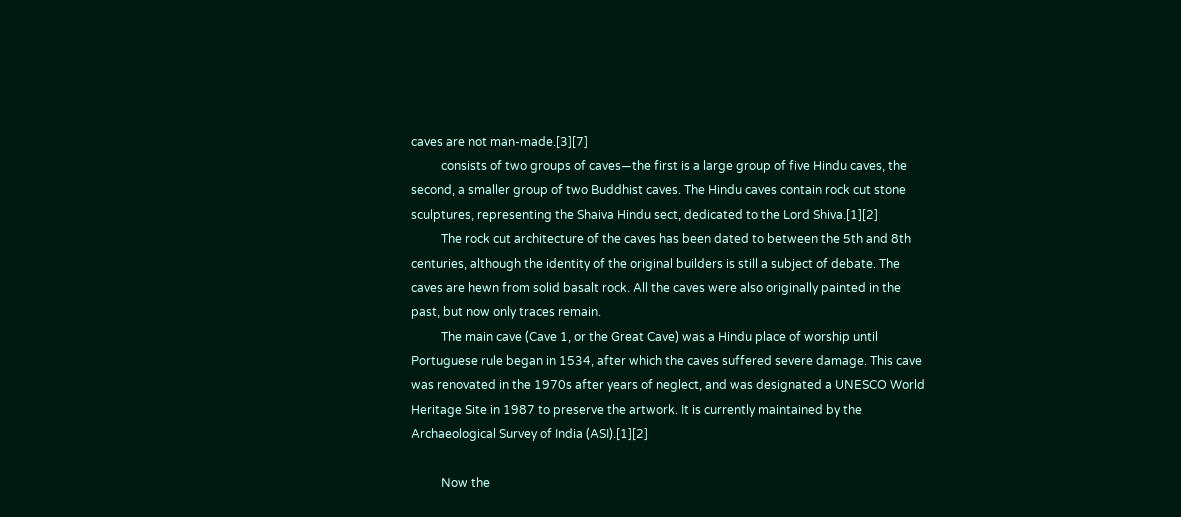caves are not man-made.[3][7]
          consists of two groups of caves—the first is a large group of five Hindu caves, the second, a smaller group of two Buddhist caves. The Hindu caves contain rock cut stone sculptures, representing the Shaiva Hindu sect, dedicated to the Lord Shiva.[1][2]
          The rock cut architecture of the caves has been dated to between the 5th and 8th centuries, although the identity of the original builders is still a subject of debate. The caves are hewn from solid basalt rock. All the caves were also originally painted in the past, but now only traces remain.
          The main cave (Cave 1, or the Great Cave) was a Hindu place of worship until Portuguese rule began in 1534, after which the caves suffered severe damage. This cave was renovated in the 1970s after years of neglect, and was designated a UNESCO World Heritage Site in 1987 to preserve the artwork. It is currently maintained by the Archaeological Survey of India (ASI).[1][2]

          Now the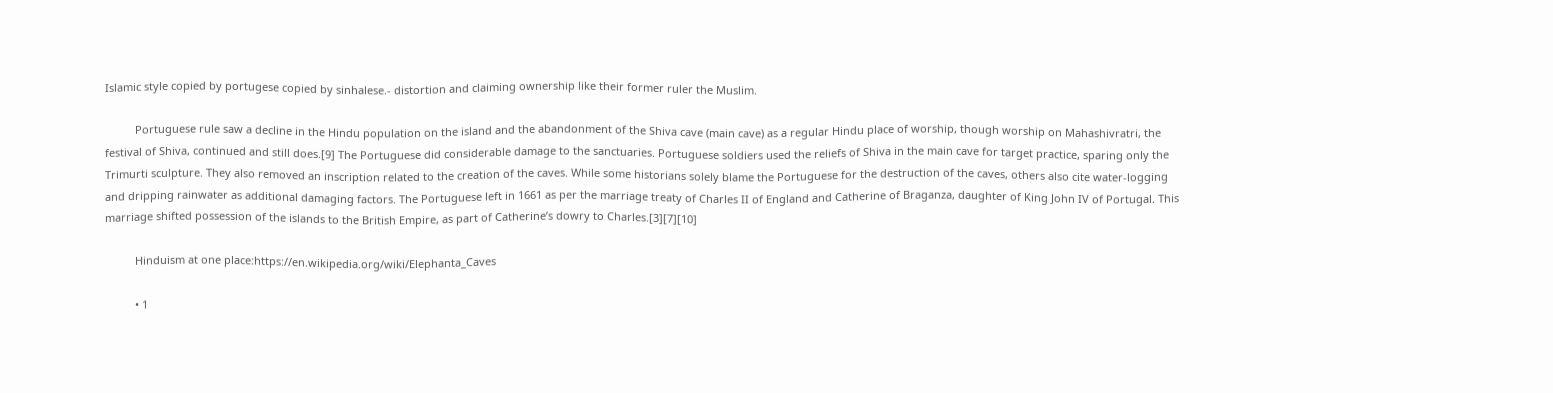Islamic style copied by portugese copied by sinhalese.- distortion and claiming ownership like their former ruler the Muslim.

          Portuguese rule saw a decline in the Hindu population on the island and the abandonment of the Shiva cave (main cave) as a regular Hindu place of worship, though worship on Mahashivratri, the festival of Shiva, continued and still does.[9] The Portuguese did considerable damage to the sanctuaries. Portuguese soldiers used the reliefs of Shiva in the main cave for target practice, sparing only the Trimurti sculpture. They also removed an inscription related to the creation of the caves. While some historians solely blame the Portuguese for the destruction of the caves, others also cite water-logging and dripping rainwater as additional damaging factors. The Portuguese left in 1661 as per the marriage treaty of Charles II of England and Catherine of Braganza, daughter of King John IV of Portugal. This marriage shifted possession of the islands to the British Empire, as part of Catherine’s dowry to Charles.[3][7][10]

          Hinduism at one place:https://en.wikipedia.org/wiki/Elephanta_Caves

          • 1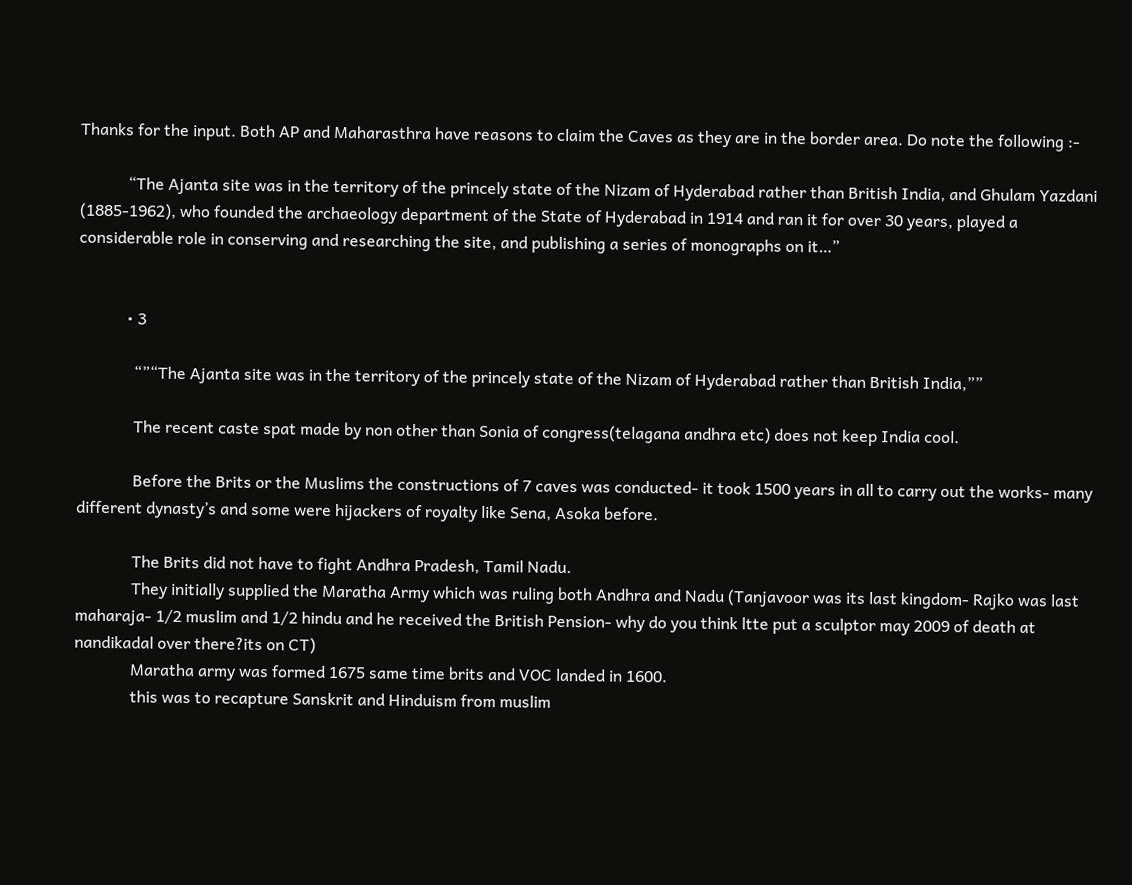Thanks for the input. Both AP and Maharasthra have reasons to claim the Caves as they are in the border area. Do note the following :-

            “The Ajanta site was in the territory of the princely state of the Nizam of Hyderabad rather than British India, and Ghulam Yazdani (1885-1962), who founded the archaeology department of the State of Hyderabad in 1914 and ran it for over 30 years, played a considerable role in conserving and researching the site, and publishing a series of monographs on it…”


            • 3

              “”“The Ajanta site was in the territory of the princely state of the Nizam of Hyderabad rather than British India,””

              The recent caste spat made by non other than Sonia of congress(telagana andhra etc) does not keep India cool.

              Before the Brits or the Muslims the constructions of 7 caves was conducted- it took 1500 years in all to carry out the works- many different dynasty’s and some were hijackers of royalty like Sena, Asoka before.

              The Brits did not have to fight Andhra Pradesh, Tamil Nadu.
              They initially supplied the Maratha Army which was ruling both Andhra and Nadu (Tanjavoor was its last kingdom- Rajko was last maharaja- 1/2 muslim and 1/2 hindu and he received the British Pension- why do you think ltte put a sculptor may 2009 of death at nandikadal over there?its on CT)
              Maratha army was formed 1675 same time brits and VOC landed in 1600.
              this was to recapture Sanskrit and Hinduism from muslim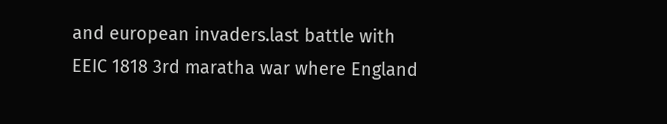and european invaders.last battle with EEIC 1818 3rd maratha war where England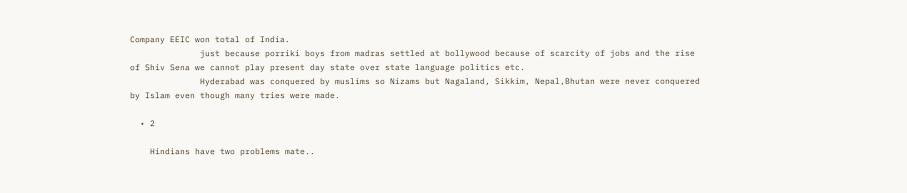Company EEIC won total of India.
              just because porriki boys from madras settled at bollywood because of scarcity of jobs and the rise of Shiv Sena we cannot play present day state over state language politics etc.
              Hyderabad was conquered by muslims so Nizams but Nagaland, Sikkim, Nepal,Bhutan were never conquered by Islam even though many tries were made.

  • 2

    Hindians have two problems mate..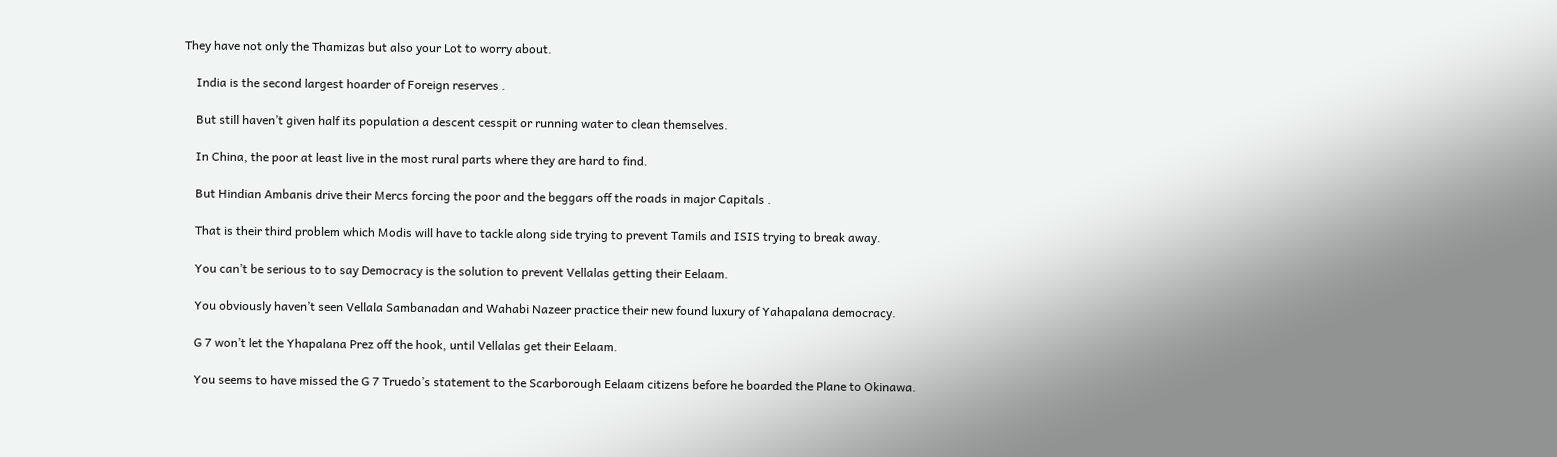They have not only the Thamizas but also your Lot to worry about.

    India is the second largest hoarder of Foreign reserves .

    But still haven’t given half its population a descent cesspit or running water to clean themselves.

    In China, the poor at least live in the most rural parts where they are hard to find.

    But Hindian Ambanis drive their Mercs forcing the poor and the beggars off the roads in major Capitals .

    That is their third problem which Modis will have to tackle along side trying to prevent Tamils and ISIS trying to break away.

    You can’t be serious to to say Democracy is the solution to prevent Vellalas getting their Eelaam.

    You obviously haven’t seen Vellala Sambanadan and Wahabi Nazeer practice their new found luxury of Yahapalana democracy.

    G 7 won’t let the Yhapalana Prez off the hook, until Vellalas get their Eelaam.

    You seems to have missed the G 7 Truedo’s statement to the Scarborough Eelaam citizens before he boarded the Plane to Okinawa.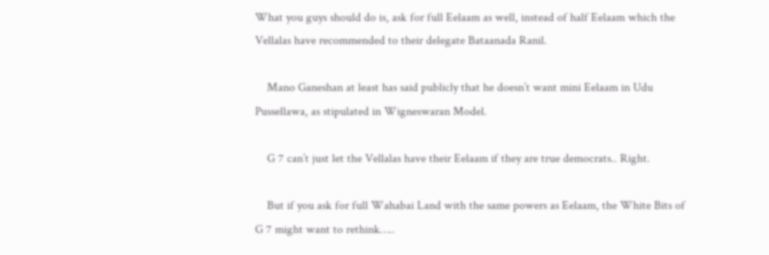What you guys should do is, ask for full Eelaam as well, instead of half Eelaam which the Vellalas have recommended to their delegate Bataanada Ranil.

    Mano Ganeshan at least has said publicly that he doesn’t want mini Eelaam in Udu Pussellawa, as stipulated in Wigneswaran Model.

    G 7 can’t just let the Vellalas have their Eelaam if they are true democrats.. Right.

    But if you ask for full Wahabai Land with the same powers as Eelaam, the White Bits of G 7 might want to rethink…..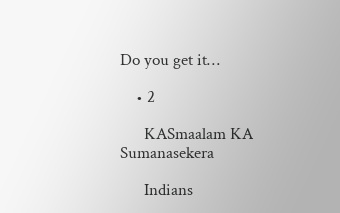Do you get it…

    • 2

      KASmaalam KA Sumanasekera

      Indians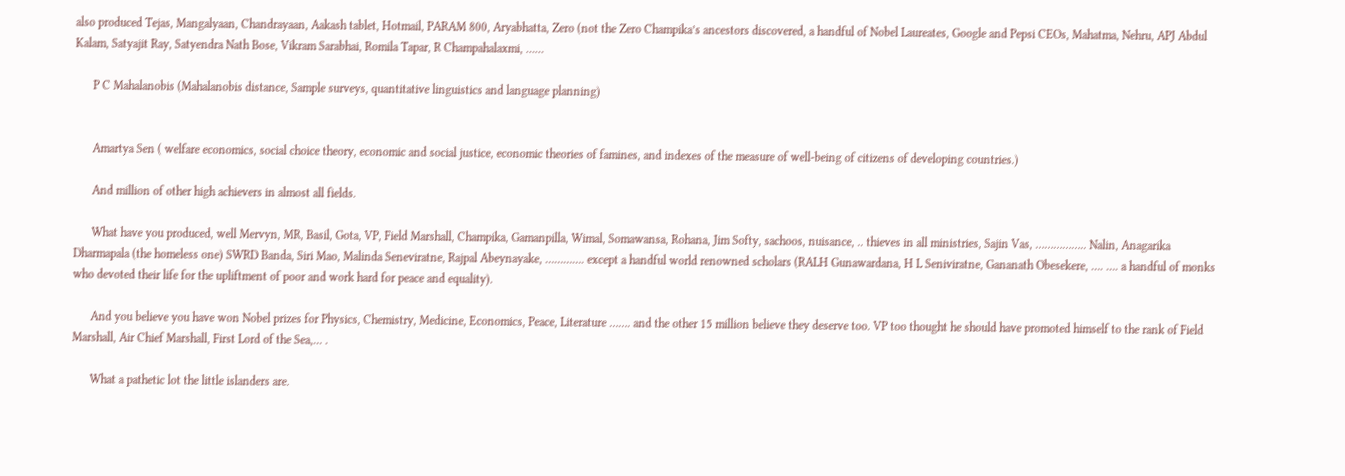also produced Tejas, Mangalyaan, Chandrayaan, Aakash tablet, Hotmail, PARAM 800, Aryabhatta, Zero (not the Zero Champika’s ancestors discovered, a handful of Nobel Laureates, Google and Pepsi CEOs, Mahatma, Nehru, APJ Abdul Kalam, Satyajit Ray, Satyendra Nath Bose, Vikram Sarabhai, Romila Tapar, R Champahalaxmi, ……

      P C Mahalanobis (Mahalanobis distance, Sample surveys, quantitative linguistics and language planning)


      Amartya Sen ( welfare economics, social choice theory, economic and social justice, economic theories of famines, and indexes of the measure of well-being of citizens of developing countries.)

      And million of other high achievers in almost all fields.

      What have you produced, well Mervyn, MR, Basil, Gota, VP, Field Marshall, Champika, Gamanpilla, Wimal, Somawansa, Rohana, Jim Softy, sachoos, nuisance, .. thieves in all ministries, Sajin Vas, …………….. Nalin, Anagarika Dharmapala (the homeless one) SWRD Banda, Siri Mao, Malinda Seneviratne, Rajpal Abeynayake, …………. except a handful world renowned scholars (RALH Gunawardana, H L Seniviratne, Gananath Obesekere, …. …. a handful of monks who devoted their life for the upliftment of poor and work hard for peace and equality).

      And you believe you have won Nobel prizes for Physics, Chemistry, Medicine, Economics, Peace, Literature ……. and the other 15 million believe they deserve too. VP too thought he should have promoted himself to the rank of Field Marshall, Air Chief Marshall, First Lord of the Sea,… .

      What a pathetic lot the little islanders are.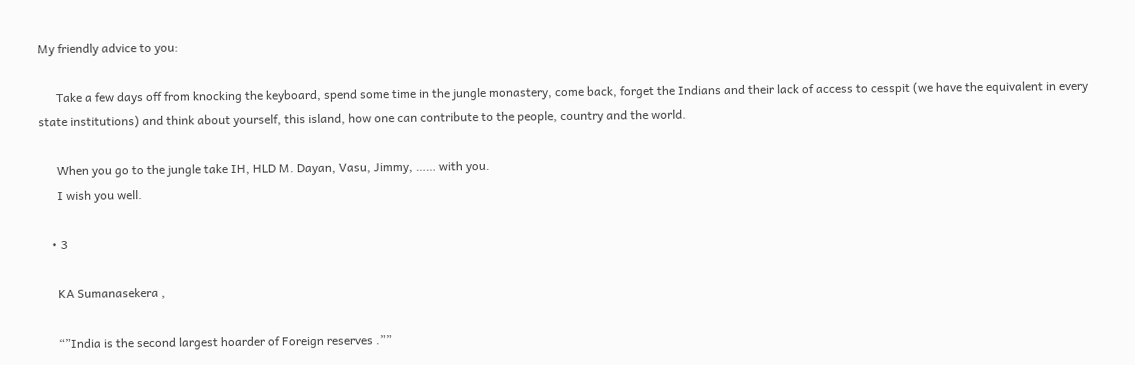My friendly advice to you:

      Take a few days off from knocking the keyboard, spend some time in the jungle monastery, come back, forget the Indians and their lack of access to cesspit (we have the equivalent in every state institutions) and think about yourself, this island, how one can contribute to the people, country and the world.

      When you go to the jungle take IH, HLD M. Dayan, Vasu, Jimmy, …… with you.
      I wish you well.

    • 3

      KA Sumanasekera ,

      “”India is the second largest hoarder of Foreign reserves .””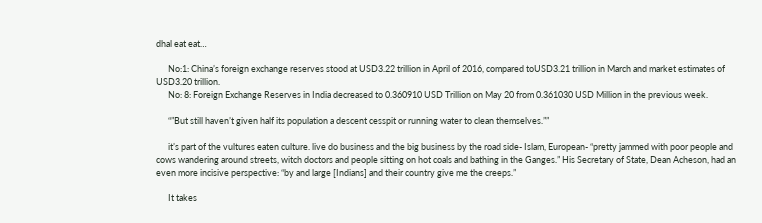dhal eat eat…

      No:1: China’s foreign exchange reserves stood at USD3.22 trillion in April of 2016, compared toUSD3.21 trillion in March and market estimates of USD3.20 trillion.
      No: 8: Foreign Exchange Reserves in India decreased to 0.360910 USD Trillion on May 20 from 0.361030 USD Million in the previous week.

      “”But still haven’t given half its population a descent cesspit or running water to clean themselves.””

      it’s part of the vultures eaten culture. live do business and the big business by the road side- Islam, European- “pretty jammed with poor people and cows wandering around streets, witch doctors and people sitting on hot coals and bathing in the Ganges.” His Secretary of State, Dean Acheson, had an even more incisive perspective: “by and large [Indians] and their country give me the creeps.”

      It takes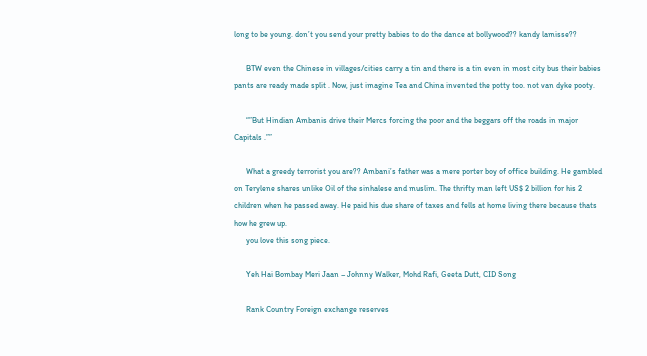long to be young. don’t you send your pretty babies to do the dance at bollywood?? kandy lamisse??

      BTW even the Chinese in villages/cities carry a tin and there is a tin even in most city bus their babies pants are ready made split . Now, just imagine Tea and China invented the potty too. not van dyke pooty.

      “”But Hindian Ambanis drive their Mercs forcing the poor and the beggars off the roads in major Capitals .””

      What a greedy terrorist you are?? Ambani’s father was a mere porter boy of office building. He gambled on Terylene shares unlike Oil of the sinhalese and muslim. The thrifty man left US$ 2 billion for his 2 children when he passed away. He paid his due share of taxes and fells at home living there because thats how he grew up.
      you love this song piece.

      Yeh Hai Bombay Meri Jaan – Johnny Walker, Mohd Rafi, Geeta Dutt, CID Song

      Rank Country Foreign exchange reserves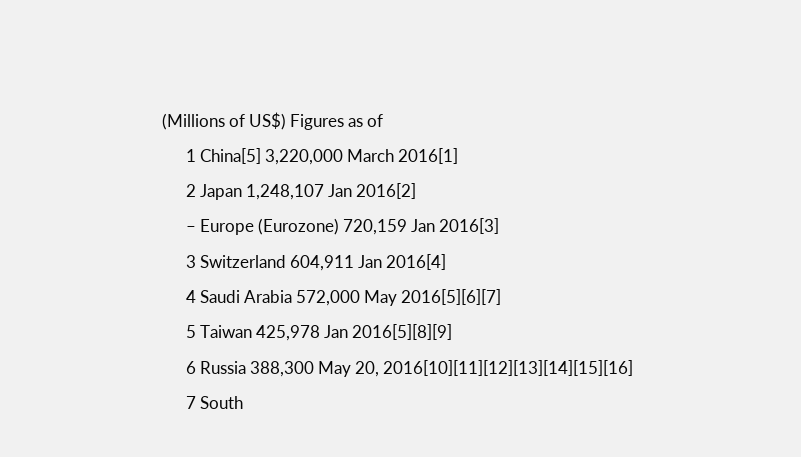(Millions of US$) Figures as of
      1 China[5] 3,220,000 March 2016[1]
      2 Japan 1,248,107 Jan 2016[2]
      – Europe (Eurozone) 720,159 Jan 2016[3]
      3 Switzerland 604,911 Jan 2016[4]
      4 Saudi Arabia 572,000 May 2016[5][6][7]
      5 Taiwan 425,978 Jan 2016[5][8][9]
      6 Russia 388,300 May 20, 2016[10][11][12][13][14][15][16]
      7 South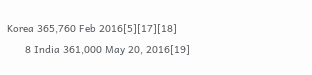Korea 365,760 Feb 2016[5][17][18]
      8 India 361,000 May 20, 2016[19]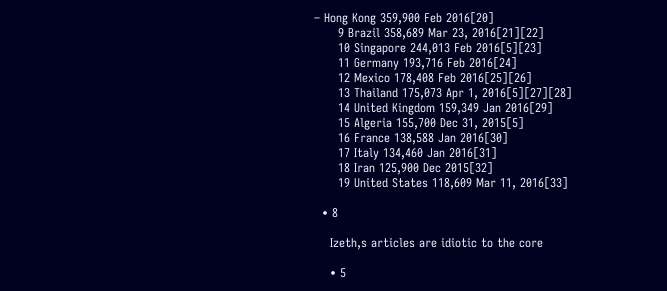– Hong Kong 359,900 Feb 2016[20]
      9 Brazil 358,689 Mar 23, 2016[21][22]
      10 Singapore 244,013 Feb 2016[5][23]
      11 Germany 193,716 Feb 2016[24]
      12 Mexico 178,408 Feb 2016[25][26]
      13 Thailand 175,073 Apr 1, 2016[5][27][28]
      14 United Kingdom 159,349 Jan 2016[29]
      15 Algeria 155,700 Dec 31, 2015[5]
      16 France 138,588 Jan 2016[30]
      17 Italy 134,460 Jan 2016[31]
      18 Iran 125,900 Dec 2015[32]
      19 United States 118,609 Mar 11, 2016[33]

  • 8

    Izeth,s articles are idiotic to the core

    • 5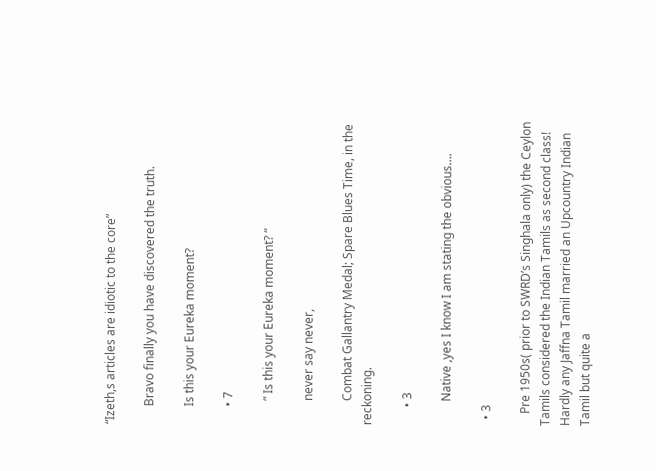“Izeth,s articles are idiotic to the core”

      Bravo finally you have discovered the truth.

      Is this your Eureka moment?

      • 7

        ” Is this your Eureka moment? “

        never say never,

        Combat Gallantry Medal; Spare Blues Time, in the reckoning.

      • 3

        Native ,yes I know I am stating the obvious….

  • 3

    Pre 1950s( prior to SWRD’s Singhala only) the Ceylon Tamils considered the Indian Tamils as second class! Hardly any Jaffna Tamil married an Upcountry Indian Tamil but quite a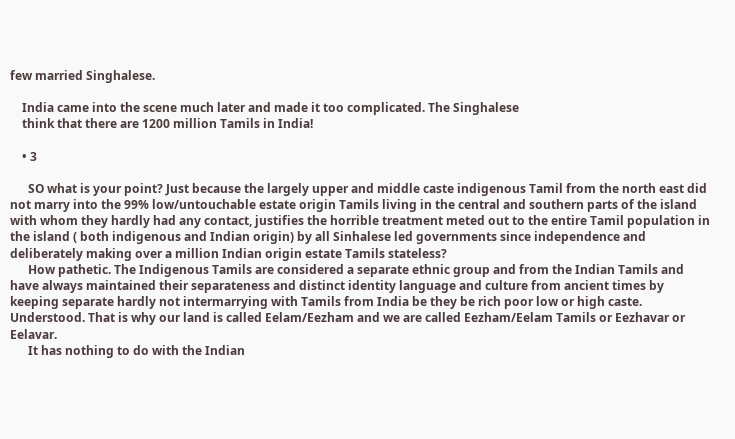few married Singhalese.

    India came into the scene much later and made it too complicated. The Singhalese
    think that there are 1200 million Tamils in India!

    • 3

      SO what is your point? Just because the largely upper and middle caste indigenous Tamil from the north east did not marry into the 99% low/untouchable estate origin Tamils living in the central and southern parts of the island with whom they hardly had any contact, justifies the horrible treatment meted out to the entire Tamil population in the island ( both indigenous and Indian origin) by all Sinhalese led governments since independence and deliberately making over a million Indian origin estate Tamils stateless?
      How pathetic. The Indigenous Tamils are considered a separate ethnic group and from the Indian Tamils and have always maintained their separateness and distinct identity language and culture from ancient times by keeping separate hardly not intermarrying with Tamils from India be they be rich poor low or high caste. Understood. That is why our land is called Eelam/Eezham and we are called Eezham/Eelam Tamils or Eezhavar or Eelavar.
      It has nothing to do with the Indian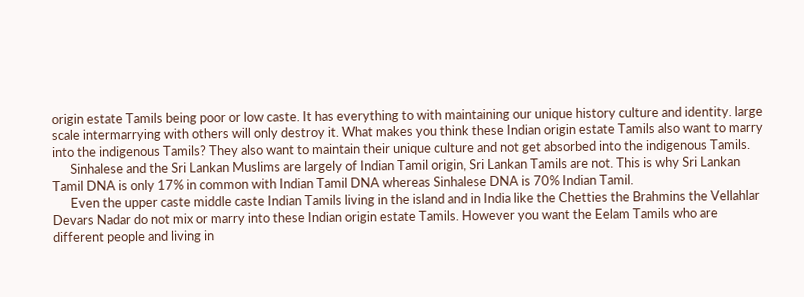origin estate Tamils being poor or low caste. It has everything to with maintaining our unique history culture and identity. large scale intermarrying with others will only destroy it. What makes you think these Indian origin estate Tamils also want to marry into the indigenous Tamils? They also want to maintain their unique culture and not get absorbed into the indigenous Tamils.
      Sinhalese and the Sri Lankan Muslims are largely of Indian Tamil origin, Sri Lankan Tamils are not. This is why Sri Lankan Tamil DNA is only 17% in common with Indian Tamil DNA whereas Sinhalese DNA is 70% Indian Tamil.
      Even the upper caste middle caste Indian Tamils living in the island and in India like the Chetties the Brahmins the Vellahlar Devars Nadar do not mix or marry into these Indian origin estate Tamils. However you want the Eelam Tamils who are different people and living in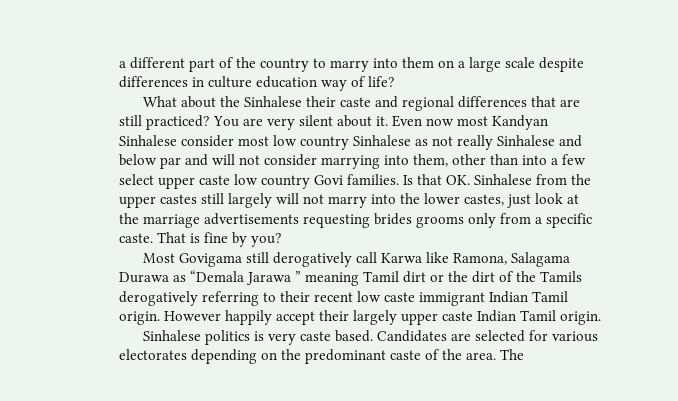a different part of the country to marry into them on a large scale despite differences in culture education way of life?
      What about the Sinhalese their caste and regional differences that are still practiced? You are very silent about it. Even now most Kandyan Sinhalese consider most low country Sinhalese as not really Sinhalese and below par and will not consider marrying into them, other than into a few select upper caste low country Govi families. Is that OK. Sinhalese from the upper castes still largely will not marry into the lower castes, just look at the marriage advertisements requesting brides grooms only from a specific caste. That is fine by you?
      Most Govigama still derogatively call Karwa like Ramona, Salagama Durawa as “Demala Jarawa ” meaning Tamil dirt or the dirt of the Tamils derogatively referring to their recent low caste immigrant Indian Tamil origin. However happily accept their largely upper caste Indian Tamil origin.
      Sinhalese politics is very caste based. Candidates are selected for various electorates depending on the predominant caste of the area. The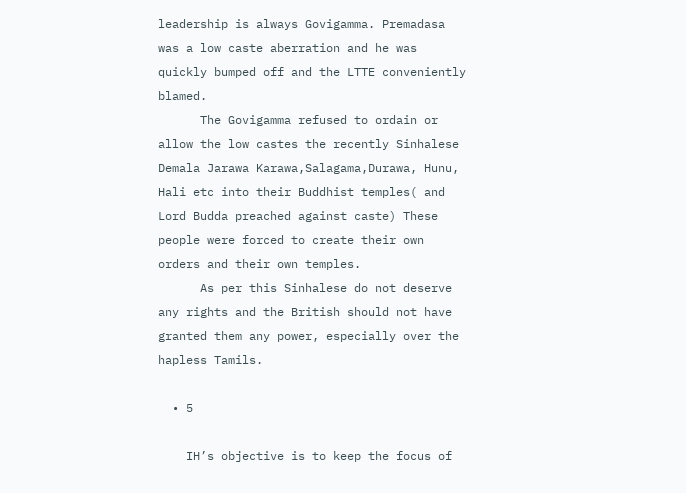leadership is always Govigamma. Premadasa was a low caste aberration and he was quickly bumped off and the LTTE conveniently blamed.
      The Govigamma refused to ordain or allow the low castes the recently Sinhalese Demala Jarawa Karawa,Salagama,Durawa, Hunu, Hali etc into their Buddhist temples( and Lord Budda preached against caste) These people were forced to create their own orders and their own temples.
      As per this Sinhalese do not deserve any rights and the British should not have granted them any power, especially over the hapless Tamils.

  • 5

    IH’s objective is to keep the focus of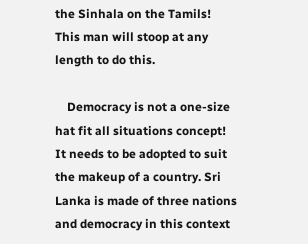the Sinhala on the Tamils! This man will stoop at any length to do this.

    Democracy is not a one-size hat fit all situations concept! It needs to be adopted to suit the makeup of a country. Sri Lanka is made of three nations and democracy in this context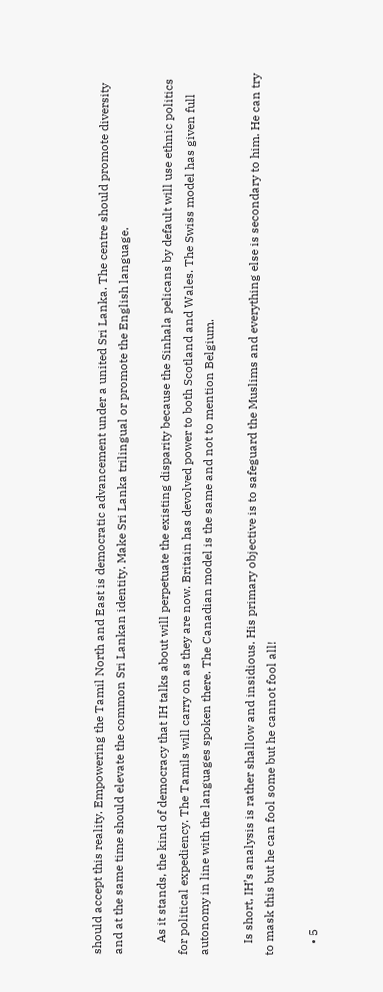should accept this reality. Empowering the Tamil North and East is democratic advancement under a united Sri Lanka. The centre should promote diversity and at the same time should elevate the common Sri Lankan identity. Make Sri Lanka trilingual or promote the English language.

    As it stands, the kind of democracy that IH talks about will perpetuate the existing disparity because the Sinhala pelicans by default will use ethnic politics for political expediency. The Tamils will carry on as they are now. Britain has devolved power to both Scotland and Wales. The Swiss model has given full autonomy in line with the languages spoken there. The Canadian model is the same and not to mention Belgium.

    Is short, IH’s analysis is rather shallow and insidious. His primary objective is to safeguard the Muslims and everything else is secondary to him. He can try to mask this but he can fool some but he cannot fool all!

    • 5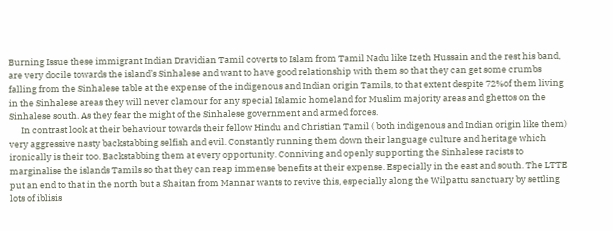Burning Issue these immigrant Indian Dravidian Tamil coverts to Islam from Tamil Nadu like Izeth Hussain and the rest his band, are very docile towards the island’s Sinhalese and want to have good relationship with them so that they can get some crumbs falling from the Sinhalese table at the expense of the indigenous and Indian origin Tamils, to that extent despite 72%of them living in the Sinhalese areas they will never clamour for any special Islamic homeland for Muslim majority areas and ghettos on the Sinhalese south. As they fear the might of the Sinhalese government and armed forces.
      In contrast look at their behaviour towards their fellow Hindu and Christian Tamil ( both indigenous and Indian origin like them) very aggressive nasty backstabbing selfish and evil. Constantly running them down their language culture and heritage which ironically is their too. Backstabbing them at every opportunity. Conniving and openly supporting the Sinhalese racists to marginalise the islands Tamils so that they can reap immense benefits at their expense. Especially in the east and south. The LTTE put an end to that in the north but a Shaitan from Mannar wants to revive this, especially along the Wilpattu sanctuary by settling lots of iblisis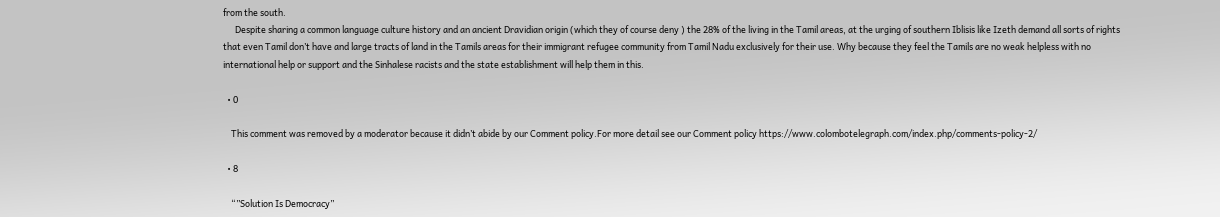from the south.
      Despite sharing a common language culture history and an ancient Dravidian origin (which they of course deny ) the 28% of the living in the Tamil areas, at the urging of southern Iblisis like Izeth demand all sorts of rights that even Tamil don’t have and large tracts of land in the Tamils areas for their immigrant refugee community from Tamil Nadu exclusively for their use. Why because they feel the Tamils are no weak helpless with no international help or support and the Sinhalese racists and the state establishment will help them in this.

  • 0

    This comment was removed by a moderator because it didn’t abide by our Comment policy.For more detail see our Comment policy https://www.colombotelegraph.com/index.php/comments-policy-2/

  • 8

    “”Solution Is Democracy”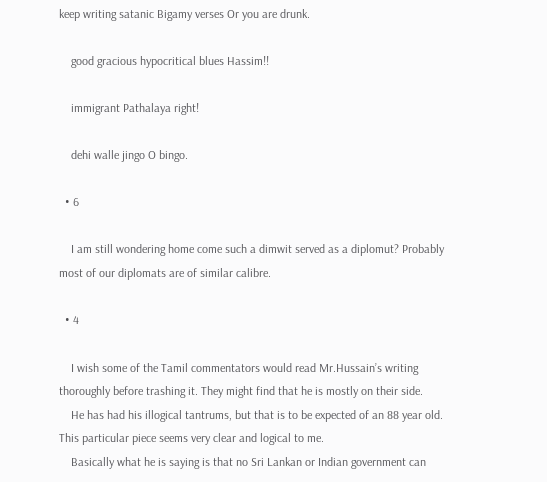keep writing satanic Bigamy verses Or you are drunk.

    good gracious hypocritical blues Hassim!!

    immigrant Pathalaya right!

    dehi walle jingo O bingo.

  • 6

    I am still wondering home come such a dimwit served as a diplomut? Probably most of our diplomats are of similar calibre.

  • 4

    I wish some of the Tamil commentators would read Mr.Hussain’s writing thoroughly before trashing it. They might find that he is mostly on their side.
    He has had his illogical tantrums, but that is to be expected of an 88 year old. This particular piece seems very clear and logical to me.
    Basically what he is saying is that no Sri Lankan or Indian government can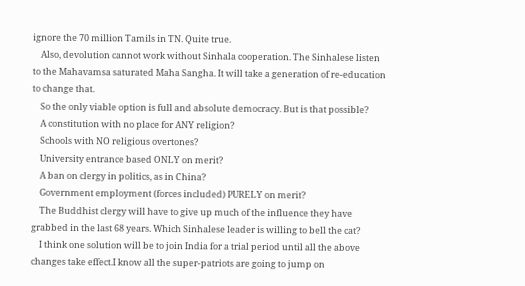ignore the 70 million Tamils in TN. Quite true.
    Also, devolution cannot work without Sinhala cooperation. The Sinhalese listen to the Mahavamsa saturated Maha Sangha. It will take a generation of re-education to change that.
    So the only viable option is full and absolute democracy. But is that possible?
    A constitution with no place for ANY religion?
    Schools with NO religious overtones?
    University entrance based ONLY on merit?
    A ban on clergy in politics, as in China?
    Government employment (forces included) PURELY on merit?
    The Buddhist clergy will have to give up much of the influence they have grabbed in the last 68 years. Which Sinhalese leader is willing to bell the cat?
    I think one solution will be to join India for a trial period until all the above changes take effect.I know all the super-patriots are going to jump on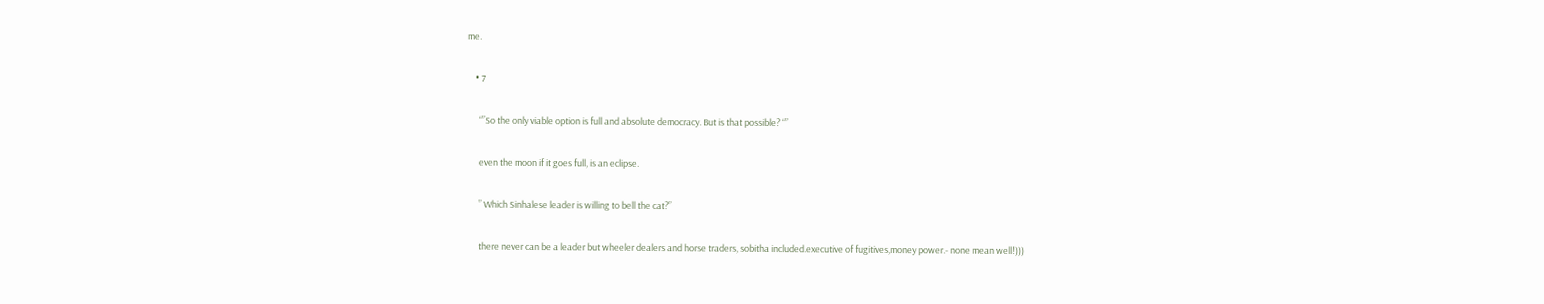me.

    • 7

      “”So the only viable option is full and absolute democracy. But is that possible? “”

      even the moon if it goes full, is an eclipse.

      ” Which Sinhalese leader is willing to bell the cat?”

      there never can be a leader but wheeler dealers and horse traders, sobitha included.executive of fugitives,money power.- none mean well!)))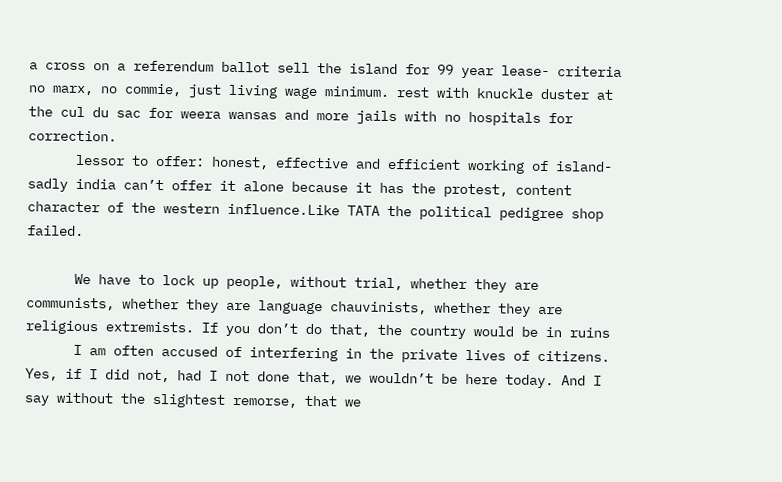a cross on a referendum ballot sell the island for 99 year lease- criteria no marx, no commie, just living wage minimum. rest with knuckle duster at the cul du sac for weera wansas and more jails with no hospitals for correction.
      lessor to offer: honest, effective and efficient working of island- sadly india can’t offer it alone because it has the protest, content character of the western influence.Like TATA the political pedigree shop failed.

      We have to lock up people, without trial, whether they are communists, whether they are language chauvinists, whether they are religious extremists. If you don’t do that, the country would be in ruins
      I am often accused of interfering in the private lives of citizens. Yes, if I did not, had I not done that, we wouldn’t be here today. And I say without the slightest remorse, that we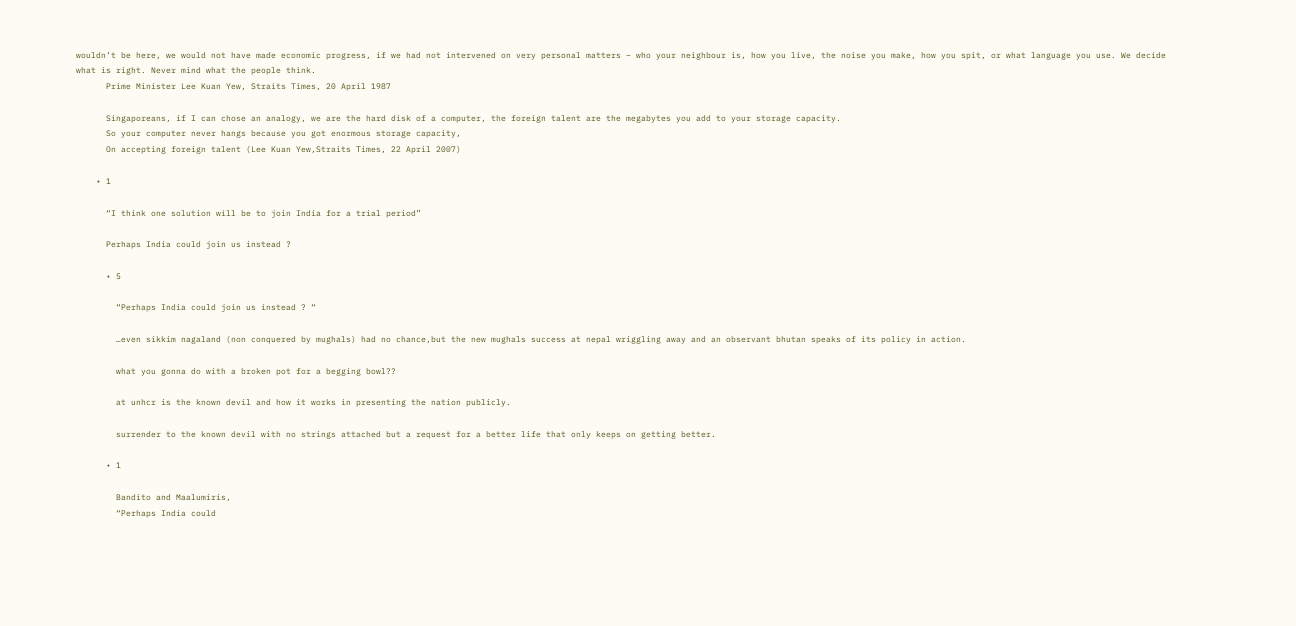wouldn’t be here, we would not have made economic progress, if we had not intervened on very personal matters – who your neighbour is, how you live, the noise you make, how you spit, or what language you use. We decide what is right. Never mind what the people think.
      Prime Minister Lee Kuan Yew, Straits Times, 20 April 1987

      Singaporeans, if I can chose an analogy, we are the hard disk of a computer, the foreign talent are the megabytes you add to your storage capacity.
      So your computer never hangs because you got enormous storage capacity,
      On accepting foreign talent (Lee Kuan Yew,Straits Times, 22 April 2007)

    • 1

      “I think one solution will be to join India for a trial period”

      Perhaps India could join us instead ?

      • 5

        “Perhaps India could join us instead ? “

        …even sikkim nagaland (non conquered by mughals) had no chance,but the new mughals success at nepal wriggling away and an observant bhutan speaks of its policy in action.

        what you gonna do with a broken pot for a begging bowl??

        at unhcr is the known devil and how it works in presenting the nation publicly.

        surrender to the known devil with no strings attached but a request for a better life that only keeps on getting better.

      • 1

        Bandito and Maalumiris,
        “Perhaps India could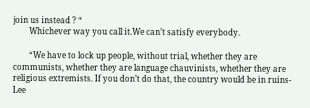join us instead ? “
        Whichever way you call it.We can’t satisfy everybody.

        “We have to lock up people, without trial, whether they are communists, whether they are language chauvinists, whether they are religious extremists. If you don’t do that, the country would be in ruins- Lee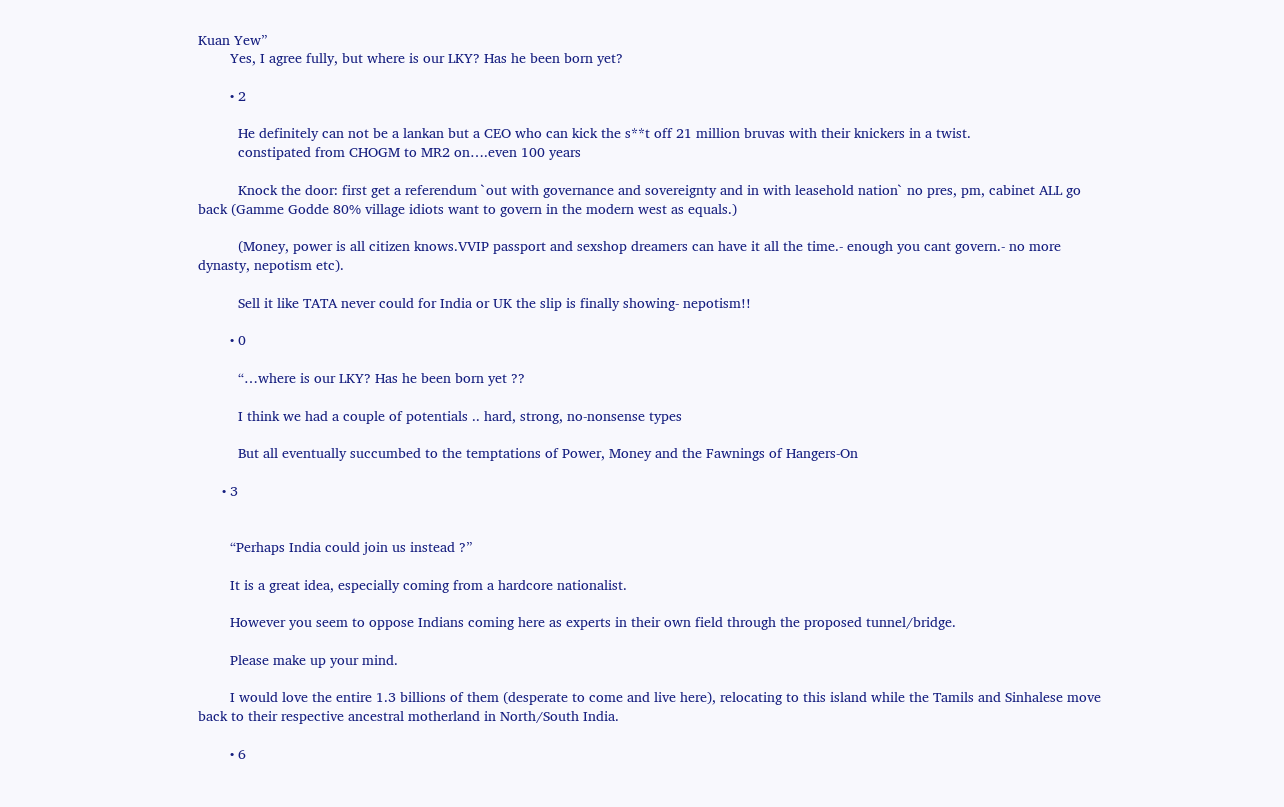Kuan Yew”
        Yes, I agree fully, but where is our LKY? Has he been born yet?

        • 2

          He definitely can not be a lankan but a CEO who can kick the s**t off 21 million bruvas with their knickers in a twist.
          constipated from CHOGM to MR2 on….even 100 years

          Knock the door: first get a referendum `out with governance and sovereignty and in with leasehold nation` no pres, pm, cabinet ALL go back (Gamme Godde 80% village idiots want to govern in the modern west as equals.)

          (Money, power is all citizen knows.VVIP passport and sexshop dreamers can have it all the time.- enough you cant govern.- no more dynasty, nepotism etc).

          Sell it like TATA never could for India or UK the slip is finally showing- nepotism!!

        • 0

          “…where is our LKY? Has he been born yet ??

          I think we had a couple of potentials .. hard, strong, no-nonsense types

          But all eventually succumbed to the temptations of Power, Money and the Fawnings of Hangers-On

      • 3


        “Perhaps India could join us instead ?”

        It is a great idea, especially coming from a hardcore nationalist.

        However you seem to oppose Indians coming here as experts in their own field through the proposed tunnel/bridge.

        Please make up your mind.

        I would love the entire 1.3 billions of them (desperate to come and live here), relocating to this island while the Tamils and Sinhalese move back to their respective ancestral motherland in North/South India.

        • 6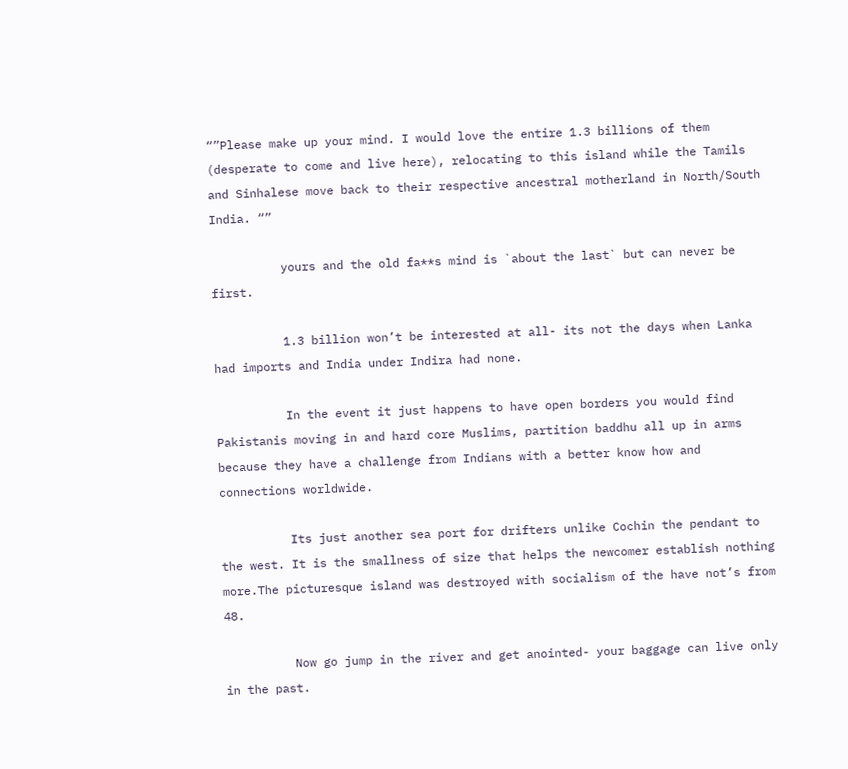“”Please make up your mind. I would love the entire 1.3 billions of them (desperate to come and live here), relocating to this island while the Tamils and Sinhalese move back to their respective ancestral motherland in North/South India. “”

          yours and the old fa**s mind is `about the last` but can never be first.

          1.3 billion won’t be interested at all- its not the days when Lanka had imports and India under Indira had none.

          In the event it just happens to have open borders you would find Pakistanis moving in and hard core Muslims, partition baddhu all up in arms because they have a challenge from Indians with a better know how and connections worldwide.

          Its just another sea port for drifters unlike Cochin the pendant to the west. It is the smallness of size that helps the newcomer establish nothing more.The picturesque island was destroyed with socialism of the have not’s from 48.

          Now go jump in the river and get anointed- your baggage can live only in the past.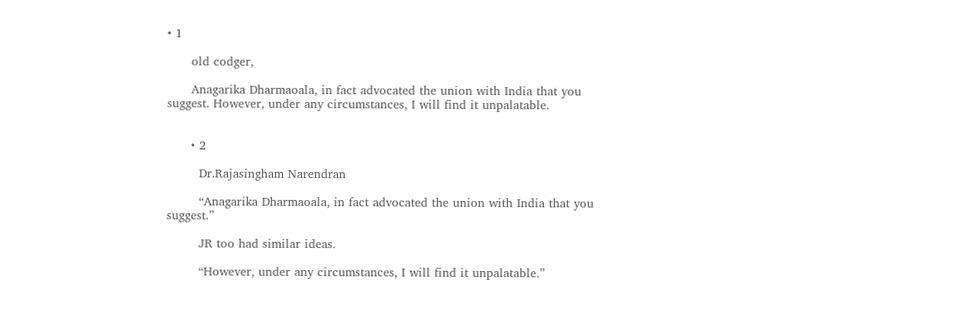• 1

      old codger,

      Anagarika Dharmaoala, in fact advocated the union with India that you suggest. However, under any circumstances, I will find it unpalatable.


      • 2

        Dr.Rajasingham Narendran

        “Anagarika Dharmaoala, in fact advocated the union with India that you suggest.”

        JR too had similar ideas.

        “However, under any circumstances, I will find it unpalatable.”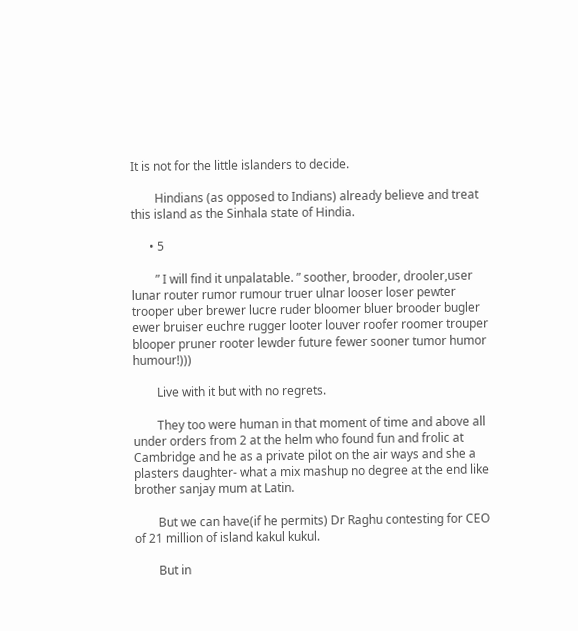It is not for the little islanders to decide.

        Hindians (as opposed to Indians) already believe and treat this island as the Sinhala state of Hindia.

      • 5

        ” I will find it unpalatable. ” soother, brooder, drooler,user lunar router rumor rumour truer ulnar looser loser pewter trooper uber brewer lucre ruder bloomer bluer brooder bugler ewer bruiser euchre rugger looter louver roofer roomer trouper blooper pruner rooter lewder future fewer sooner tumor humor humour!)))

        Live with it but with no regrets.

        They too were human in that moment of time and above all under orders from 2 at the helm who found fun and frolic at Cambridge and he as a private pilot on the air ways and she a plasters daughter- what a mix mashup no degree at the end like brother sanjay mum at Latin.

        But we can have(if he permits) Dr Raghu contesting for CEO of 21 million of island kakul kukul.

        But in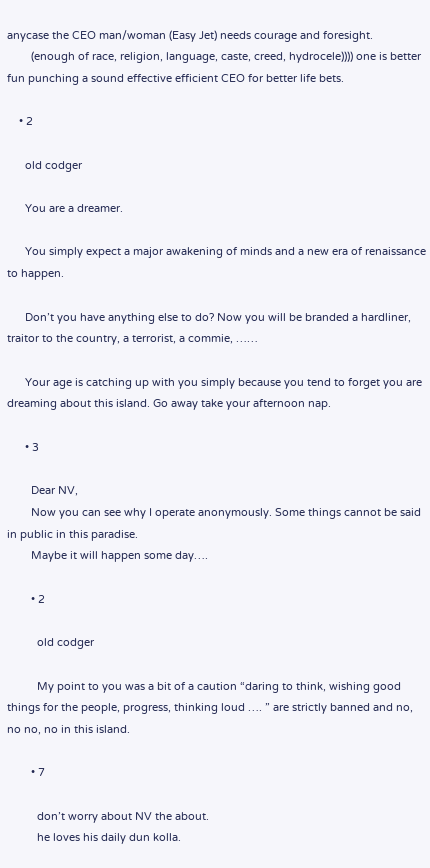anycase the CEO man/woman (Easy Jet) needs courage and foresight.
        (enough of race, religion, language, caste, creed, hydrocele)))) one is better fun punching a sound effective efficient CEO for better life bets.

    • 2

      old codger

      You are a dreamer.

      You simply expect a major awakening of minds and a new era of renaissance to happen.

      Don’t you have anything else to do? Now you will be branded a hardliner, traitor to the country, a terrorist, a commie, ……

      Your age is catching up with you simply because you tend to forget you are dreaming about this island. Go away take your afternoon nap.

      • 3

        Dear NV,
        Now you can see why I operate anonymously. Some things cannot be said in public in this paradise.
        Maybe it will happen some day….

        • 2

          old codger

          My point to you was a bit of a caution “daring to think, wishing good things for the people, progress, thinking loud …. ” are strictly banned and no, no no, no in this island.

        • 7

          don’t worry about NV the about.
          he loves his daily dun kolla.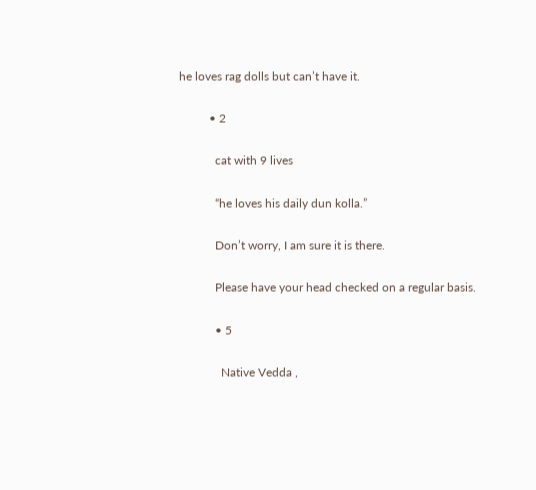he loves rag dolls but can’t have it.

          • 2

            cat with 9 lives

            “he loves his daily dun kolla.”

            Don’t worry, I am sure it is there.

            Please have your head checked on a regular basis.

            • 5

              Native Vedda ,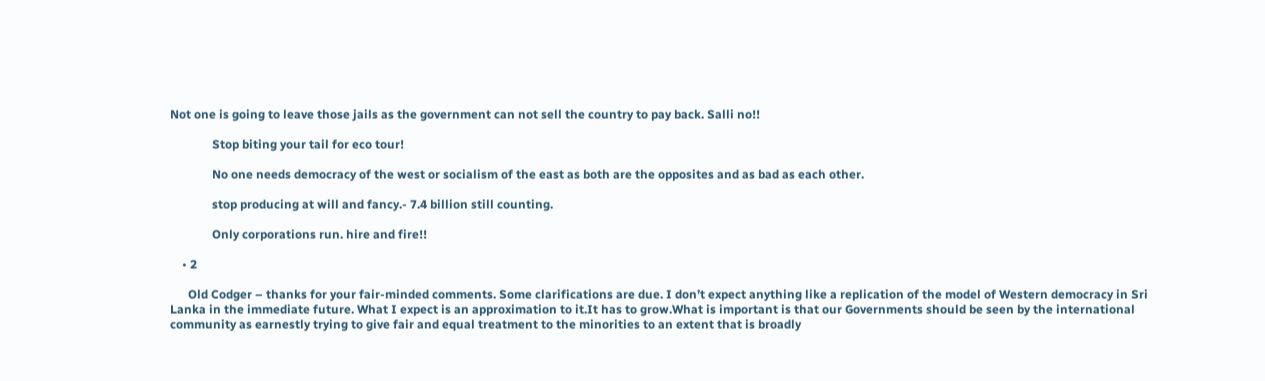Not one is going to leave those jails as the government can not sell the country to pay back. Salli no!!

              Stop biting your tail for eco tour!

              No one needs democracy of the west or socialism of the east as both are the opposites and as bad as each other.

              stop producing at will and fancy.- 7.4 billion still counting.

              Only corporations run. hire and fire!!

    • 2

      Old Codger – thanks for your fair-minded comments. Some clarifications are due. I don’t expect anything like a replication of the model of Western democracy in Sri Lanka in the immediate future. What I expect is an approximation to it.It has to grow.What is important is that our Governments should be seen by the international community as earnestly trying to give fair and equal treatment to the minorities to an extent that is broadly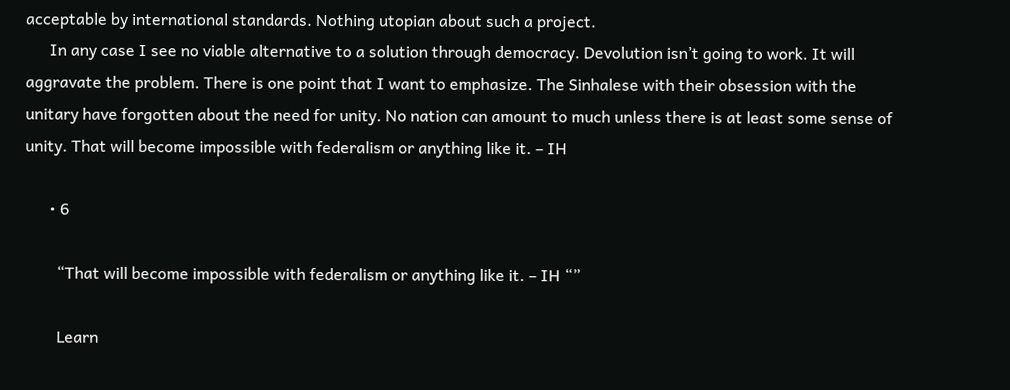acceptable by international standards. Nothing utopian about such a project.
      In any case I see no viable alternative to a solution through democracy. Devolution isn’t going to work. It will aggravate the problem. There is one point that I want to emphasize. The Sinhalese with their obsession with the unitary have forgotten about the need for unity. No nation can amount to much unless there is at least some sense of unity. That will become impossible with federalism or anything like it. – IH

      • 6

        “That will become impossible with federalism or anything like it. – IH “”

        Learn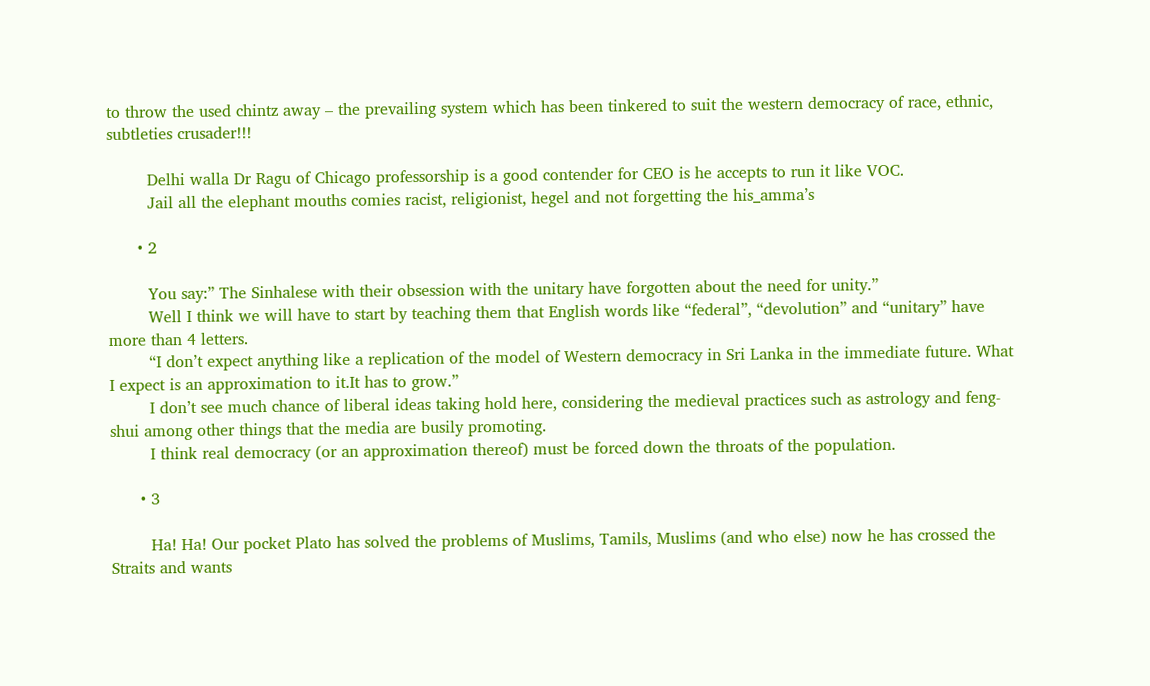to throw the used chintz away – the prevailing system which has been tinkered to suit the western democracy of race, ethnic, subtleties crusader!!!

        Delhi walla Dr Ragu of Chicago professorship is a good contender for CEO is he accepts to run it like VOC.
        Jail all the elephant mouths comies racist, religionist, hegel and not forgetting the his_amma’s

      • 2

        You say:” The Sinhalese with their obsession with the unitary have forgotten about the need for unity.”
        Well I think we will have to start by teaching them that English words like “federal”, “devolution” and “unitary” have more than 4 letters.
        “I don’t expect anything like a replication of the model of Western democracy in Sri Lanka in the immediate future. What I expect is an approximation to it.It has to grow.”
        I don’t see much chance of liberal ideas taking hold here, considering the medieval practices such as astrology and feng-shui among other things that the media are busily promoting.
        I think real democracy (or an approximation thereof) must be forced down the throats of the population.

      • 3

        Ha! Ha! Our pocket Plato has solved the problems of Muslims, Tamils, Muslims (and who else) now he has crossed the Straits and wants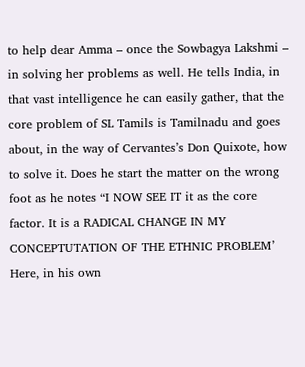to help dear Amma – once the Sowbagya Lakshmi – in solving her problems as well. He tells India, in that vast intelligence he can easily gather, that the core problem of SL Tamils is Tamilnadu and goes about, in the way of Cervantes’s Don Quixote, how to solve it. Does he start the matter on the wrong foot as he notes “I NOW SEE IT it as the core factor. It is a RADICAL CHANGE IN MY CONCEPTUTATION OF THE ETHNIC PROBLEM’ Here, in his own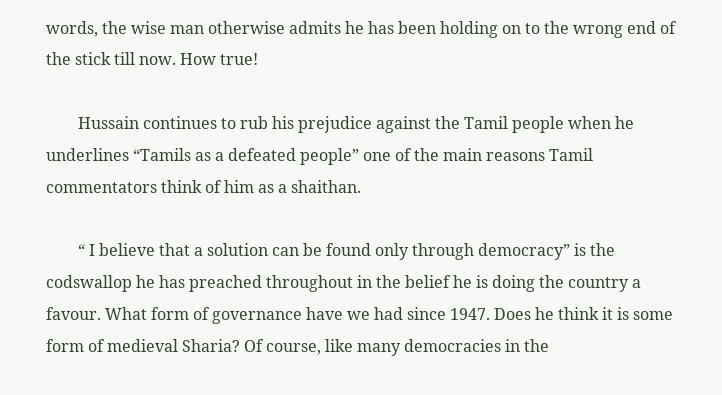words, the wise man otherwise admits he has been holding on to the wrong end of the stick till now. How true!

        Hussain continues to rub his prejudice against the Tamil people when he underlines “Tamils as a defeated people” one of the main reasons Tamil commentators think of him as a shaithan.

        “ I believe that a solution can be found only through democracy” is the codswallop he has preached throughout in the belief he is doing the country a favour. What form of governance have we had since 1947. Does he think it is some form of medieval Sharia? Of course, like many democracies in the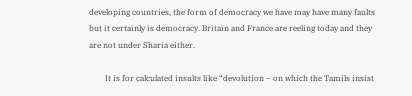developing countries, the form of democracy we have may have many faults but it certainly is democracy. Britain and France are reeling today and they are not under Sharia either.

        It is for calculated insults like “devolution – on which the Tamils insist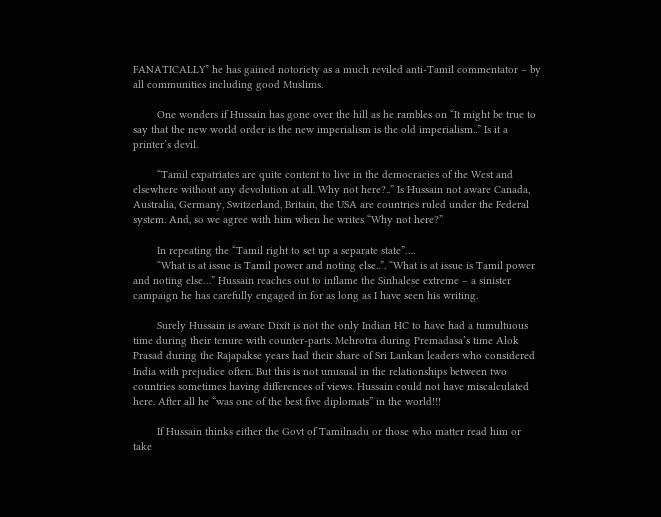FANATICALLY” he has gained notoriety as a much reviled anti-Tamil commentator – by all communities including good Muslims.

        One wonders if Hussain has gone over the hill as he rambles on “It might be true to say that the new world order is the new imperialism is the old imperialism..” Is it a printer’s devil.

        “Tamil expatriates are quite content to live in the democracies of the West and elsewhere without any devolution at all. Why not here?..” Is Hussain not aware Canada, Australia, Germany, Switzerland, Britain, the USA are countries ruled under the Federal system. And, so we agree with him when he writes “Why not here?”

        In repeating the “Tamil right to set up a separate state”….
        “What is at issue is Tamil power and noting else..”. “What is at issue is Tamil power and noting else…” Hussain reaches out to inflame the Sinhalese extreme – a sinister campaign he has carefully engaged in for as long as I have seen his writing.

        Surely Hussain is aware Dixit is not the only Indian HC to have had a tumultuous time during their tenure with counter-parts. Mehrotra during Premadasa’s time Alok Prasad during the Rajapakse years had their share of Sri Lankan leaders who considered India with prejudice often. But this is not unusual in the relationships between two countries sometimes having differences of views. Hussain could not have miscalculated here. After all he “was one of the best five diplomats” in the world!!!

        If Hussain thinks either the Govt of Tamilnadu or those who matter read him or take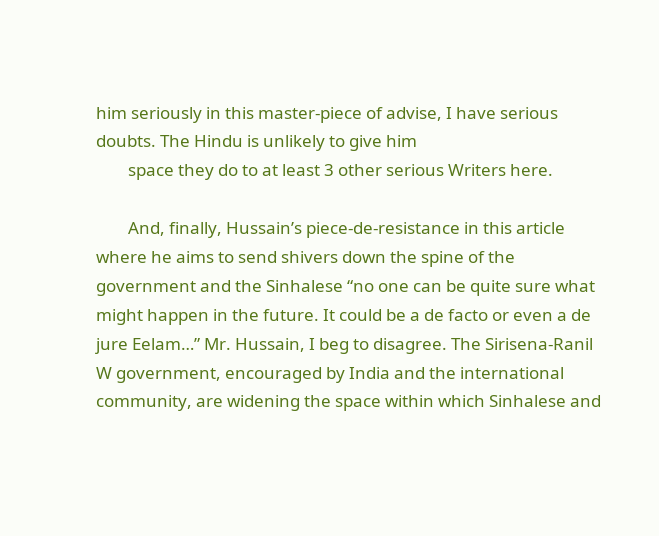him seriously in this master-piece of advise, I have serious doubts. The Hindu is unlikely to give him
        space they do to at least 3 other serious Writers here.

        And, finally, Hussain’s piece-de-resistance in this article where he aims to send shivers down the spine of the government and the Sinhalese “no one can be quite sure what might happen in the future. It could be a de facto or even a de jure Eelam…” Mr. Hussain, I beg to disagree. The Sirisena-Ranil W government, encouraged by India and the international community, are widening the space within which Sinhalese and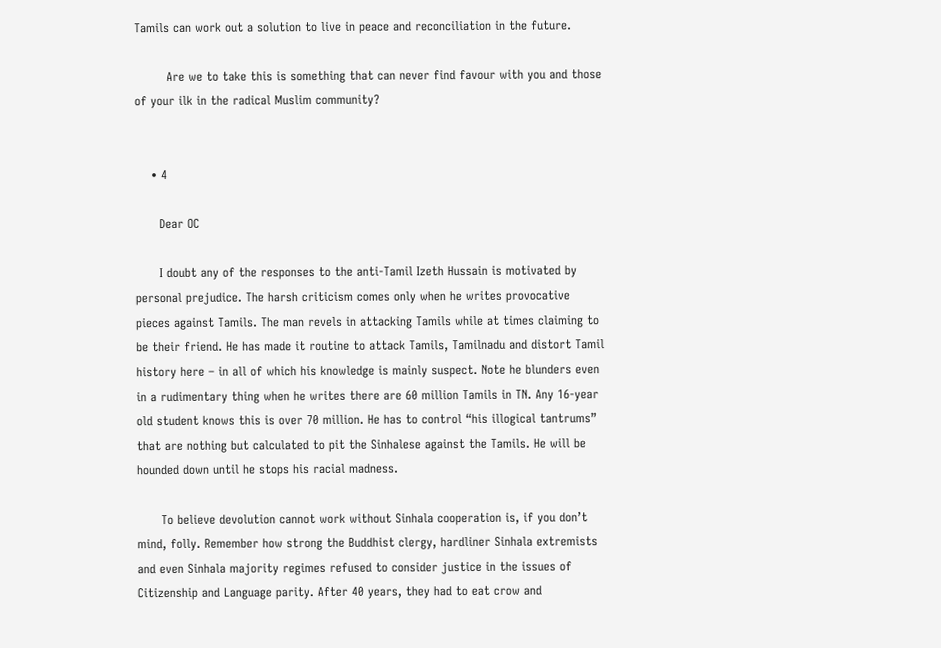Tamils can work out a solution to live in peace and reconciliation in the future.

        Are we to take this is something that can never find favour with you and those of your ilk in the radical Muslim community?


    • 4

      Dear OC

      I doubt any of the responses to the anti-Tamil Izeth Hussain is motivated by personal prejudice. The harsh criticism comes only when he writes provocative pieces against Tamils. The man revels in attacking Tamils while at times claiming to be their friend. He has made it routine to attack Tamils, Tamilnadu and distort Tamil history here – in all of which his knowledge is mainly suspect. Note he blunders even in a rudimentary thing when he writes there are 60 million Tamils in TN. Any 16-year old student knows this is over 70 million. He has to control “his illogical tantrums” that are nothing but calculated to pit the Sinhalese against the Tamils. He will be hounded down until he stops his racial madness.

      To believe devolution cannot work without Sinhala cooperation is, if you don’t mind, folly. Remember how strong the Buddhist clergy, hardliner Sinhala extremists and even Sinhala majority regimes refused to consider justice in the issues of Citizenship and Language parity. After 40 years, they had to eat crow and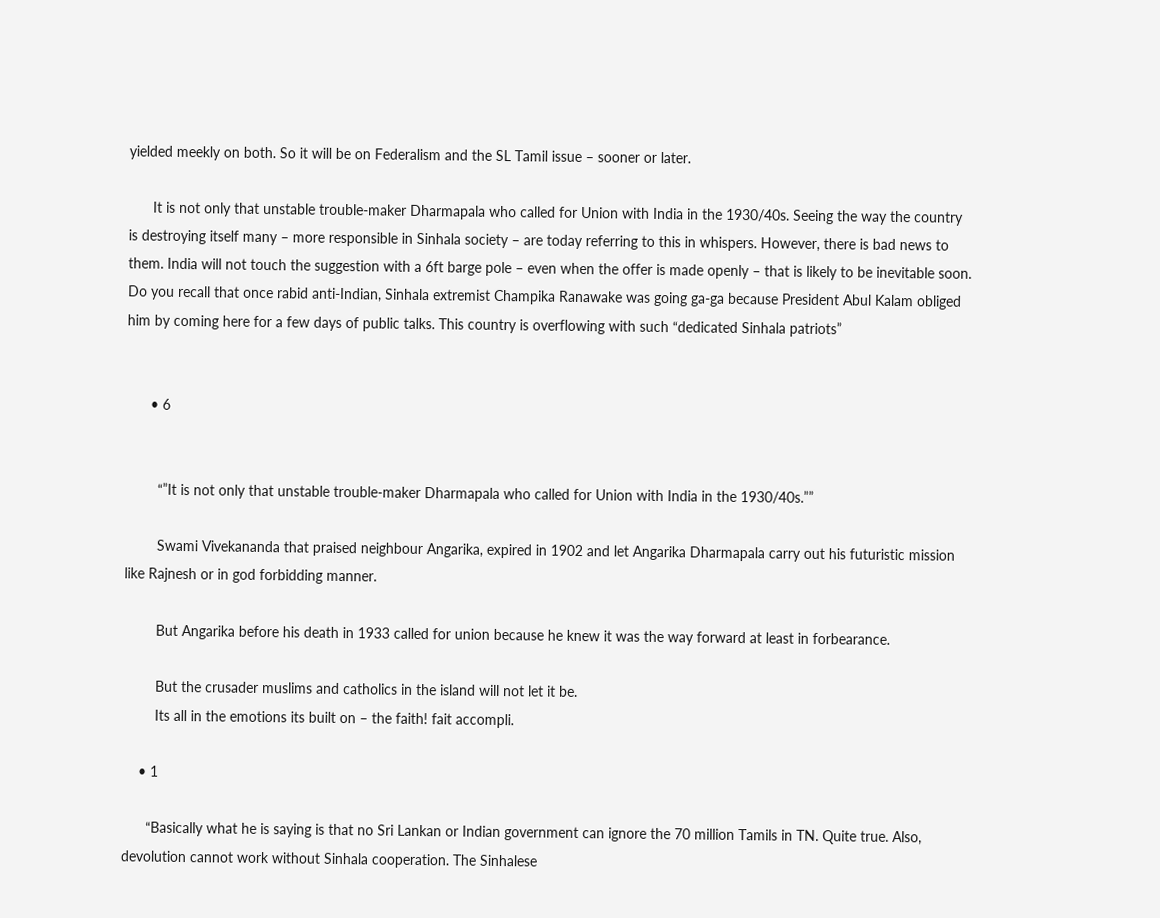yielded meekly on both. So it will be on Federalism and the SL Tamil issue – sooner or later.

      It is not only that unstable trouble-maker Dharmapala who called for Union with India in the 1930/40s. Seeing the way the country is destroying itself many – more responsible in Sinhala society – are today referring to this in whispers. However, there is bad news to them. India will not touch the suggestion with a 6ft barge pole – even when the offer is made openly – that is likely to be inevitable soon. Do you recall that once rabid anti-Indian, Sinhala extremist Champika Ranawake was going ga-ga because President Abul Kalam obliged him by coming here for a few days of public talks. This country is overflowing with such “dedicated Sinhala patriots”


      • 6


        “”It is not only that unstable trouble-maker Dharmapala who called for Union with India in the 1930/40s.””

        Swami Vivekananda that praised neighbour Angarika, expired in 1902 and let Angarika Dharmapala carry out his futuristic mission like Rajnesh or in god forbidding manner.

        But Angarika before his death in 1933 called for union because he knew it was the way forward at least in forbearance.

        But the crusader muslims and catholics in the island will not let it be.
        Its all in the emotions its built on – the faith! fait accompli.

    • 1

      “Basically what he is saying is that no Sri Lankan or Indian government can ignore the 70 million Tamils in TN. Quite true. Also, devolution cannot work without Sinhala cooperation. The Sinhalese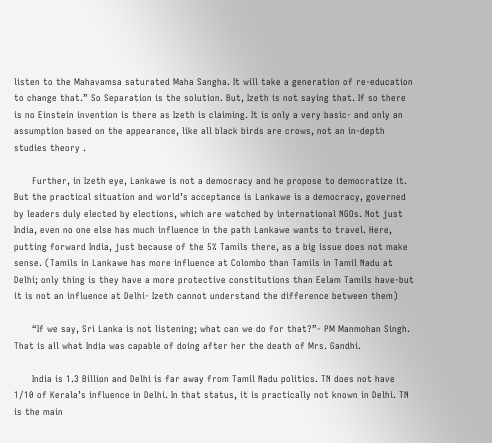listen to the Mahavamsa saturated Maha Sangha. It will take a generation of re-education to change that.” So Separation is the solution. But, Izeth is not saying that. If so there is no Einstein invention is there as Izeth is claiming. It is only a very basic- and only an assumption based on the appearance, like all black birds are crows, not an in-depth studies theory .

      Further, in Izeth eye, Lankawe is not a democracy and he propose to democratize it. But the practical situation and world’s acceptance is Lankawe is a democracy, governed by leaders duly elected by elections, which are watched by international NGOs. Not just India, even no one else has much influence in the path Lankawe wants to travel. Here, putting forward India, just because of the 5% Tamils there, as a big issue does not make sense. (Tamils in Lankawe has more influence at Colombo than Tamils in Tamil Nadu at Delhi; only thing is they have a more protective constitutions than Eelam Tamils have-but it is not an influence at Delhi- Izeth cannot understand the difference between them)

      “If we say, Sri Lanka is not listening; what can we do for that?”- PM Manmohan Singh. That is all what India was capable of doing after her the death of Mrs. Gandhi.

      India is 1.3 Billion and Delhi is far away from Tamil Nadu politics. TN does not have 1/10 of Kerala’s influence in Delhi. In that status, it is practically not known in Delhi. TN is the main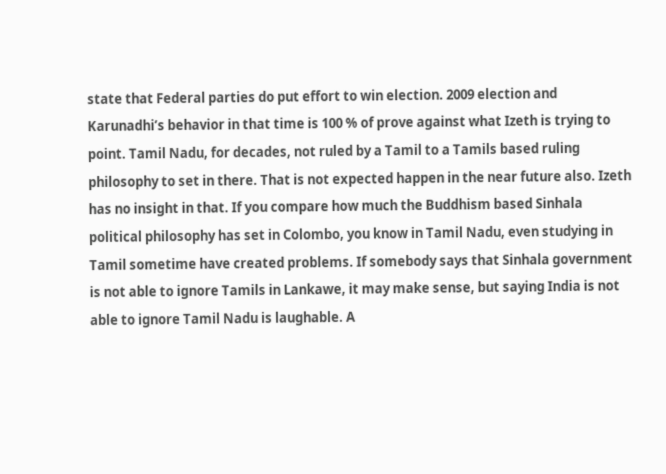state that Federal parties do put effort to win election. 2009 election and Karunadhi’s behavior in that time is 100 % of prove against what Izeth is trying to point. Tamil Nadu, for decades, not ruled by a Tamil to a Tamils based ruling philosophy to set in there. That is not expected happen in the near future also. Izeth has no insight in that. If you compare how much the Buddhism based Sinhala political philosophy has set in Colombo, you know in Tamil Nadu, even studying in Tamil sometime have created problems. If somebody says that Sinhala government is not able to ignore Tamils in Lankawe, it may make sense, but saying India is not able to ignore Tamil Nadu is laughable. A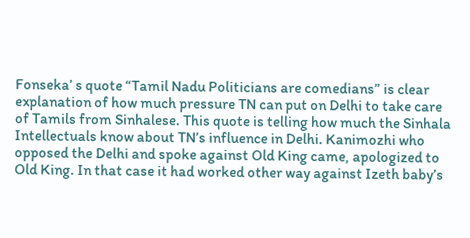Fonseka’ s quote “Tamil Nadu Politicians are comedians” is clear explanation of how much pressure TN can put on Delhi to take care of Tamils from Sinhalese. This quote is telling how much the Sinhala Intellectuals know about TN’s influence in Delhi. Kanimozhi who opposed the Delhi and spoke against Old King came, apologized to Old King. In that case it had worked other way against Izeth baby’s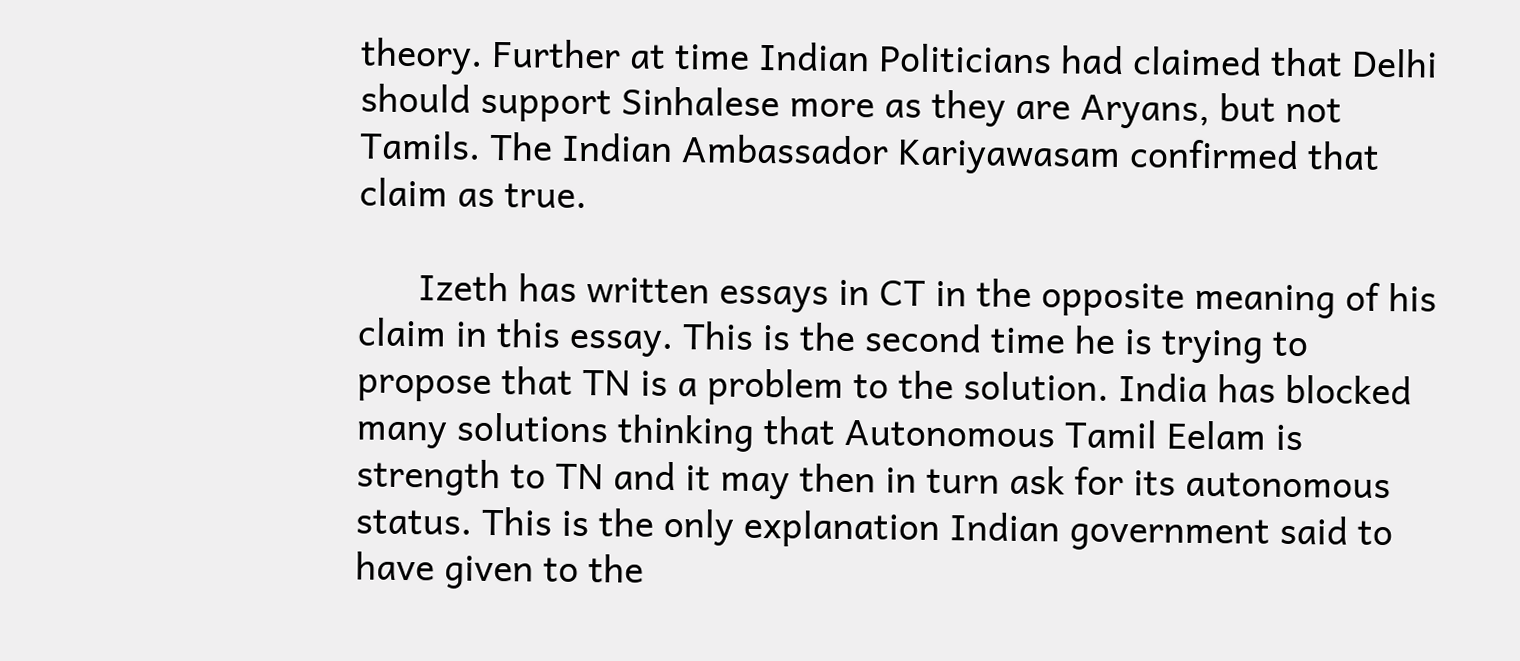theory. Further at time Indian Politicians had claimed that Delhi should support Sinhalese more as they are Aryans, but not Tamils. The Indian Ambassador Kariyawasam confirmed that claim as true.

      Izeth has written essays in CT in the opposite meaning of his claim in this essay. This is the second time he is trying to propose that TN is a problem to the solution. India has blocked many solutions thinking that Autonomous Tamil Eelam is strength to TN and it may then in turn ask for its autonomous status. This is the only explanation Indian government said to have given to the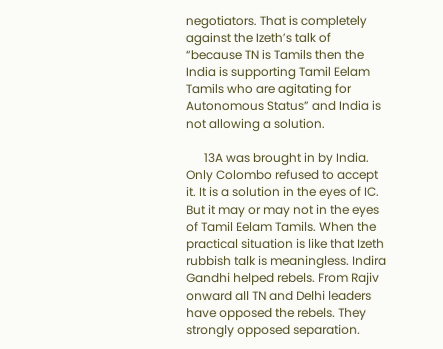negotiators. That is completely against the Izeth’s talk of “because TN is Tamils then the India is supporting Tamil Eelam Tamils who are agitating for Autonomous Status” and India is not allowing a solution.

      13A was brought in by India. Only Colombo refused to accept it. It is a solution in the eyes of IC. But it may or may not in the eyes of Tamil Eelam Tamils. When the practical situation is like that Izeth rubbish talk is meaningless. Indira Gandhi helped rebels. From Rajiv onward all TN and Delhi leaders have opposed the rebels. They strongly opposed separation.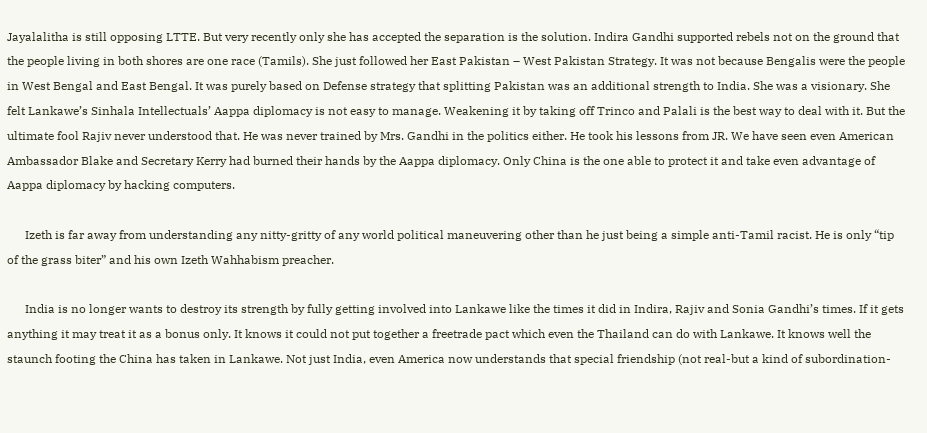Jayalalitha is still opposing LTTE. But very recently only she has accepted the separation is the solution. Indira Gandhi supported rebels not on the ground that the people living in both shores are one race (Tamils). She just followed her East Pakistan – West Pakistan Strategy. It was not because Bengalis were the people in West Bengal and East Bengal. It was purely based on Defense strategy that splitting Pakistan was an additional strength to India. She was a visionary. She felt Lankawe’s Sinhala Intellectuals’ Aappa diplomacy is not easy to manage. Weakening it by taking off Trinco and Palali is the best way to deal with it. But the ultimate fool Rajiv never understood that. He was never trained by Mrs. Gandhi in the politics either. He took his lessons from JR. We have seen even American Ambassador Blake and Secretary Kerry had burned their hands by the Aappa diplomacy. Only China is the one able to protect it and take even advantage of Aappa diplomacy by hacking computers.

      Izeth is far away from understanding any nitty-gritty of any world political maneuvering other than he just being a simple anti-Tamil racist. He is only “tip of the grass biter” and his own Izeth Wahhabism preacher.

      India is no longer wants to destroy its strength by fully getting involved into Lankawe like the times it did in Indira, Rajiv and Sonia Gandhi’s times. If it gets anything it may treat it as a bonus only. It knows it could not put together a freetrade pact which even the Thailand can do with Lankawe. It knows well the staunch footing the China has taken in Lankawe. Not just India, even America now understands that special friendship (not real-but a kind of subordination-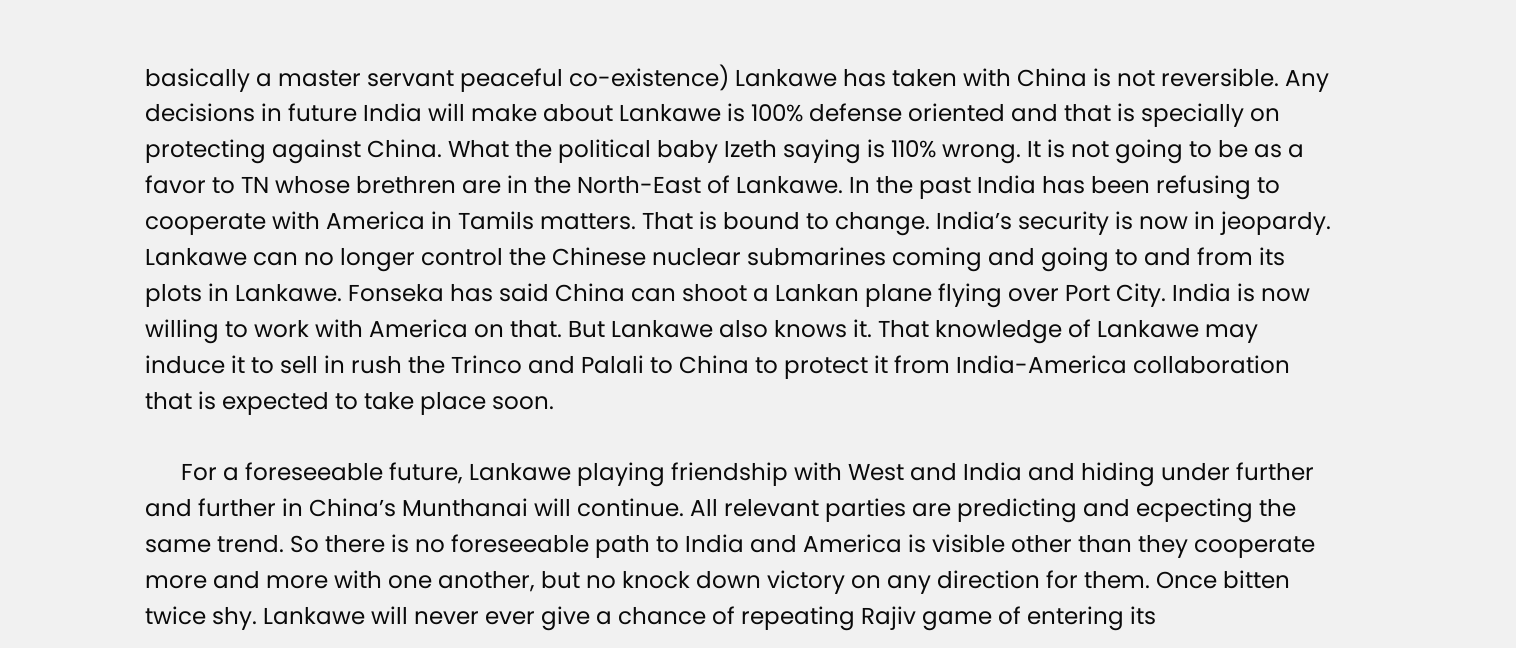basically a master servant peaceful co-existence) Lankawe has taken with China is not reversible. Any decisions in future India will make about Lankawe is 100% defense oriented and that is specially on protecting against China. What the political baby Izeth saying is 110% wrong. It is not going to be as a favor to TN whose brethren are in the North-East of Lankawe. In the past India has been refusing to cooperate with America in Tamils matters. That is bound to change. India’s security is now in jeopardy. Lankawe can no longer control the Chinese nuclear submarines coming and going to and from its plots in Lankawe. Fonseka has said China can shoot a Lankan plane flying over Port City. India is now willing to work with America on that. But Lankawe also knows it. That knowledge of Lankawe may induce it to sell in rush the Trinco and Palali to China to protect it from India-America collaboration that is expected to take place soon.

      For a foreseeable future, Lankawe playing friendship with West and India and hiding under further and further in China’s Munthanai will continue. All relevant parties are predicting and ecpecting the same trend. So there is no foreseeable path to India and America is visible other than they cooperate more and more with one another, but no knock down victory on any direction for them. Once bitten twice shy. Lankawe will never ever give a chance of repeating Rajiv game of entering its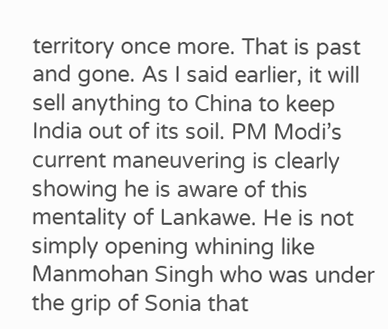territory once more. That is past and gone. As I said earlier, it will sell anything to China to keep India out of its soil. PM Modi’s current maneuvering is clearly showing he is aware of this mentality of Lankawe. He is not simply opening whining like Manmohan Singh who was under the grip of Sonia that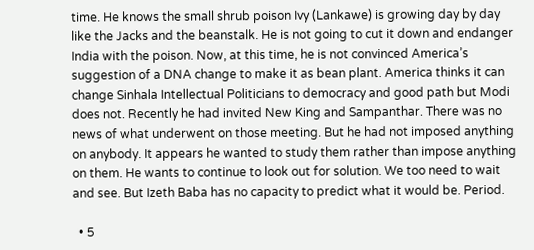time. He knows the small shrub poison Ivy (Lankawe) is growing day by day like the Jacks and the beanstalk. He is not going to cut it down and endanger India with the poison. Now, at this time, he is not convinced America’s suggestion of a DNA change to make it as bean plant. America thinks it can change Sinhala Intellectual Politicians to democracy and good path but Modi does not. Recently he had invited New King and Sampanthar. There was no news of what underwent on those meeting. But he had not imposed anything on anybody. It appears he wanted to study them rather than impose anything on them. He wants to continue to look out for solution. We too need to wait and see. But Izeth Baba has no capacity to predict what it would be. Period.

  • 5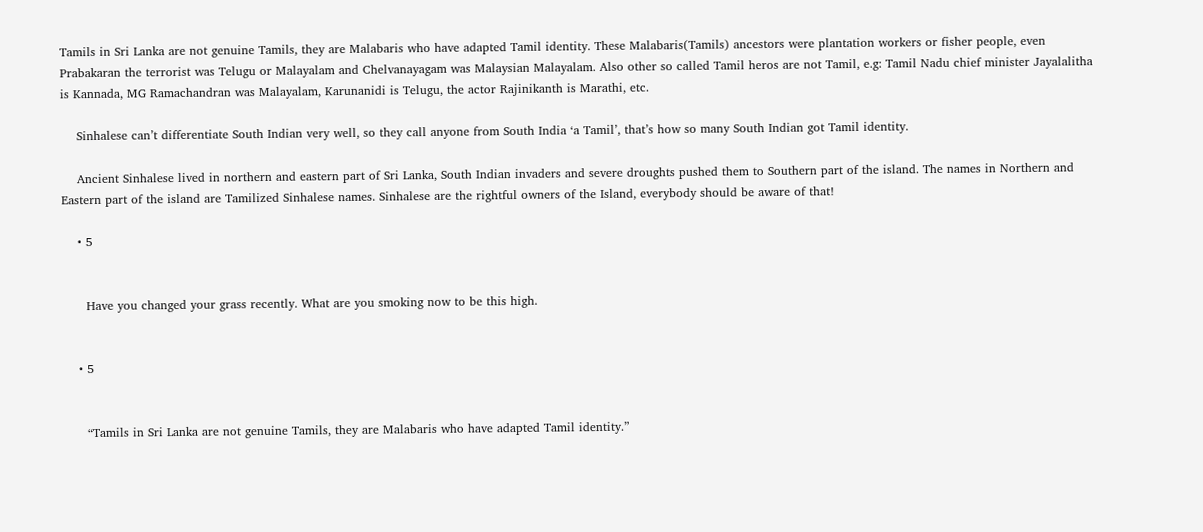Tamils in Sri Lanka are not genuine Tamils, they are Malabaris who have adapted Tamil identity. These Malabaris(Tamils) ancestors were plantation workers or fisher people, even Prabakaran the terrorist was Telugu or Malayalam and Chelvanayagam was Malaysian Malayalam. Also other so called Tamil heros are not Tamil, e.g: Tamil Nadu chief minister Jayalalitha is Kannada, MG Ramachandran was Malayalam, Karunanidi is Telugu, the actor Rajinikanth is Marathi, etc.

    Sinhalese can’t differentiate South Indian very well, so they call anyone from South India ‘a Tamil’, that’s how so many South Indian got Tamil identity.

    Ancient Sinhalese lived in northern and eastern part of Sri Lanka, South Indian invaders and severe droughts pushed them to Southern part of the island. The names in Northern and Eastern part of the island are Tamilized Sinhalese names. Sinhalese are the rightful owners of the Island, everybody should be aware of that!

    • 5


      Have you changed your grass recently. What are you smoking now to be this high.


    • 5


      “Tamils in Sri Lanka are not genuine Tamils, they are Malabaris who have adapted Tamil identity.”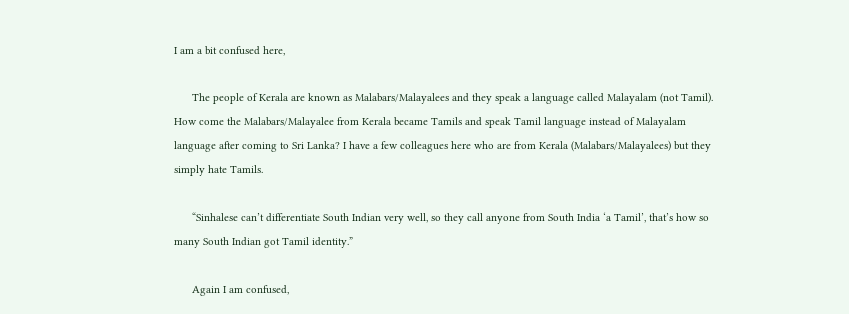I am a bit confused here,

      The people of Kerala are known as Malabars/Malayalees and they speak a language called Malayalam (not Tamil). How come the Malabars/Malayalee from Kerala became Tamils and speak Tamil language instead of Malayalam language after coming to Sri Lanka? I have a few colleagues here who are from Kerala (Malabars/Malayalees) but they simply hate Tamils.

      “Sinhalese can’t differentiate South Indian very well, so they call anyone from South India ‘a Tamil’, that’s how so many South Indian got Tamil identity.”

      Again I am confused,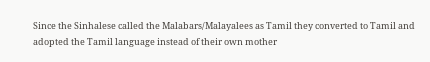Since the Sinhalese called the Malabars/Malayalees as Tamil they converted to Tamil and adopted the Tamil language instead of their own mother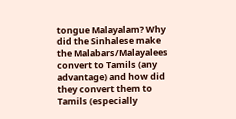tongue Malayalam? Why did the Sinhalese make the Malabars/Malayalees convert to Tamils (any advantage) and how did they convert them to Tamils (especially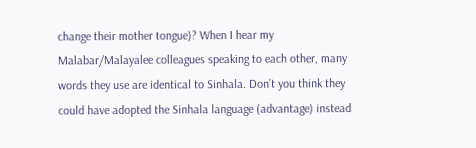change their mother tongue)? When I hear my Malabar/Malayalee colleagues speaking to each other, many words they use are identical to Sinhala. Don’t you think they could have adopted the Sinhala language (advantage) instead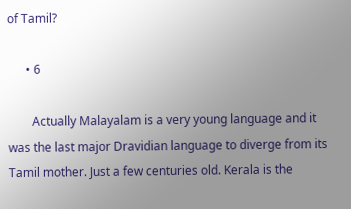of Tamil?

      • 6

        Actually Malayalam is a very young language and it was the last major Dravidian language to diverge from its Tamil mother. Just a few centuries old. Kerala is the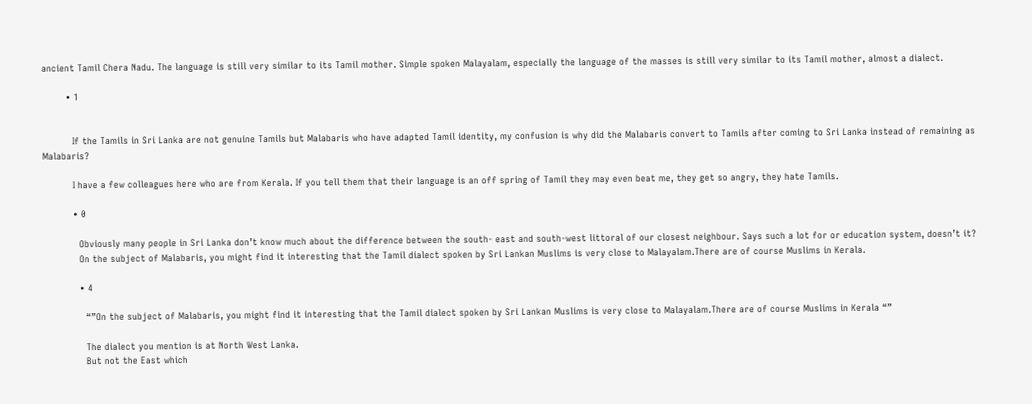ancient Tamil Chera Nadu. The language is still very similar to its Tamil mother. Simple spoken Malayalam, especially the language of the masses is still very similar to its Tamil mother, almost a dialect.

        • 1


          If the Tamils in Sri Lanka are not genuine Tamils but Malabaris who have adapted Tamil identity, my confusion is why did the Malabaris convert to Tamils after coming to Sri Lanka instead of remaining as Malabaris?

          I have a few colleagues here who are from Kerala. If you tell them that their language is an off spring of Tamil they may even beat me, they get so angry, they hate Tamils.

          • 0

            Obviously many people in Sri Lanka don’t know much about the difference between the south- east and south-west littoral of our closest neighbour. Says such a lot for or education system, doesn’t it?
            On the subject of Malabaris, you might find it interesting that the Tamil dialect spoken by Sri Lankan Muslims is very close to Malayalam.There are of course Muslims in Kerala.

            • 4

              “”On the subject of Malabaris, you might find it interesting that the Tamil dialect spoken by Sri Lankan Muslims is very close to Malayalam.There are of course Muslims in Kerala “”

              The dialect you mention is at North West Lanka.
              But not the East which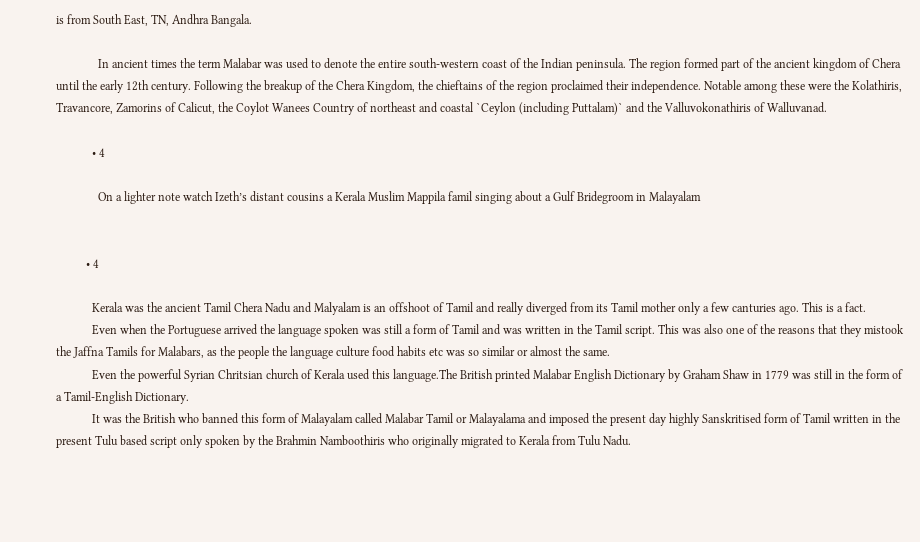is from South East, TN, Andhra Bangala.

              In ancient times the term Malabar was used to denote the entire south-western coast of the Indian peninsula. The region formed part of the ancient kingdom of Chera until the early 12th century. Following the breakup of the Chera Kingdom, the chieftains of the region proclaimed their independence. Notable among these were the Kolathiris, Travancore, Zamorins of Calicut, the Coylot Wanees Country of northeast and coastal `Ceylon (including Puttalam)` and the Valluvokonathiris of Walluvanad.

            • 4

              On a lighter note watch Izeth’s distant cousins a Kerala Muslim Mappila famil singing about a Gulf Bridegroom in Malayalam


          • 4

            Kerala was the ancient Tamil Chera Nadu and Malyalam is an offshoot of Tamil and really diverged from its Tamil mother only a few canturies ago. This is a fact.
            Even when the Portuguese arrived the language spoken was still a form of Tamil and was written in the Tamil script. This was also one of the reasons that they mistook the Jaffna Tamils for Malabars, as the people the language culture food habits etc was so similar or almost the same.
            Even the powerful Syrian Chritsian church of Kerala used this language.The British printed Malabar English Dictionary by Graham Shaw in 1779 was still in the form of a Tamil-English Dictionary.
            It was the British who banned this form of Malayalam called Malabar Tamil or Malayalama and imposed the present day highly Sanskritised form of Tamil written in the present Tulu based script only spoken by the Brahmin Namboothiris who originally migrated to Kerala from Tulu Nadu.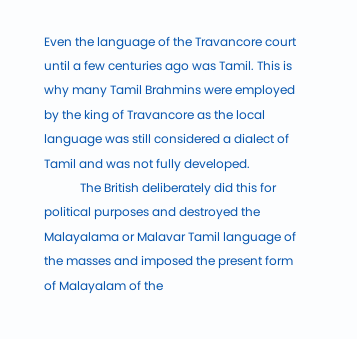Even the language of the Travancore court until a few centuries ago was Tamil. This is why many Tamil Brahmins were employed by the king of Travancore as the local language was still considered a dialect of Tamil and was not fully developed.
            The British deliberately did this for political purposes and destroyed the Malayalama or Malavar Tamil language of the masses and imposed the present form of Malayalam of the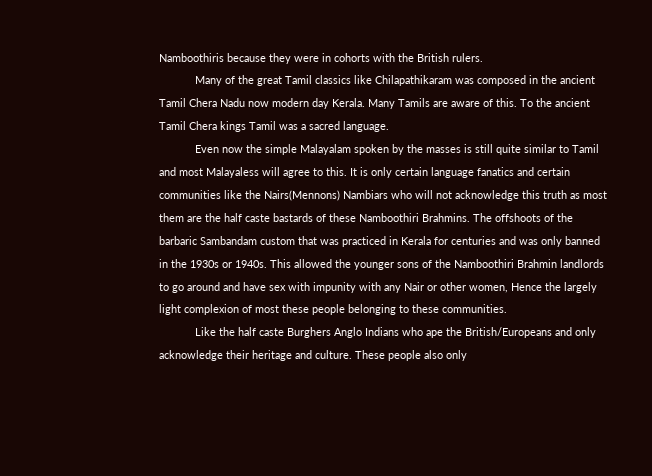Namboothiris because they were in cohorts with the British rulers.
            Many of the great Tamil classics like Chilapathikaram was composed in the ancient Tamil Chera Nadu now modern day Kerala. Many Tamils are aware of this. To the ancient Tamil Chera kings Tamil was a sacred language.
            Even now the simple Malayalam spoken by the masses is still quite similar to Tamil and most Malayaless will agree to this. It is only certain language fanatics and certain communities like the Nairs(Mennons) Nambiars who will not acknowledge this truth as most them are the half caste bastards of these Namboothiri Brahmins. The offshoots of the barbaric Sambandam custom that was practiced in Kerala for centuries and was only banned in the 1930s or 1940s. This allowed the younger sons of the Namboothiri Brahmin landlords to go around and have sex with impunity with any Nair or other women, Hence the largely light complexion of most these people belonging to these communities.
            Like the half caste Burghers Anglo Indians who ape the British/Europeans and only acknowledge their heritage and culture. These people also only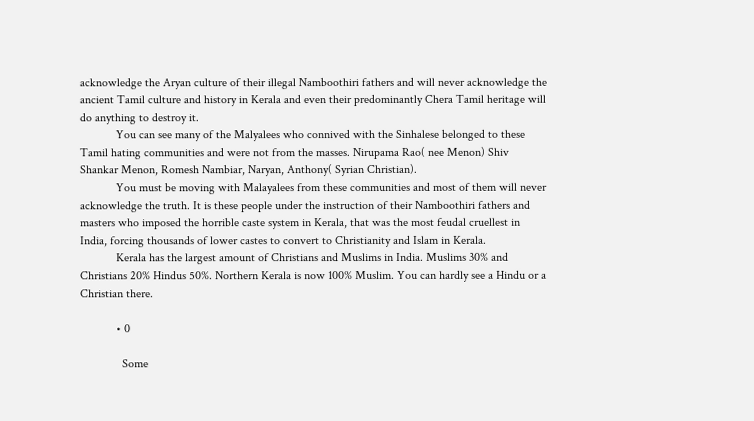acknowledge the Aryan culture of their illegal Namboothiri fathers and will never acknowledge the ancient Tamil culture and history in Kerala and even their predominantly Chera Tamil heritage will do anything to destroy it.
            You can see many of the Malyalees who connived with the Sinhalese belonged to these Tamil hating communities and were not from the masses. Nirupama Rao( nee Menon) Shiv Shankar Menon, Romesh Nambiar, Naryan, Anthony( Syrian Christian).
            You must be moving with Malayalees from these communities and most of them will never acknowledge the truth. It is these people under the instruction of their Namboothiri fathers and masters who imposed the horrible caste system in Kerala, that was the most feudal cruellest in India, forcing thousands of lower castes to convert to Christianity and Islam in Kerala.
            Kerala has the largest amount of Christians and Muslims in India. Muslims 30% and Christians 20% Hindus 50%. Northern Kerala is now 100% Muslim. You can hardly see a Hindu or a Christian there.

            • 0

              Some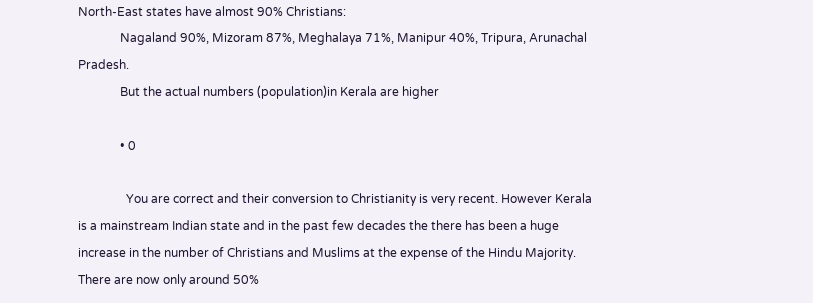North-East states have almost 90% Christians:
              Nagaland 90%, Mizoram 87%, Meghalaya 71%, Manipur 40%, Tripura, Arunachal Pradesh.
              But the actual numbers (population)in Kerala are higher

              • 0

                You are correct and their conversion to Christianity is very recent. However Kerala is a mainstream Indian state and in the past few decades the there has been a huge increase in the number of Christians and Muslims at the expense of the Hindu Majority. There are now only around 50%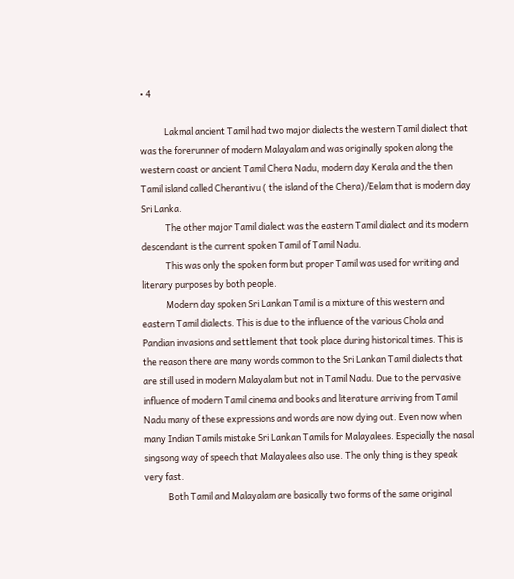• 4

            Lakmal ancient Tamil had two major dialects the western Tamil dialect that was the forerunner of modern Malayalam and was originally spoken along the western coast or ancient Tamil Chera Nadu, modern day Kerala and the then Tamil island called Cherantivu ( the island of the Chera)/Eelam that is modern day Sri Lanka.
            The other major Tamil dialect was the eastern Tamil dialect and its modern descendant is the current spoken Tamil of Tamil Nadu.
            This was only the spoken form but proper Tamil was used for writing and literary purposes by both people.
            Modern day spoken Sri Lankan Tamil is a mixture of this western and eastern Tamil dialects. This is due to the influence of the various Chola and Pandian invasions and settlement that took place during historical times. This is the reason there are many words common to the Sri Lankan Tamil dialects that are still used in modern Malayalam but not in Tamil Nadu. Due to the pervasive influence of modern Tamil cinema and books and literature arriving from Tamil Nadu many of these expressions and words are now dying out. Even now when many Indian Tamils mistake Sri Lankan Tamils for Malayalees. Especially the nasal singsong way of speech that Malayalees also use. The only thing is they speak very fast.
            Both Tamil and Malayalam are basically two forms of the same original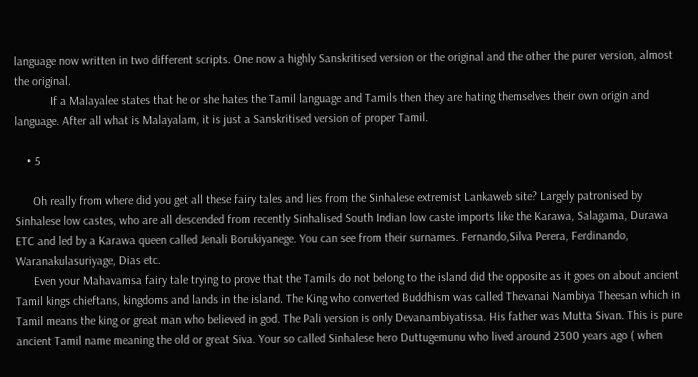language now written in two different scripts. One now a highly Sanskritised version or the original and the other the purer version, almost the original.
            If a Malayalee states that he or she hates the Tamil language and Tamils then they are hating themselves their own origin and language. After all what is Malayalam, it is just a Sanskritised version of proper Tamil.

    • 5

      Oh really from where did you get all these fairy tales and lies from the Sinhalese extremist Lankaweb site? Largely patronised by Sinhalese low castes, who are all descended from recently Sinhalised South Indian low caste imports like the Karawa, Salagama, Durawa ETC and led by a Karawa queen called Jenali Borukiyanege. You can see from their surnames. Fernando,Silva Perera, Ferdinando, Waranakulasuriyage, Dias etc.
      Even your Mahavamsa fairy tale trying to prove that the Tamils do not belong to the island did the opposite as it goes on about ancient Tamil kings chieftans, kingdoms and lands in the island. The King who converted Buddhism was called Thevanai Nambiya Theesan which in Tamil means the king or great man who believed in god. The Pali version is only Devanambiyatissa. His father was Mutta Sivan. This is pure ancient Tamil name meaning the old or great Siva. Your so called Sinhalese hero Duttugemunu who lived around 2300 years ago ( when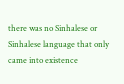there was no Sinhalese or Sinhalese language that only came into existence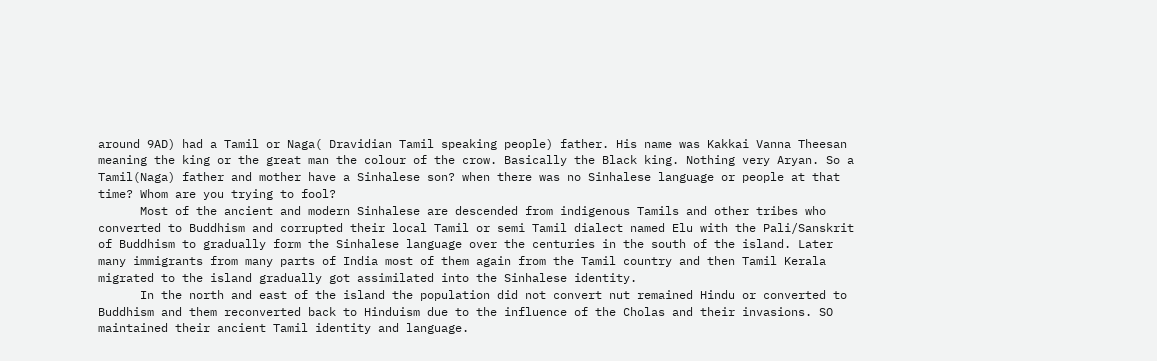around 9AD) had a Tamil or Naga( Dravidian Tamil speaking people) father. His name was Kakkai Vanna Theesan meaning the king or the great man the colour of the crow. Basically the Black king. Nothing very Aryan. So a Tamil(Naga) father and mother have a Sinhalese son? when there was no Sinhalese language or people at that time? Whom are you trying to fool?
      Most of the ancient and modern Sinhalese are descended from indigenous Tamils and other tribes who converted to Buddhism and corrupted their local Tamil or semi Tamil dialect named Elu with the Pali/Sanskrit of Buddhism to gradually form the Sinhalese language over the centuries in the south of the island. Later many immigrants from many parts of India most of them again from the Tamil country and then Tamil Kerala migrated to the island gradually got assimilated into the Sinhalese identity.
      In the north and east of the island the population did not convert nut remained Hindu or converted to Buddhism and them reconverted back to Hinduism due to the influence of the Cholas and their invasions. SO maintained their ancient Tamil identity and language.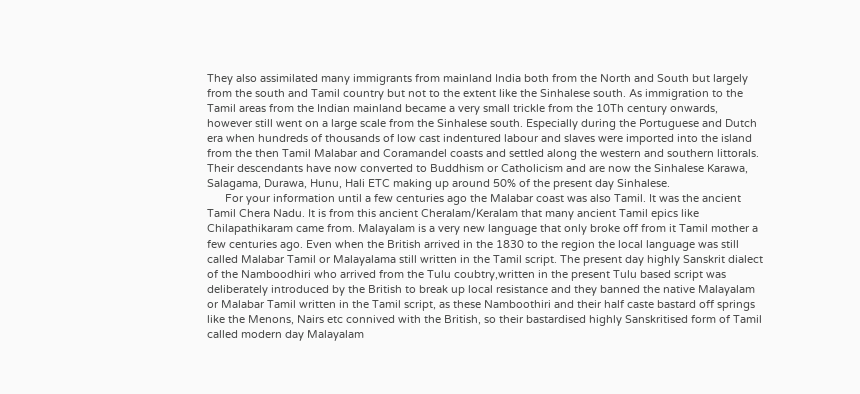They also assimilated many immigrants from mainland India both from the North and South but largely from the south and Tamil country but not to the extent like the Sinhalese south. As immigration to the Tamil areas from the Indian mainland became a very small trickle from the 10Th century onwards, however still went on a large scale from the Sinhalese south. Especially during the Portuguese and Dutch era when hundreds of thousands of low cast indentured labour and slaves were imported into the island from the then Tamil Malabar and Coramandel coasts and settled along the western and southern littorals. Their descendants have now converted to Buddhism or Catholicism and are now the Sinhalese Karawa, Salagama, Durawa, Hunu, Hali ETC making up around 50% of the present day Sinhalese.
      For your information until a few centuries ago the Malabar coast was also Tamil. It was the ancient Tamil Chera Nadu. It is from this ancient Cheralam/Keralam that many ancient Tamil epics like Chilapathikaram came from. Malayalam is a very new language that only broke off from it Tamil mother a few centuries ago. Even when the British arrived in the 1830 to the region the local language was still called Malabar Tamil or Malayalama still written in the Tamil script. The present day highly Sanskrit dialect of the Namboodhiri who arrived from the Tulu coubtry,written in the present Tulu based script was deliberately introduced by the British to break up local resistance and they banned the native Malayalam or Malabar Tamil written in the Tamil script, as these Namboothiri and their half caste bastard off springs like the Menons, Nairs etc connived with the British, so their bastardised highly Sanskritised form of Tamil called modern day Malayalam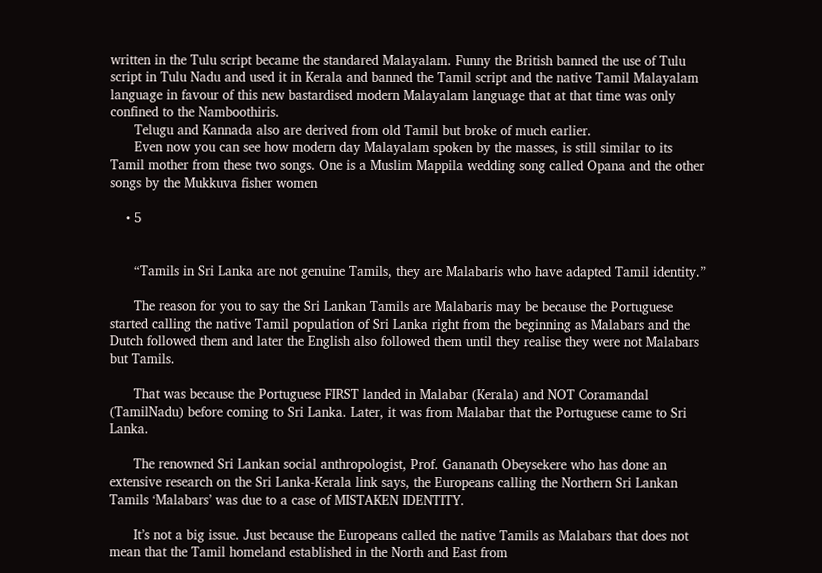written in the Tulu script became the standared Malayalam. Funny the British banned the use of Tulu script in Tulu Nadu and used it in Kerala and banned the Tamil script and the native Tamil Malayalam language in favour of this new bastardised modern Malayalam language that at that time was only confined to the Namboothiris.
      Telugu and Kannada also are derived from old Tamil but broke of much earlier.
      Even now you can see how modern day Malayalam spoken by the masses, is still similar to its Tamil mother from these two songs. One is a Muslim Mappila wedding song called Opana and the other songs by the Mukkuva fisher women

    • 5


      “Tamils in Sri Lanka are not genuine Tamils, they are Malabaris who have adapted Tamil identity.”

      The reason for you to say the Sri Lankan Tamils are Malabaris may be because the Portuguese started calling the native Tamil population of Sri Lanka right from the beginning as Malabars and the Dutch followed them and later the English also followed them until they realise they were not Malabars but Tamils.

      That was because the Portuguese FIRST landed in Malabar (Kerala) and NOT Coramandal (TamilNadu) before coming to Sri Lanka. Later, it was from Malabar that the Portuguese came to Sri Lanka.

      The renowned Sri Lankan social anthropologist, Prof. Gananath Obeysekere who has done an extensive research on the Sri Lanka-Kerala link says, the Europeans calling the Northern Sri Lankan Tamils ‘Malabars’ was due to a case of MISTAKEN IDENTITY.

      It’s not a big issue. Just because the Europeans called the native Tamils as Malabars that does not mean that the Tamil homeland established in the North and East from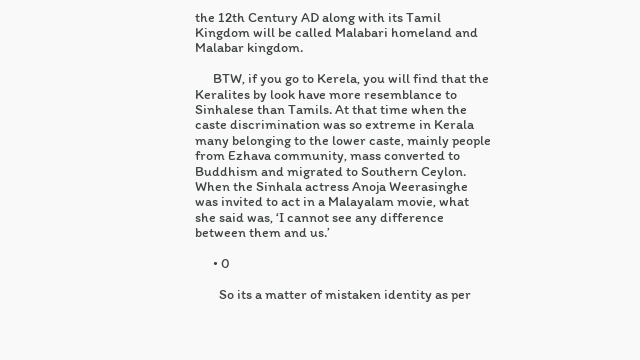the 12th Century AD along with its Tamil Kingdom will be called Malabari homeland and Malabar kingdom.

      BTW, if you go to Kerela, you will find that the Keralites by look have more resemblance to Sinhalese than Tamils. At that time when the caste discrimination was so extreme in Kerala many belonging to the lower caste, mainly people from Ezhava community, mass converted to Buddhism and migrated to Southern Ceylon. When the Sinhala actress Anoja Weerasinghe was invited to act in a Malayalam movie, what she said was, ‘I cannot see any difference between them and us.’

      • 0

        So its a matter of mistaken identity as per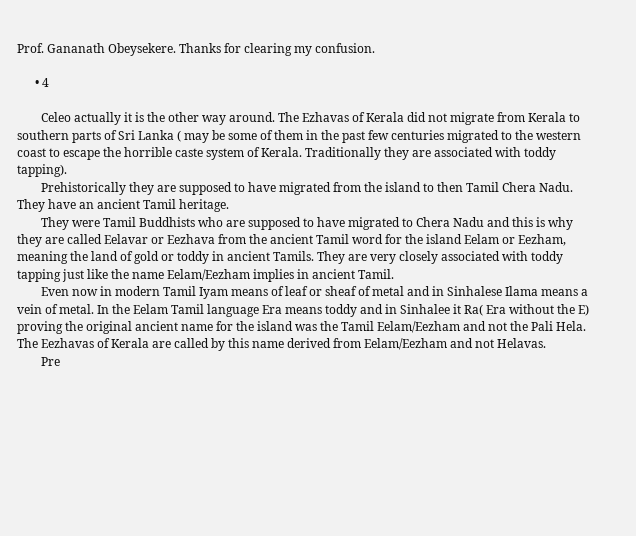Prof. Gananath Obeysekere. Thanks for clearing my confusion.

      • 4

        Celeo actually it is the other way around. The Ezhavas of Kerala did not migrate from Kerala to southern parts of Sri Lanka ( may be some of them in the past few centuries migrated to the western coast to escape the horrible caste system of Kerala. Traditionally they are associated with toddy tapping).
        Prehistorically they are supposed to have migrated from the island to then Tamil Chera Nadu. They have an ancient Tamil heritage.
        They were Tamil Buddhists who are supposed to have migrated to Chera Nadu and this is why they are called Eelavar or Eezhava from the ancient Tamil word for the island Eelam or Eezham, meaning the land of gold or toddy in ancient Tamils. They are very closely associated with toddy tapping just like the name Eelam/Eezham implies in ancient Tamil.
        Even now in modern Tamil Iyam means of leaf or sheaf of metal and in Sinhalese Ilama means a vein of metal. In the Eelam Tamil language Era means toddy and in Sinhalee it Ra( Era without the E) proving the original ancient name for the island was the Tamil Eelam/Eezham and not the Pali Hela. The Eezhavas of Kerala are called by this name derived from Eelam/Eezham and not Helavas.
        Pre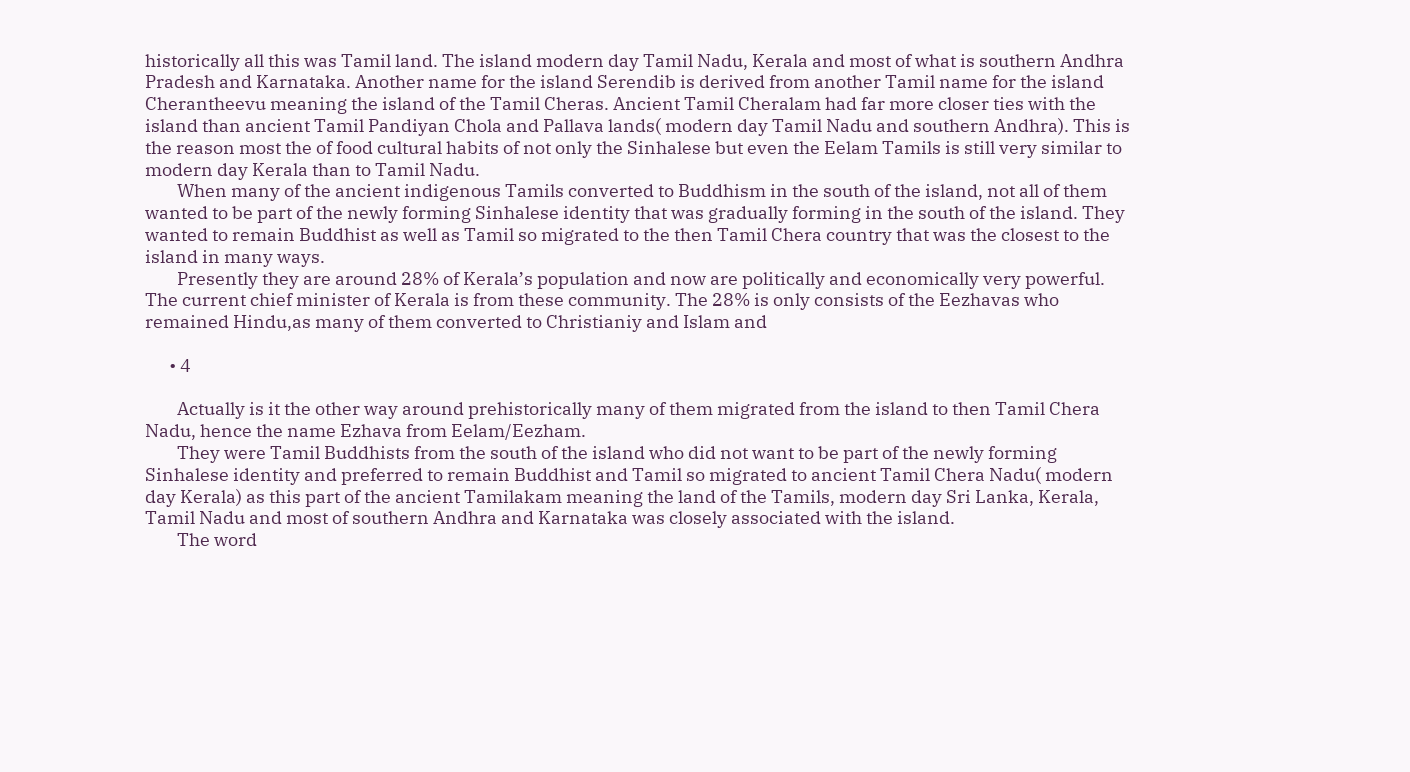historically all this was Tamil land. The island modern day Tamil Nadu, Kerala and most of what is southern Andhra Pradesh and Karnataka. Another name for the island Serendib is derived from another Tamil name for the island Cherantheevu meaning the island of the Tamil Cheras. Ancient Tamil Cheralam had far more closer ties with the island than ancient Tamil Pandiyan Chola and Pallava lands( modern day Tamil Nadu and southern Andhra). This is the reason most the of food cultural habits of not only the Sinhalese but even the Eelam Tamils is still very similar to modern day Kerala than to Tamil Nadu.
        When many of the ancient indigenous Tamils converted to Buddhism in the south of the island, not all of them wanted to be part of the newly forming Sinhalese identity that was gradually forming in the south of the island. They wanted to remain Buddhist as well as Tamil so migrated to the then Tamil Chera country that was the closest to the island in many ways.
        Presently they are around 28% of Kerala’s population and now are politically and economically very powerful. The current chief minister of Kerala is from these community. The 28% is only consists of the Eezhavas who remained Hindu,as many of them converted to Christianiy and Islam and

      • 4

        Actually is it the other way around prehistorically many of them migrated from the island to then Tamil Chera Nadu, hence the name Ezhava from Eelam/Eezham.
        They were Tamil Buddhists from the south of the island who did not want to be part of the newly forming Sinhalese identity and preferred to remain Buddhist and Tamil so migrated to ancient Tamil Chera Nadu( modern day Kerala) as this part of the ancient Tamilakam meaning the land of the Tamils, modern day Sri Lanka, Kerala, Tamil Nadu and most of southern Andhra and Karnataka was closely associated with the island.
        The word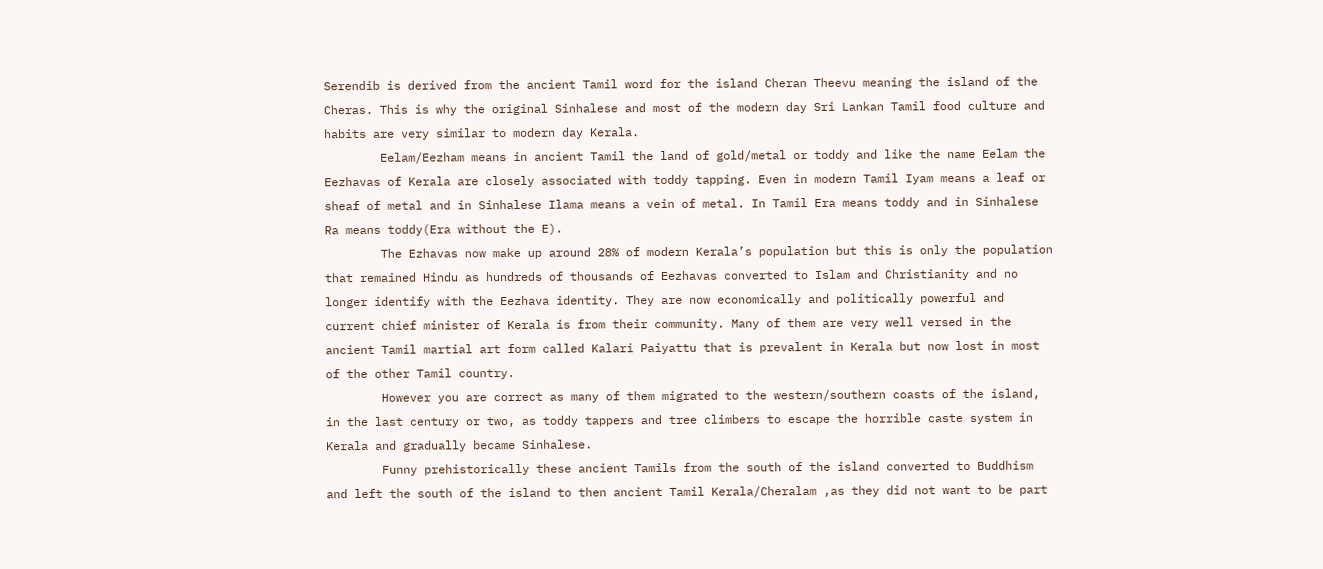Serendib is derived from the ancient Tamil word for the island Cheran Theevu meaning the island of the Cheras. This is why the original Sinhalese and most of the modern day Sri Lankan Tamil food culture and habits are very similar to modern day Kerala.
        Eelam/Eezham means in ancient Tamil the land of gold/metal or toddy and like the name Eelam the Eezhavas of Kerala are closely associated with toddy tapping. Even in modern Tamil Iyam means a leaf or sheaf of metal and in Sinhalese Ilama means a vein of metal. In Tamil Era means toddy and in Sinhalese Ra means toddy(Era without the E).
        The Ezhavas now make up around 28% of modern Kerala’s population but this is only the population that remained Hindu as hundreds of thousands of Eezhavas converted to Islam and Christianity and no longer identify with the Eezhava identity. They are now economically and politically powerful and current chief minister of Kerala is from their community. Many of them are very well versed in the ancient Tamil martial art form called Kalari Paiyattu that is prevalent in Kerala but now lost in most of the other Tamil country.
        However you are correct as many of them migrated to the western/southern coasts of the island, in the last century or two, as toddy tappers and tree climbers to escape the horrible caste system in Kerala and gradually became Sinhalese.
        Funny prehistorically these ancient Tamils from the south of the island converted to Buddhism and left the south of the island to then ancient Tamil Kerala/Cheralam ,as they did not want to be part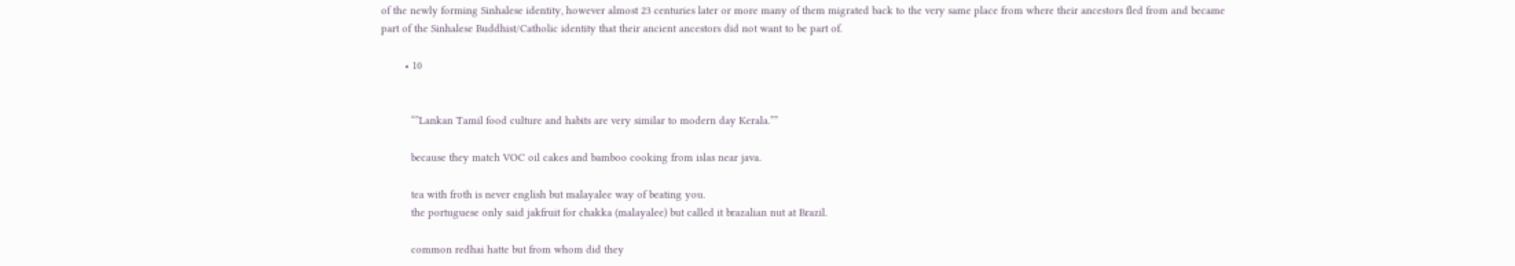of the newly forming Sinhalese identity, however almost 23 centuries later or more many of them migrated back to the very same place from where their ancestors fled from and became part of the Sinhalese Buddhist/Catholic identity that their ancient ancestors did not want to be part of.

        • 10


          “”Lankan Tamil food culture and habits are very similar to modern day Kerala.””

          because they match VOC oil cakes and bamboo cooking from islas near java.

          tea with froth is never english but malayalee way of beating you.
          the portuguese only said jakfruit for chakka (malayalee) but called it brazalian nut at Brazil.

          common redhai hatte but from whom did they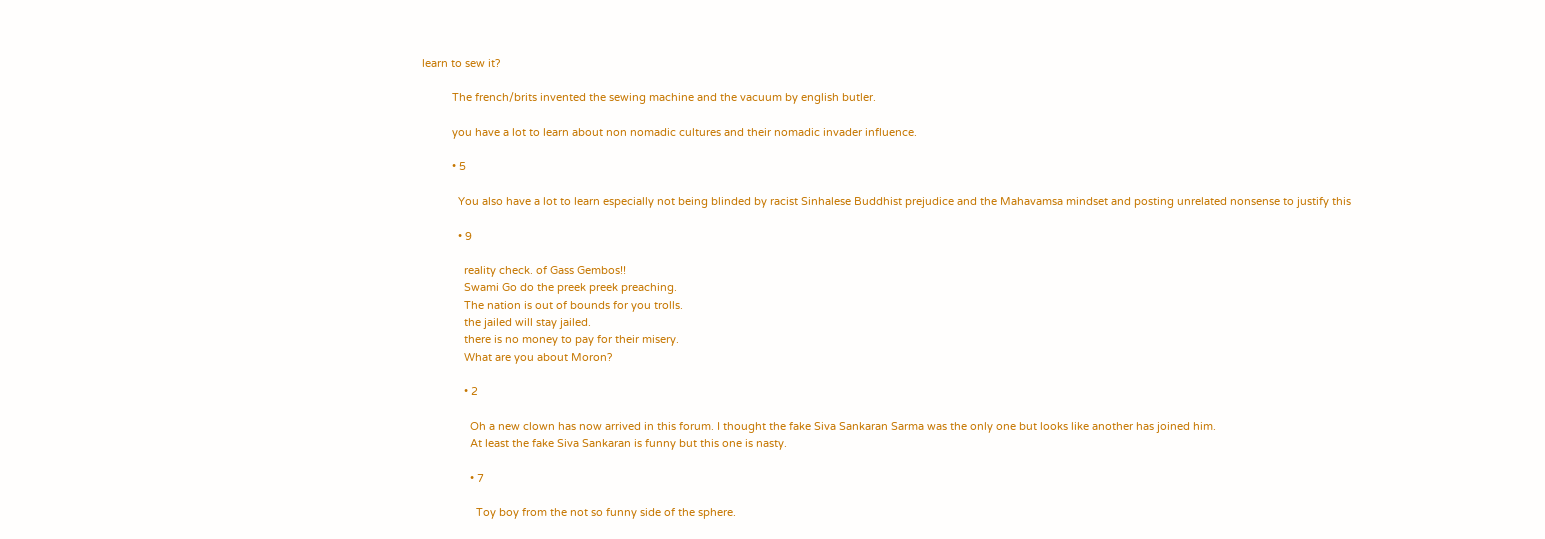learn to sew it?

          The french/brits invented the sewing machine and the vacuum by english butler.

          you have a lot to learn about non nomadic cultures and their nomadic invader influence.

          • 5

            You also have a lot to learn especially not being blinded by racist Sinhalese Buddhist prejudice and the Mahavamsa mindset and posting unrelated nonsense to justify this

            • 9

              reality check. of Gass Gembos!!
              Swami Go do the preek preek preaching.
              The nation is out of bounds for you trolls.
              the jailed will stay jailed.
              there is no money to pay for their misery.
              What are you about Moron?

              • 2

                Oh a new clown has now arrived in this forum. I thought the fake Siva Sankaran Sarma was the only one but looks like another has joined him.
                At least the fake Siva Sankaran is funny but this one is nasty.

                • 7

                  Toy boy from the not so funny side of the sphere.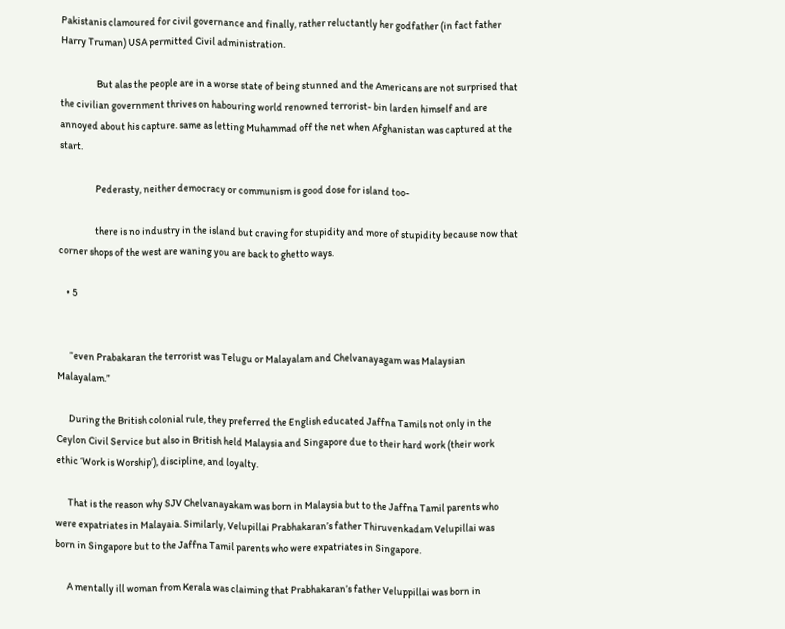Pakistanis clamoured for civil governance and finally, rather reluctantly her godfather (in fact father Harry Truman) USA permitted Civil administration.

                  But alas the people are in a worse state of being stunned and the Americans are not surprised that the civilian government thrives on habouring world renowned terrorist- bin larden himself and are annoyed about his capture. same as letting Muhammad off the net when Afghanistan was captured at the start.

                  Pederasty, neither democracy or communism is good dose for island too-

                  there is no industry in the island but craving for stupidity and more of stupidity because now that corner shops of the west are waning you are back to ghetto ways.

    • 5


      “even Prabakaran the terrorist was Telugu or Malayalam and Chelvanayagam was Malaysian Malayalam.”

      During the British colonial rule, they preferred the English educated Jaffna Tamils not only in the Ceylon Civil Service but also in British held Malaysia and Singapore due to their hard work (their work ethic ‘Work is Worship’), discipline, and loyalty.

      That is the reason why SJV Chelvanayakam was born in Malaysia but to the Jaffna Tamil parents who were expatriates in Malayaia. Similarly, Velupillai Prabhakaran’s father Thiruvenkadam Velupillai was born in Singapore but to the Jaffna Tamil parents who were expatriates in Singapore.

      A mentally ill woman from Kerala was claiming that Prabhakaran’s father Veluppillai was born in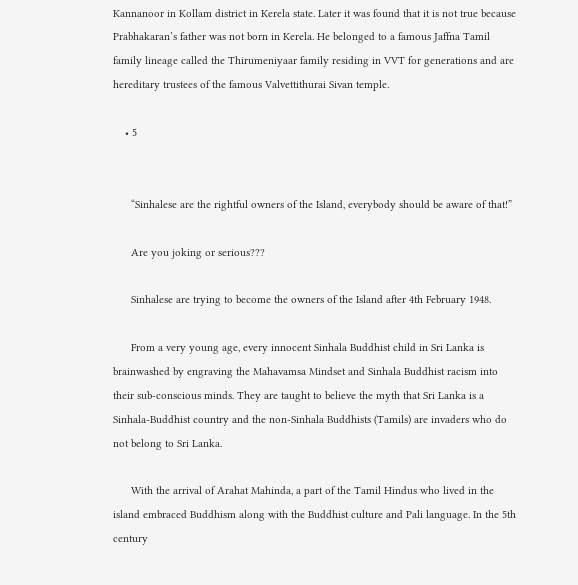Kannanoor in Kollam district in Kerela state. Later it was found that it is not true because Prabhakaran’s father was not born in Kerela. He belonged to a famous Jaffna Tamil family lineage called the Thirumeniyaar family residing in VVT for generations and are hereditary trustees of the famous Valvettithurai Sivan temple.

    • 5


      “Sinhalese are the rightful owners of the Island, everybody should be aware of that!”

      Are you joking or serious???

      Sinhalese are trying to become the owners of the Island after 4th February 1948.

      From a very young age, every innocent Sinhala Buddhist child in Sri Lanka is brainwashed by engraving the Mahavamsa Mindset and Sinhala Buddhist racism into their sub-conscious minds. They are taught to believe the myth that Sri Lanka is a Sinhala-Buddhist country and the non-Sinhala Buddhists (Tamils) are invaders who do not belong to Sri Lanka.

      With the arrival of Arahat Mahinda, a part of the Tamil Hindus who lived in the island embraced Buddhism along with the Buddhist culture and Pali language. In the 5th century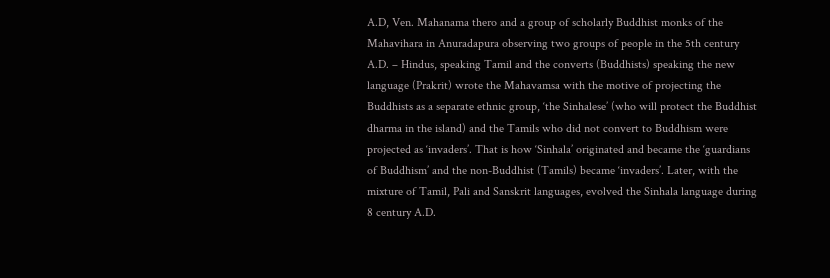A.D, Ven. Mahanama thero and a group of scholarly Buddhist monks of the Mahavihara in Anuradapura observing two groups of people in the 5th century A.D. – Hindus, speaking Tamil and the converts (Buddhists) speaking the new language (Prakrit) wrote the Mahavamsa with the motive of projecting the Buddhists as a separate ethnic group, ‘the Sinhalese’ (who will protect the Buddhist dharma in the island) and the Tamils who did not convert to Buddhism were projected as ‘invaders’. That is how ‘Sinhala’ originated and became the ‘guardians of Buddhism’ and the non-Buddhist (Tamils) became ‘invaders’. Later, with the mixture of Tamil, Pali and Sanskrit languages, evolved the Sinhala language during 8 century A.D.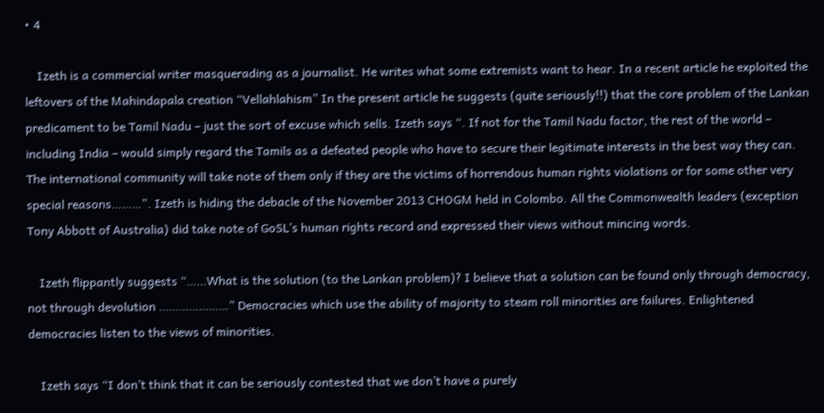• 4

    Izeth is a commercial writer masquerading as a journalist. He writes what some extremists want to hear. In a recent article he exploited the leftovers of the Mahindapala creation “Vellahlahism” In the present article he suggests (quite seriously!!) that the core problem of the Lankan predicament to be Tamil Nadu – just the sort of excuse which sells. Izeth says “. If not for the Tamil Nadu factor, the rest of the world – including India – would simply regard the Tamils as a defeated people who have to secure their legitimate interests in the best way they can. The international community will take note of them only if they are the victims of horrendous human rights violations or for some other very special reasons………”. Izeth is hiding the debacle of the November 2013 CHOGM held in Colombo. All the Commonwealth leaders (exception Tony Abbott of Australia) did take note of GoSL’s human rights record and expressed their views without mincing words.

    Izeth flippantly suggests “……What is the solution (to the Lankan problem)? I believe that a solution can be found only through democracy, not through devolution …………………” Democracies which use the ability of majority to steam roll minorities are failures. Enlightened democracies listen to the views of minorities.

    Izeth says “I don’t think that it can be seriously contested that we don’t have a purely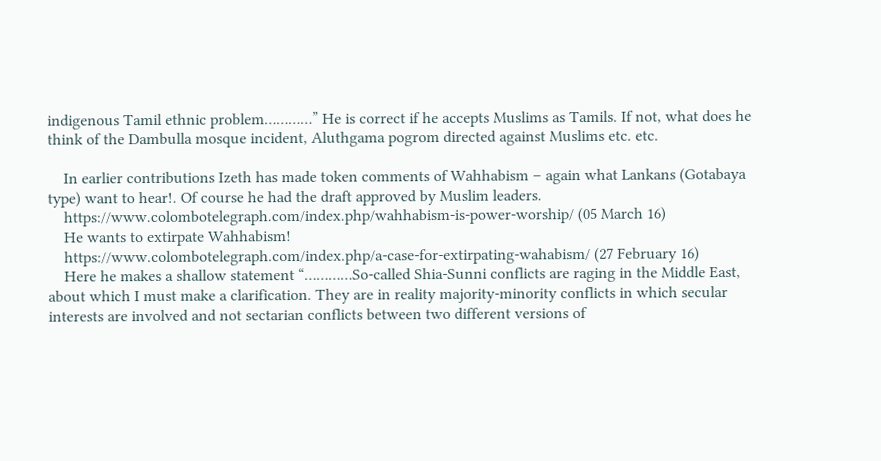indigenous Tamil ethnic problem…………” He is correct if he accepts Muslims as Tamils. If not, what does he think of the Dambulla mosque incident, Aluthgama pogrom directed against Muslims etc. etc.

    In earlier contributions Izeth has made token comments of Wahhabism – again what Lankans (Gotabaya type) want to hear!. Of course he had the draft approved by Muslim leaders.
    https://www.colombotelegraph.com/index.php/wahhabism-is-power-worship/ (05 March 16)
    He wants to extirpate Wahhabism!
    https://www.colombotelegraph.com/index.php/a-case-for-extirpating-wahabism/ (27 February 16)
    Here he makes a shallow statement “…………So-called Shia-Sunni conflicts are raging in the Middle East, about which I must make a clarification. They are in reality majority-minority conflicts in which secular interests are involved and not sectarian conflicts between two different versions of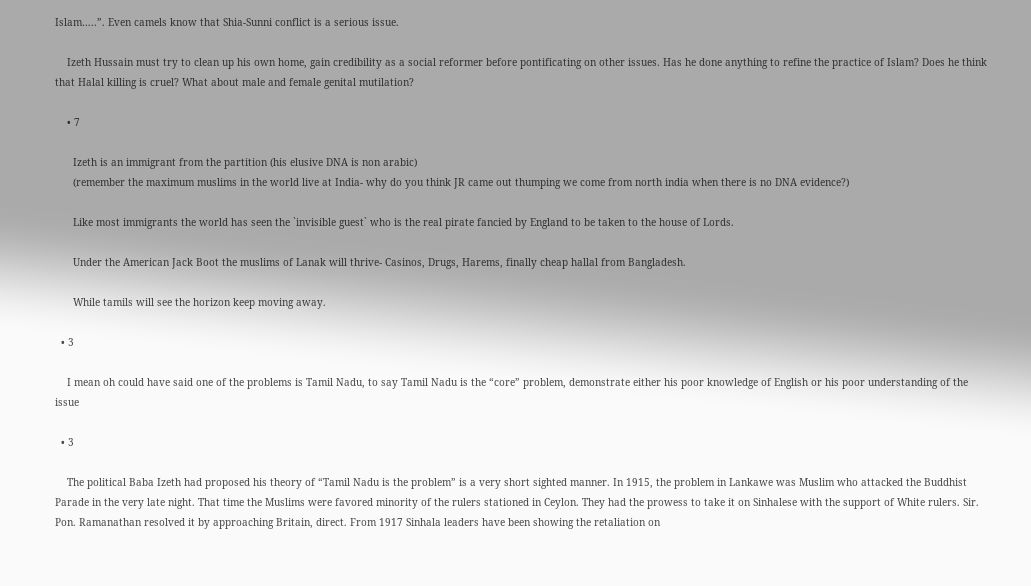Islam…..”. Even camels know that Shia-Sunni conflict is a serious issue.

    Izeth Hussain must try to clean up his own home, gain credibility as a social reformer before pontificating on other issues. Has he done anything to refine the practice of Islam? Does he think that Halal killing is cruel? What about male and female genital mutilation?

    • 7

      Izeth is an immigrant from the partition (his elusive DNA is non arabic)
      (remember the maximum muslims in the world live at India- why do you think JR came out thumping we come from north india when there is no DNA evidence?)

      Like most immigrants the world has seen the `invisible guest` who is the real pirate fancied by England to be taken to the house of Lords.

      Under the American Jack Boot the muslims of Lanak will thrive- Casinos, Drugs, Harems, finally cheap hallal from Bangladesh.

      While tamils will see the horizon keep moving away.

  • 3

    I mean oh could have said one of the problems is Tamil Nadu, to say Tamil Nadu is the “core” problem, demonstrate either his poor knowledge of English or his poor understanding of the issue

  • 3

    The political Baba Izeth had proposed his theory of “Tamil Nadu is the problem” is a very short sighted manner. In 1915, the problem in Lankawe was Muslim who attacked the Buddhist Parade in the very late night. That time the Muslims were favored minority of the rulers stationed in Ceylon. They had the prowess to take it on Sinhalese with the support of White rulers. Sir. Pon. Ramanathan resolved it by approaching Britain, direct. From 1917 Sinhala leaders have been showing the retaliation on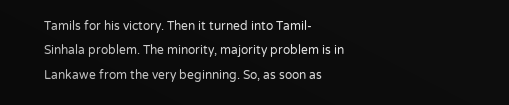Tamils for his victory. Then it turned into Tamil-Sinhala problem. The minority, majority problem is in Lankawe from the very beginning. So, as soon as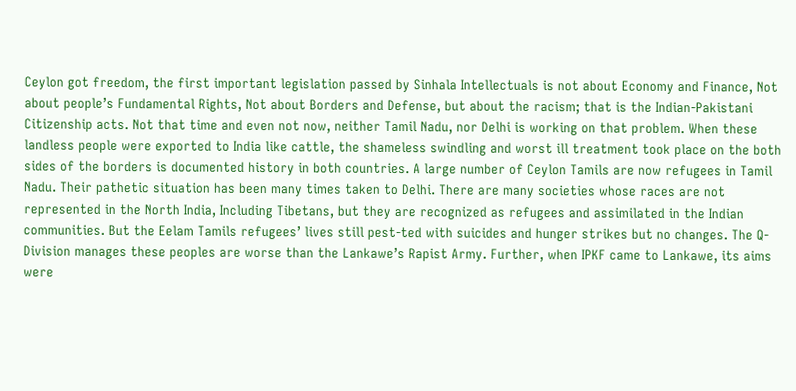Ceylon got freedom, the first important legislation passed by Sinhala Intellectuals is not about Economy and Finance, Not about people’s Fundamental Rights, Not about Borders and Defense, but about the racism; that is the Indian-Pakistani Citizenship acts. Not that time and even not now, neither Tamil Nadu, nor Delhi is working on that problem. When these landless people were exported to India like cattle, the shameless swindling and worst ill treatment took place on the both sides of the borders is documented history in both countries. A large number of Ceylon Tamils are now refugees in Tamil Nadu. Their pathetic situation has been many times taken to Delhi. There are many societies whose races are not represented in the North India, Including Tibetans, but they are recognized as refugees and assimilated in the Indian communities. But the Eelam Tamils refugees’ lives still pest-ted with suicides and hunger strikes but no changes. The Q-Division manages these peoples are worse than the Lankawe’s Rapist Army. Further, when IPKF came to Lankawe, its aims were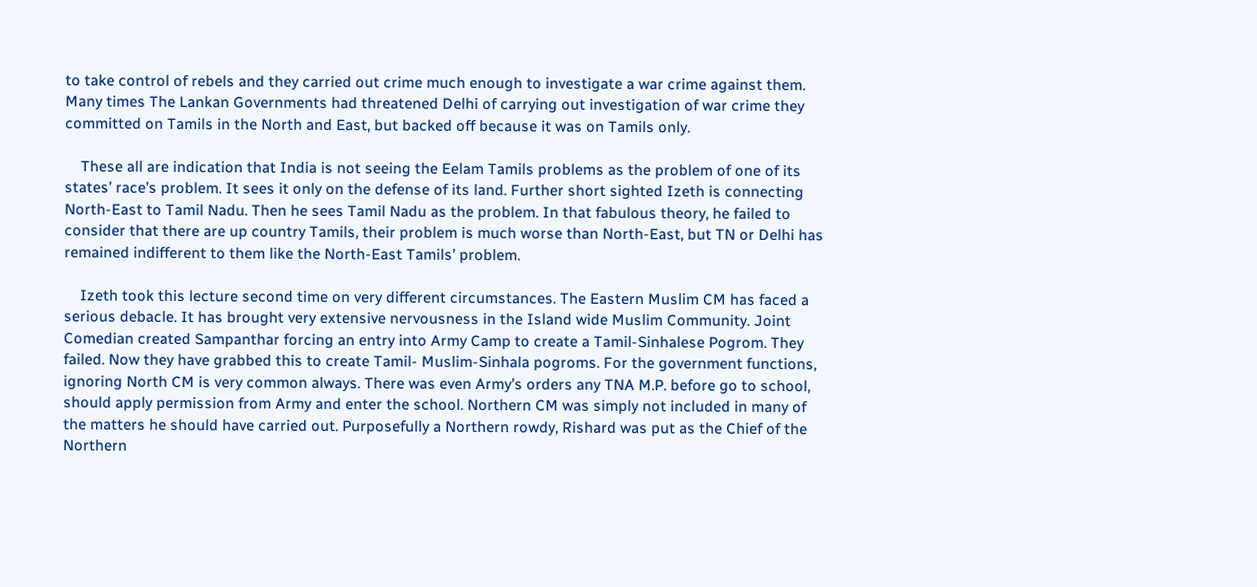to take control of rebels and they carried out crime much enough to investigate a war crime against them. Many times The Lankan Governments had threatened Delhi of carrying out investigation of war crime they committed on Tamils in the North and East, but backed off because it was on Tamils only.

    These all are indication that India is not seeing the Eelam Tamils problems as the problem of one of its states’ race’s problem. It sees it only on the defense of its land. Further short sighted Izeth is connecting North-East to Tamil Nadu. Then he sees Tamil Nadu as the problem. In that fabulous theory, he failed to consider that there are up country Tamils, their problem is much worse than North-East, but TN or Delhi has remained indifferent to them like the North-East Tamils’ problem.

    Izeth took this lecture second time on very different circumstances. The Eastern Muslim CM has faced a serious debacle. It has brought very extensive nervousness in the Island wide Muslim Community. Joint Comedian created Sampanthar forcing an entry into Army Camp to create a Tamil-Sinhalese Pogrom. They failed. Now they have grabbed this to create Tamil- Muslim-Sinhala pogroms. For the government functions, ignoring North CM is very common always. There was even Army’s orders any TNA M.P. before go to school, should apply permission from Army and enter the school. Northern CM was simply not included in many of the matters he should have carried out. Purposefully a Northern rowdy, Rishard was put as the Chief of the Northern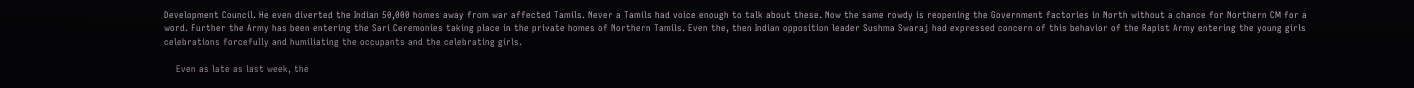Development Council. He even diverted the Indian 50,000 homes away from war affected Tamils. Never a Tamils had voice enough to talk about these. Now the same rowdy is reopening the Government factories in North without a chance for Northern CM for a word. Further the Army has been entering the Sari Ceremonies taking place in the private homes of Northern Tamils. Even the, then Indian opposition leader Sushma Swaraj had expressed concern of this behavior of the Rapist Army entering the young girls celebrations forcefully and humiliating the occupants and the celebrating girls.

    Even as late as last week, the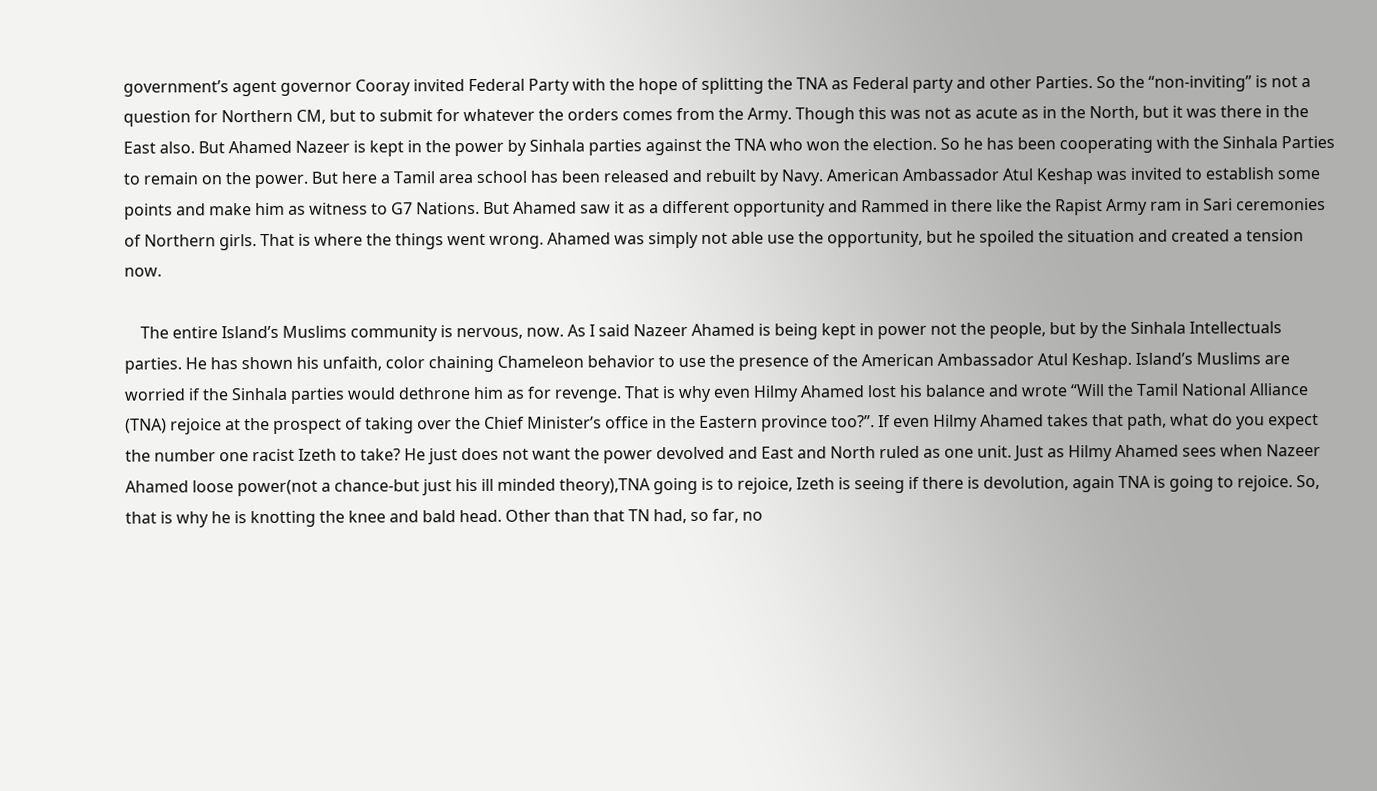government’s agent governor Cooray invited Federal Party with the hope of splitting the TNA as Federal party and other Parties. So the “non-inviting” is not a question for Northern CM, but to submit for whatever the orders comes from the Army. Though this was not as acute as in the North, but it was there in the East also. But Ahamed Nazeer is kept in the power by Sinhala parties against the TNA who won the election. So he has been cooperating with the Sinhala Parties to remain on the power. But here a Tamil area school has been released and rebuilt by Navy. American Ambassador Atul Keshap was invited to establish some points and make him as witness to G7 Nations. But Ahamed saw it as a different opportunity and Rammed in there like the Rapist Army ram in Sari ceremonies of Northern girls. That is where the things went wrong. Ahamed was simply not able use the opportunity, but he spoiled the situation and created a tension now.

    The entire Island’s Muslims community is nervous, now. As I said Nazeer Ahamed is being kept in power not the people, but by the Sinhala Intellectuals parties. He has shown his unfaith, color chaining Chameleon behavior to use the presence of the American Ambassador Atul Keshap. Island’s Muslims are worried if the Sinhala parties would dethrone him as for revenge. That is why even Hilmy Ahamed lost his balance and wrote “Will the Tamil National Alliance (TNA) rejoice at the prospect of taking over the Chief Minister’s office in the Eastern province too?”. If even Hilmy Ahamed takes that path, what do you expect the number one racist Izeth to take? He just does not want the power devolved and East and North ruled as one unit. Just as Hilmy Ahamed sees when Nazeer Ahamed loose power(not a chance-but just his ill minded theory),TNA going is to rejoice, Izeth is seeing if there is devolution, again TNA is going to rejoice. So, that is why he is knotting the knee and bald head. Other than that TN had, so far, no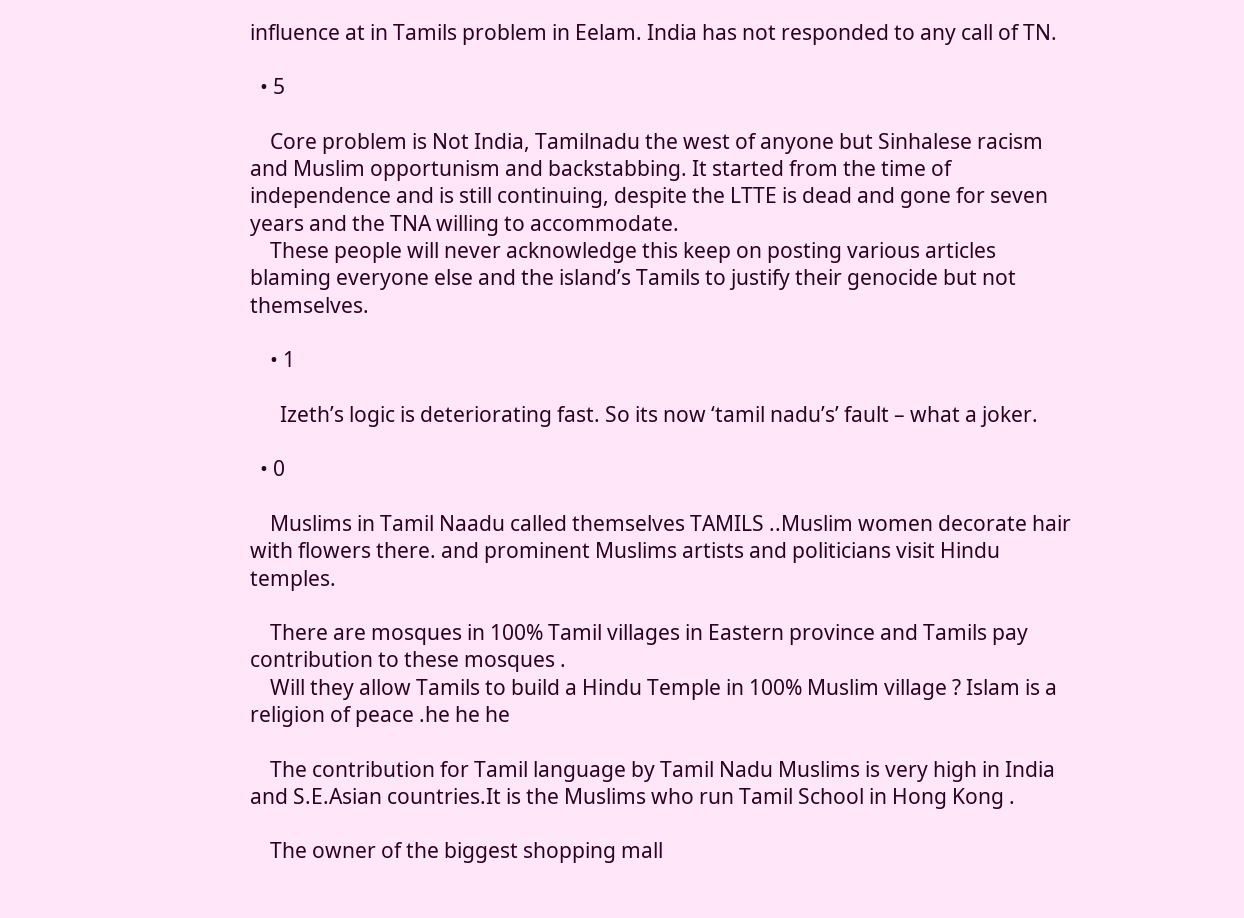influence at in Tamils problem in Eelam. India has not responded to any call of TN.

  • 5

    Core problem is Not India, Tamilnadu the west of anyone but Sinhalese racism and Muslim opportunism and backstabbing. It started from the time of independence and is still continuing, despite the LTTE is dead and gone for seven years and the TNA willing to accommodate.
    These people will never acknowledge this keep on posting various articles blaming everyone else and the island’s Tamils to justify their genocide but not themselves.

    • 1

      Izeth’s logic is deteriorating fast. So its now ‘tamil nadu’s’ fault – what a joker.

  • 0

    Muslims in Tamil Naadu called themselves TAMILS ..Muslim women decorate hair with flowers there. and prominent Muslims artists and politicians visit Hindu temples.

    There are mosques in 100% Tamil villages in Eastern province and Tamils pay contribution to these mosques .
    Will they allow Tamils to build a Hindu Temple in 100% Muslim village ? Islam is a religion of peace .he he he

    The contribution for Tamil language by Tamil Nadu Muslims is very high in India and S.E.Asian countries.It is the Muslims who run Tamil School in Hong Kong .

    The owner of the biggest shopping mall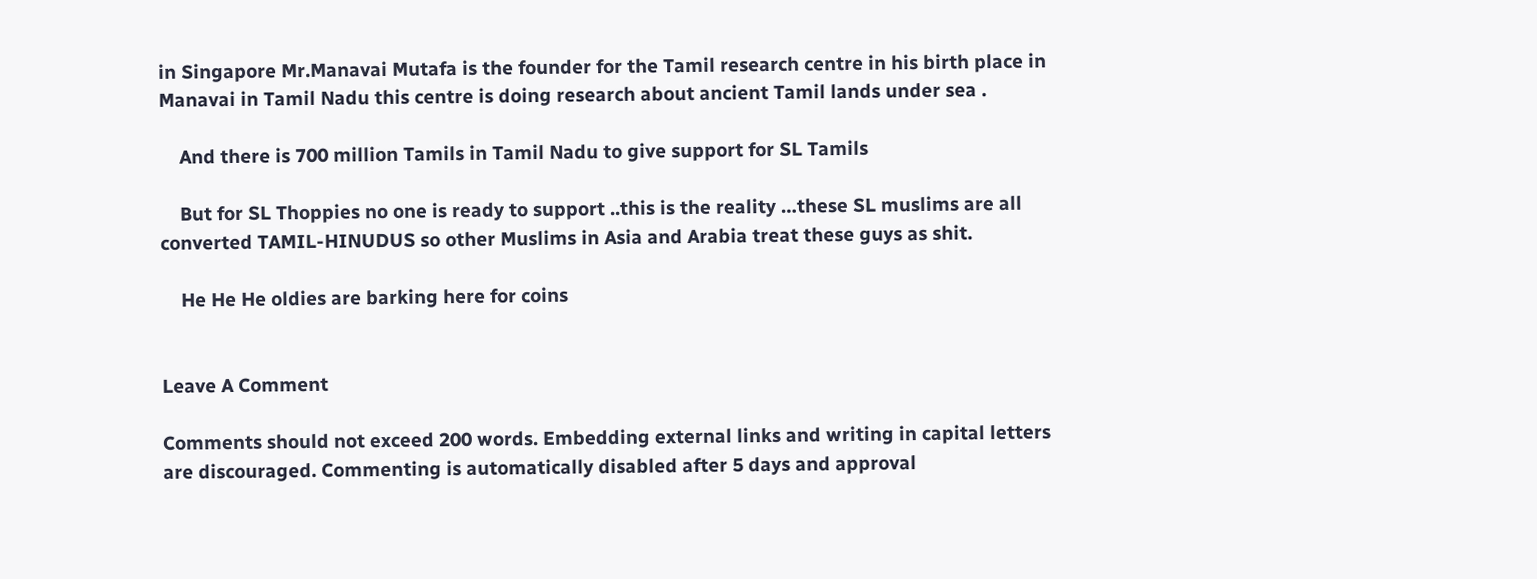in Singapore Mr.Manavai Mutafa is the founder for the Tamil research centre in his birth place in Manavai in Tamil Nadu this centre is doing research about ancient Tamil lands under sea .

    And there is 700 million Tamils in Tamil Nadu to give support for SL Tamils

    But for SL Thoppies no one is ready to support ..this is the reality …these SL muslims are all converted TAMIL-HINUDUS so other Muslims in Asia and Arabia treat these guys as shit.

    He He He oldies are barking here for coins


Leave A Comment

Comments should not exceed 200 words. Embedding external links and writing in capital letters are discouraged. Commenting is automatically disabled after 5 days and approval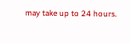may take up to 24 hours.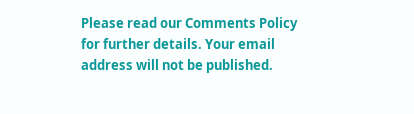Please read our Comments Policy for further details. Your email address will not be published.